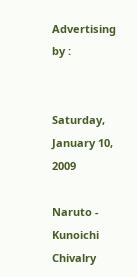Advertising by :


Saturday, January 10, 2009

Naruto - Kunoichi Chivalry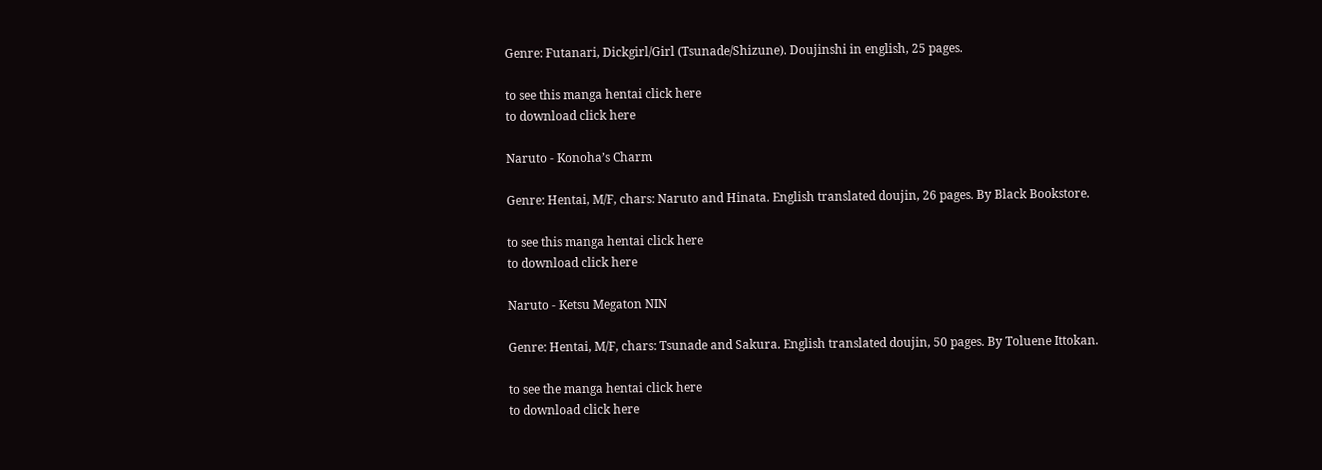Genre: Futanari, Dickgirl/Girl (Tsunade/Shizune). Doujinshi in english, 25 pages.

to see this manga hentai click here
to download click here

Naruto - Konoha’s Charm

Genre: Hentai, M/F, chars: Naruto and Hinata. English translated doujin, 26 pages. By Black Bookstore.

to see this manga hentai click here
to download click here

Naruto - Ketsu Megaton NIN

Genre: Hentai, M/F, chars: Tsunade and Sakura. English translated doujin, 50 pages. By Toluene Ittokan.

to see the manga hentai click here
to download click here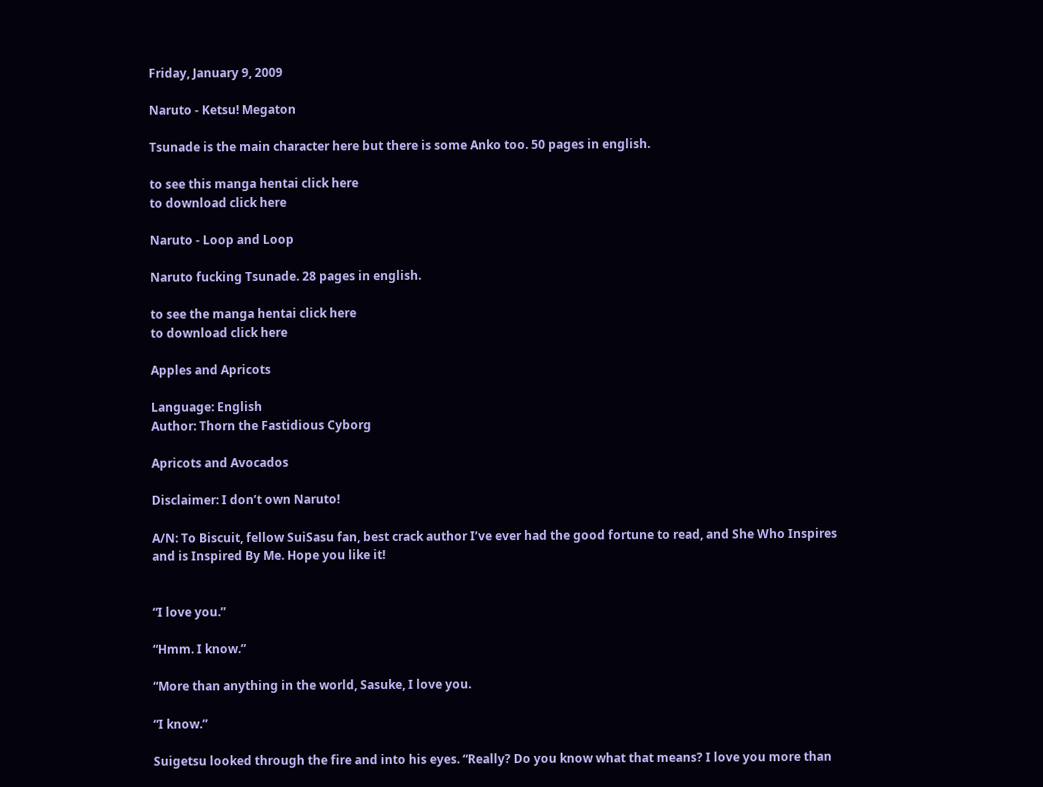Friday, January 9, 2009

Naruto - Ketsu! Megaton

Tsunade is the main character here but there is some Anko too. 50 pages in english.

to see this manga hentai click here
to download click here

Naruto - Loop and Loop

Naruto fucking Tsunade. 28 pages in english.

to see the manga hentai click here
to download click here

Apples and Apricots

Language: English
Author: Thorn the Fastidious Cyborg

Apricots and Avocados

Disclaimer: I don’t own Naruto!

A/N: To Biscuit, fellow SuiSasu fan, best crack author I’ve ever had the good fortune to read, and She Who Inspires and is Inspired By Me. Hope you like it!


“I love you.”

“Hmm. I know.”

“More than anything in the world, Sasuke, I love you.

“I know.”

Suigetsu looked through the fire and into his eyes. “Really? Do you know what that means? I love you more than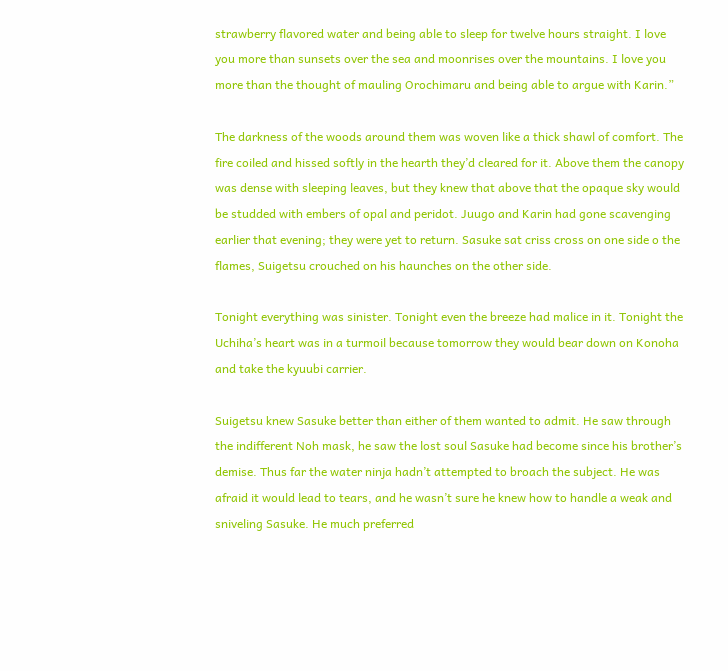strawberry flavored water and being able to sleep for twelve hours straight. I love you more than sunsets over the sea and moonrises over the mountains. I love you more than the thought of mauling Orochimaru and being able to argue with Karin.”

The darkness of the woods around them was woven like a thick shawl of comfort. The fire coiled and hissed softly in the hearth they’d cleared for it. Above them the canopy was dense with sleeping leaves, but they knew that above that the opaque sky would be studded with embers of opal and peridot. Juugo and Karin had gone scavenging earlier that evening; they were yet to return. Sasuke sat criss cross on one side o the flames, Suigetsu crouched on his haunches on the other side.

Tonight everything was sinister. Tonight even the breeze had malice in it. Tonight the Uchiha’s heart was in a turmoil because tomorrow they would bear down on Konoha and take the kyuubi carrier.

Suigetsu knew Sasuke better than either of them wanted to admit. He saw through the indifferent Noh mask, he saw the lost soul Sasuke had become since his brother’s demise. Thus far the water ninja hadn’t attempted to broach the subject. He was afraid it would lead to tears, and he wasn’t sure he knew how to handle a weak and sniveling Sasuke. He much preferred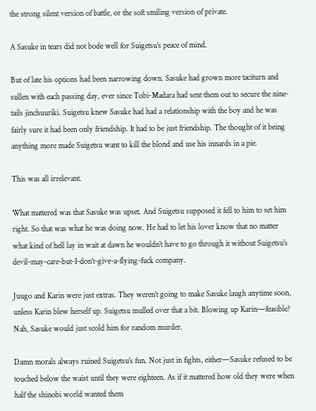the strong silent version of battle, or the soft smiling version of private.

A Sasuke in tears did not bode well for Suigetsu’s peace of mind.

But of late his options had been narrowing down. Sasuke had grown more taciturn and sullen with each passing day, ever since Tobi-Madara had sent them out to secure the nine-tails jinchuuriki. Suigetsu knew Sasuke had had a relationship with the boy and he was fairly sure it had been only friendship. It had to be just friendship. The thought of it being anything more made Suigetsu want to kill the blond and use his innards in a pie.

This was all irrelevant.

What mattered was that Sasuke was upset. And Suigetsu supposed it fell to him to set him right. So that was what he was doing now. He had to let his lover know that no matter what kind of hell lay in wait at dawn he wouldn’t have to go through it without Suigetsu’s devil-may-care-but-I-don’t-give-a-flying-fuck company.

Juugo and Karin were just extras. They weren’t going to make Sasuke laugh anytime soon, unless Karin blew herself up. Suigetsu mulled over that a bit. Blowing up Karin—feasible? Nah, Sasuke would just scold him for random murder.

Damn morals always ruined Suigetsu’s fun. Not just in fights, either—Sasuke refused to be touched below the waist until they were eighteen. As if it mattered how old they were when half the shinobi world wanted them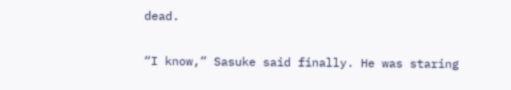dead.

“I know,” Sasuke said finally. He was staring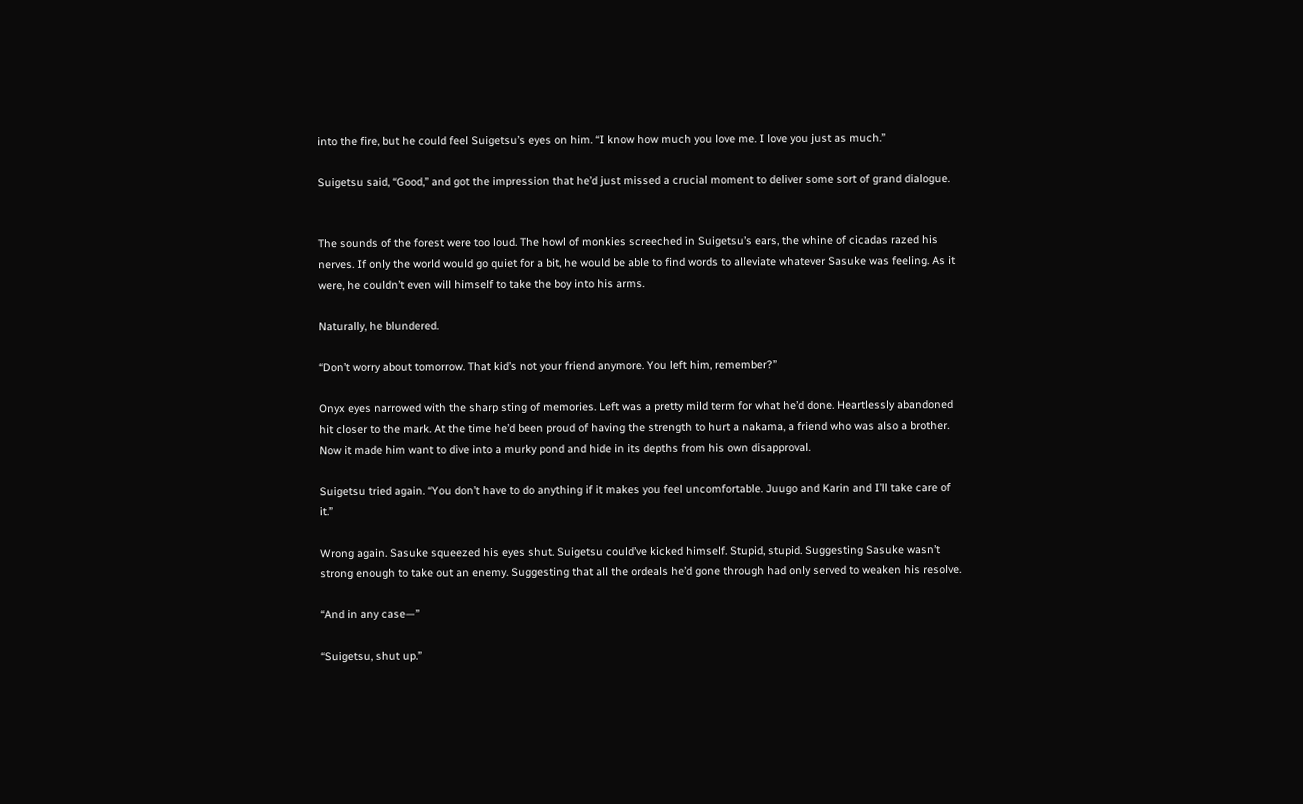into the fire, but he could feel Suigetsu’s eyes on him. “I know how much you love me. I love you just as much.”

Suigetsu said, “Good,” and got the impression that he’d just missed a crucial moment to deliver some sort of grand dialogue.


The sounds of the forest were too loud. The howl of monkies screeched in Suigetsu’s ears, the whine of cicadas razed his nerves. If only the world would go quiet for a bit, he would be able to find words to alleviate whatever Sasuke was feeling. As it were, he couldn’t even will himself to take the boy into his arms.

Naturally, he blundered.

“Don’t worry about tomorrow. That kid’s not your friend anymore. You left him, remember?”

Onyx eyes narrowed with the sharp sting of memories. Left was a pretty mild term for what he’d done. Heartlessly abandoned hit closer to the mark. At the time he’d been proud of having the strength to hurt a nakama, a friend who was also a brother. Now it made him want to dive into a murky pond and hide in its depths from his own disapproval.

Suigetsu tried again. “You don’t have to do anything if it makes you feel uncomfortable. Juugo and Karin and I’ll take care of it.”

Wrong again. Sasuke squeezed his eyes shut. Suigetsu could’ve kicked himself. Stupid, stupid. Suggesting Sasuke wasn’t strong enough to take out an enemy. Suggesting that all the ordeals he’d gone through had only served to weaken his resolve.

“And in any case—”

“Suigetsu, shut up.”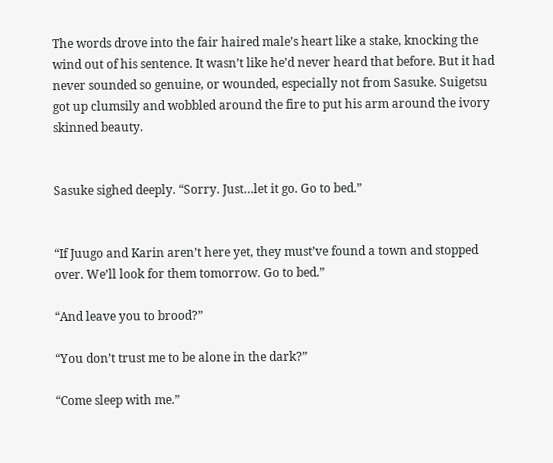The words drove into the fair haired male’s heart like a stake, knocking the wind out of his sentence. It wasn’t like he’d never heard that before. But it had never sounded so genuine, or wounded, especially not from Sasuke. Suigetsu got up clumsily and wobbled around the fire to put his arm around the ivory skinned beauty.


Sasuke sighed deeply. “Sorry. Just…let it go. Go to bed.”


“If Juugo and Karin aren’t here yet, they must’ve found a town and stopped over. We’ll look for them tomorrow. Go to bed.”

“And leave you to brood?”

“You don’t trust me to be alone in the dark?”

“Come sleep with me.”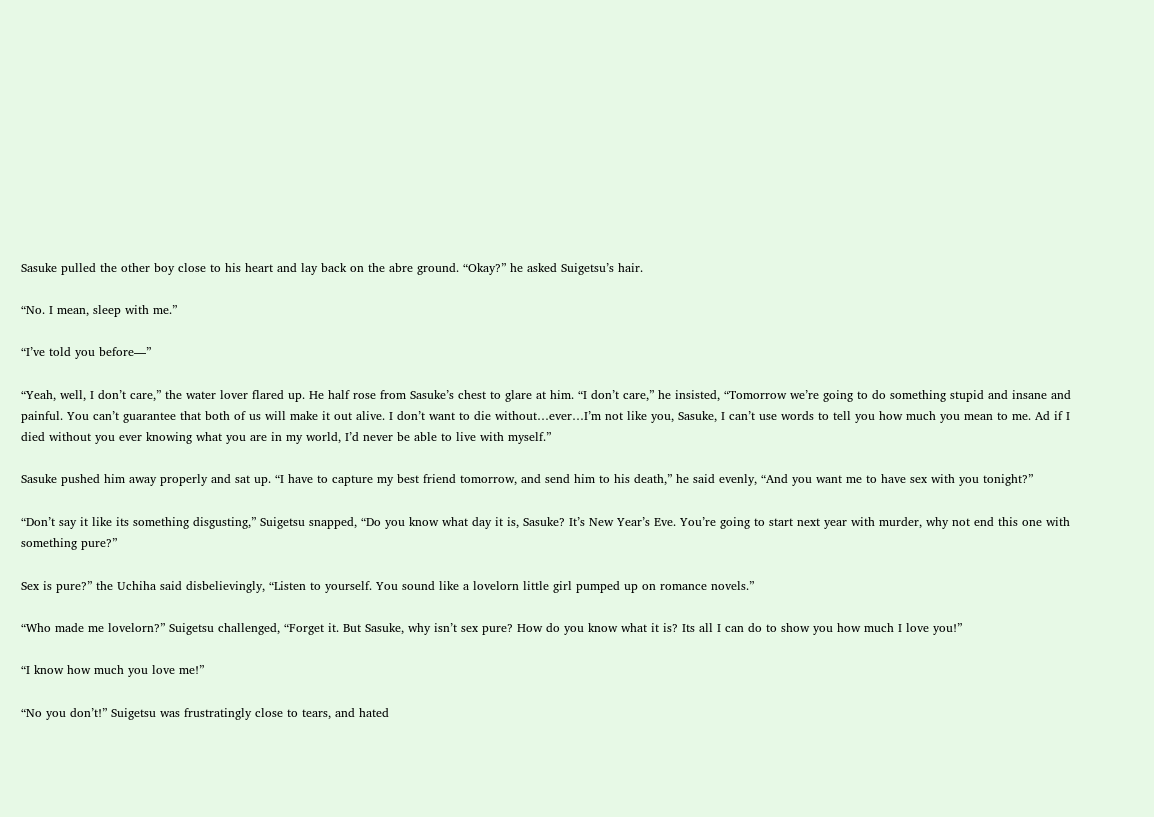Sasuke pulled the other boy close to his heart and lay back on the abre ground. “Okay?” he asked Suigetsu’s hair.

“No. I mean, sleep with me.”

“I’ve told you before—”

“Yeah, well, I don’t care,” the water lover flared up. He half rose from Sasuke’s chest to glare at him. “I don’t care,” he insisted, “Tomorrow we’re going to do something stupid and insane and painful. You can’t guarantee that both of us will make it out alive. I don’t want to die without…ever…I’m not like you, Sasuke, I can’t use words to tell you how much you mean to me. Ad if I died without you ever knowing what you are in my world, I’d never be able to live with myself.”

Sasuke pushed him away properly and sat up. “I have to capture my best friend tomorrow, and send him to his death,” he said evenly, “And you want me to have sex with you tonight?”

“Don’t say it like its something disgusting,” Suigetsu snapped, “Do you know what day it is, Sasuke? It’s New Year’s Eve. You’re going to start next year with murder, why not end this one with something pure?”

Sex is pure?” the Uchiha said disbelievingly, “Listen to yourself. You sound like a lovelorn little girl pumped up on romance novels.”

“Who made me lovelorn?” Suigetsu challenged, “Forget it. But Sasuke, why isn’t sex pure? How do you know what it is? Its all I can do to show you how much I love you!”

“I know how much you love me!”

“No you don’t!” Suigetsu was frustratingly close to tears, and hated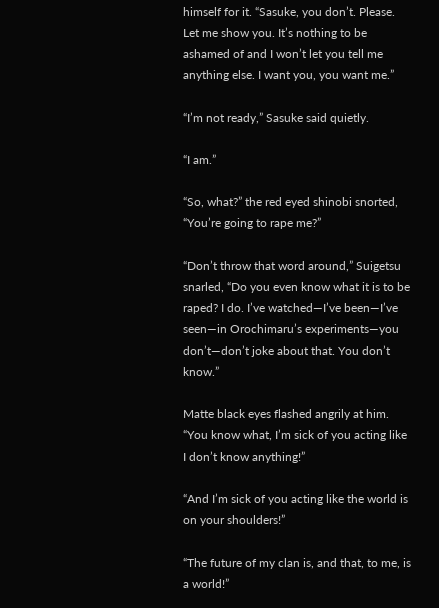himself for it. “Sasuke, you don’t. Please. Let me show you. It’s nothing to be ashamed of and I won’t let you tell me anything else. I want you, you want me.”

“I’m not ready,” Sasuke said quietly.

“I am.”

“So, what?” the red eyed shinobi snorted, “You’re going to rape me?”

“Don’t throw that word around,” Suigetsu snarled, “Do you even know what it is to be raped? I do. I’ve watched—I’ve been—I’ve seen—in Orochimaru’s experiments—you don’t—don’t joke about that. You don’t know.”

Matte black eyes flashed angrily at him. “You know what, I’m sick of you acting like I don’t know anything!”

“And I’m sick of you acting like the world is on your shoulders!”

“The future of my clan is, and that, to me, is a world!”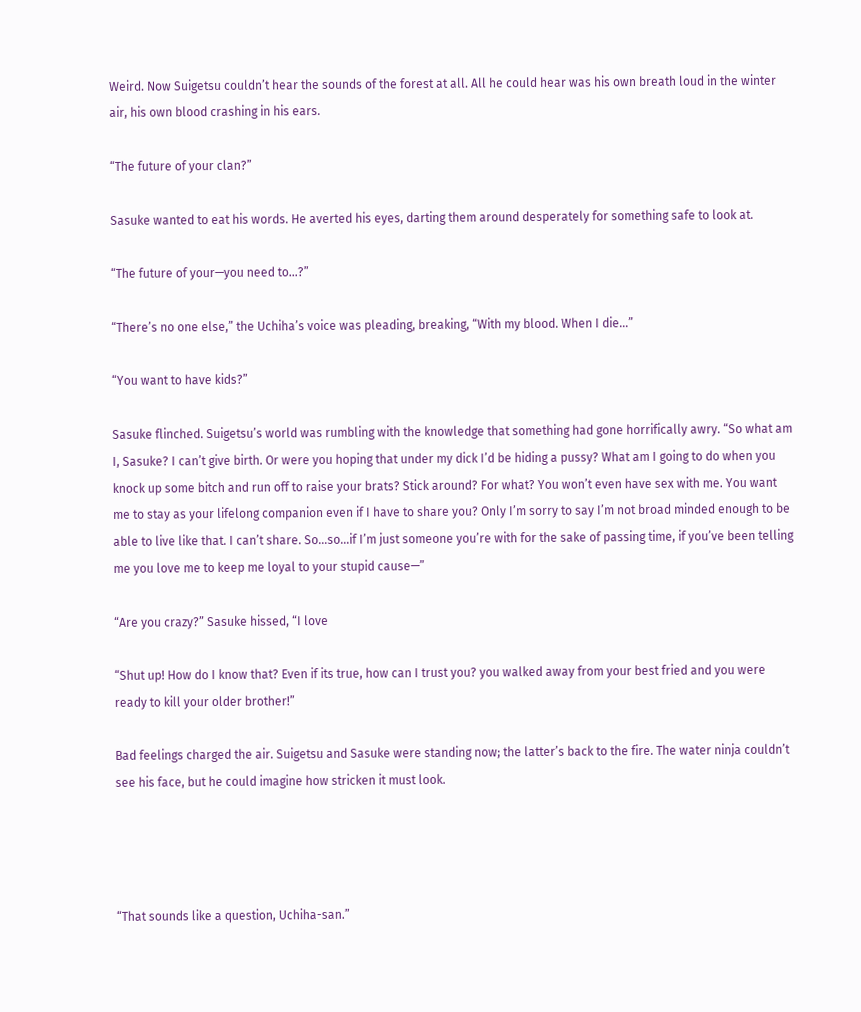Weird. Now Suigetsu couldn’t hear the sounds of the forest at all. All he could hear was his own breath loud in the winter air, his own blood crashing in his ears.

“The future of your clan?”

Sasuke wanted to eat his words. He averted his eyes, darting them around desperately for something safe to look at.

“The future of your—you need to…?”

“There’s no one else,” the Uchiha’s voice was pleading, breaking, “With my blood. When I die…”

“You want to have kids?”

Sasuke flinched. Suigetsu’s world was rumbling with the knowledge that something had gone horrifically awry. “So what am I, Sasuke? I can’t give birth. Or were you hoping that under my dick I’d be hiding a pussy? What am I going to do when you knock up some bitch and run off to raise your brats? Stick around? For what? You won’t even have sex with me. You want me to stay as your lifelong companion even if I have to share you? Only I’m sorry to say I’m not broad minded enough to be able to live like that. I can’t share. So…so…if I’m just someone you’re with for the sake of passing time, if you’ve been telling me you love me to keep me loyal to your stupid cause—”

“Are you crazy?” Sasuke hissed, “I love

“Shut up! How do I know that? Even if its true, how can I trust you? you walked away from your best fried and you were ready to kill your older brother!”

Bad feelings charged the air. Suigetsu and Sasuke were standing now; the latter’s back to the fire. The water ninja couldn’t see his face, but he could imagine how stricken it must look.




“That sounds like a question, Uchiha-san.”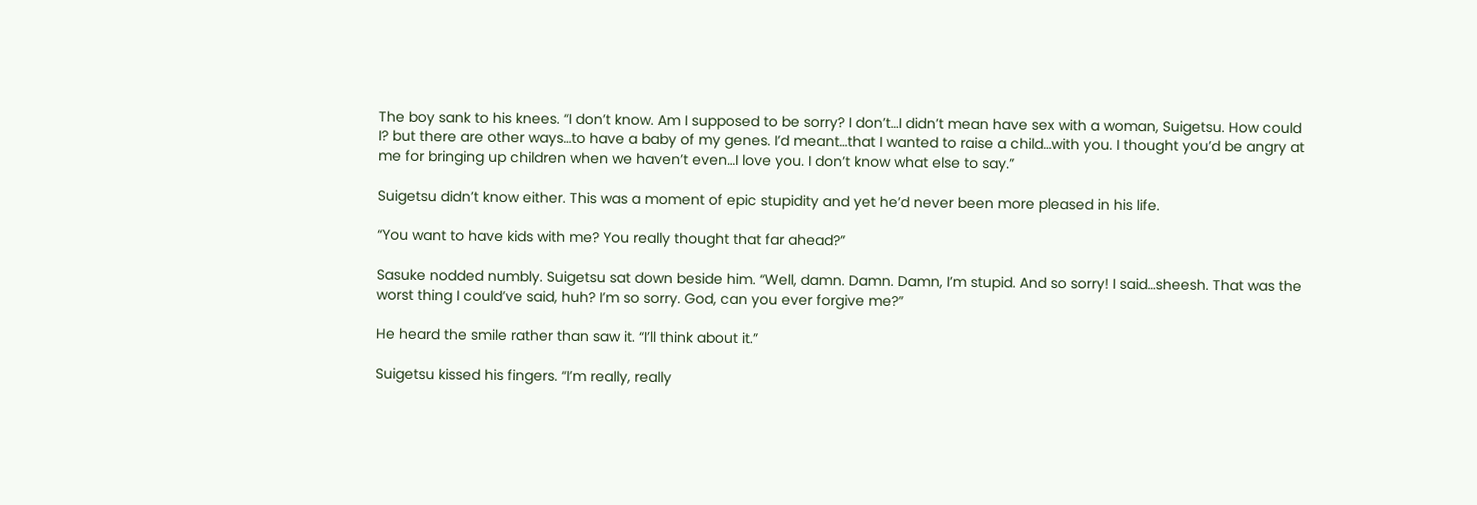The boy sank to his knees. “I don’t know. Am I supposed to be sorry? I don’t…I didn’t mean have sex with a woman, Suigetsu. How could I? but there are other ways…to have a baby of my genes. I’d meant…that I wanted to raise a child…with you. I thought you’d be angry at me for bringing up children when we haven’t even…I love you. I don’t know what else to say.”

Suigetsu didn’t know either. This was a moment of epic stupidity and yet he’d never been more pleased in his life.

“You want to have kids with me? You really thought that far ahead?”

Sasuke nodded numbly. Suigetsu sat down beside him. “Well, damn. Damn. Damn, I’m stupid. And so sorry! I said…sheesh. That was the worst thing I could’ve said, huh? I’m so sorry. God, can you ever forgive me?”

He heard the smile rather than saw it. “I’ll think about it.”

Suigetsu kissed his fingers. “I’m really, really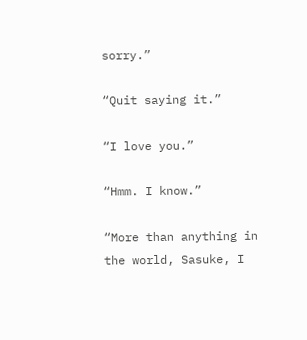sorry.”

“Quit saying it.”

“I love you.”

“Hmm. I know.”

“More than anything in the world, Sasuke, I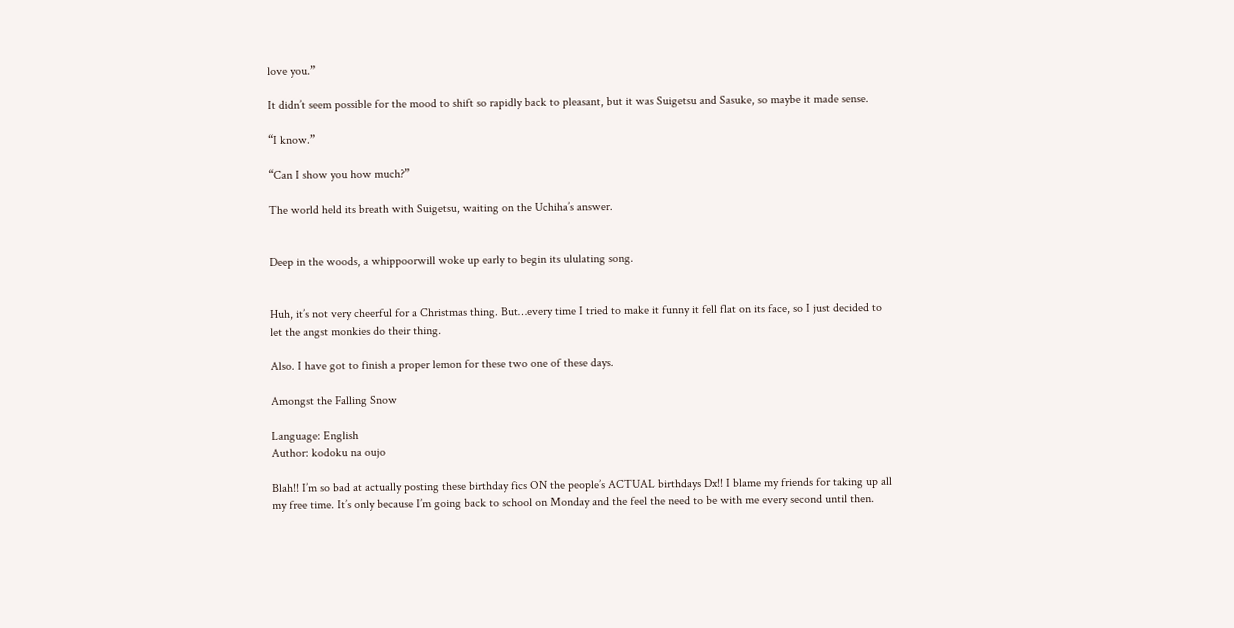love you.”

It didn’t seem possible for the mood to shift so rapidly back to pleasant, but it was Suigetsu and Sasuke, so maybe it made sense.

“I know.”

“Can I show you how much?”

The world held its breath with Suigetsu, waiting on the Uchiha’s answer.


Deep in the woods, a whippoorwill woke up early to begin its ululating song.


Huh, it’s not very cheerful for a Christmas thing. But…every time I tried to make it funny it fell flat on its face, so I just decided to let the angst monkies do their thing.

Also. I have got to finish a proper lemon for these two one of these days.

Amongst the Falling Snow

Language: English
Author: kodoku na oujo

Blah!! I’m so bad at actually posting these birthday fics ON the people’s ACTUAL birthdays Dx!! I blame my friends for taking up all my free time. It’s only because I’m going back to school on Monday and the feel the need to be with me every second until then.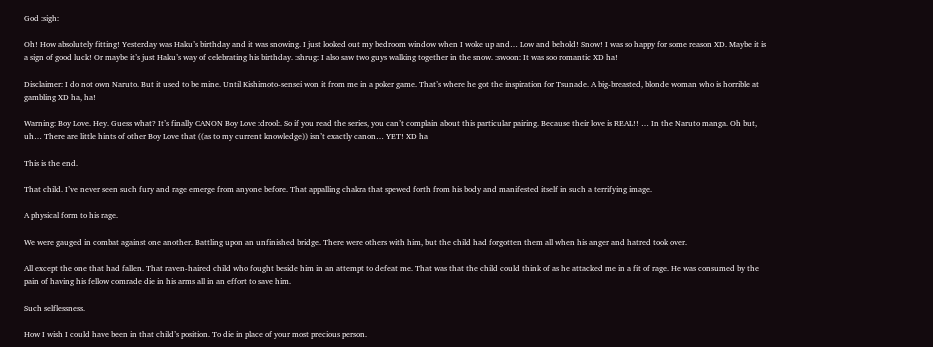God :sigh:

Oh! How absolutely fitting! Yesterday was Haku’s birthday and it was snowing. I just looked out my bedroom window when I woke up and… Low and behold! Snow! I was so happy for some reason XD. Maybe it is a sign of good luck! Or maybe it’s just Haku’s way of celebrating his birthday. :shrug: I also saw two guys walking together in the snow. :swoon: It was soo romantic XD ha!

Disclaimer: I do not own Naruto. But it used to be mine. Until Kishimoto-sensei won it from me in a poker game. That’s where he got the inspiration for Tsunade. A big-breasted, blonde woman who is horrible at gambling XD ha, ha!

Warning: Boy Love. Hey. Guess what? It’s finally CANON Boy Love :drool:. So if you read the series, you can’t complain about this particular pairing. Because their love is REAL!! … In the Naruto manga. Oh but, uh… There are little hints of other Boy Love that ((as to my current knowledge)) isn’t exactly canon… YET! XD ha

This is the end.

That child. I’ve never seen such fury and rage emerge from anyone before. That appalling chakra that spewed forth from his body and manifested itself in such a terrifying image.

A physical form to his rage.

We were gauged in combat against one another. Battling upon an unfinished bridge. There were others with him, but the child had forgotten them all when his anger and hatred took over.

All except the one that had fallen. That raven-haired child who fought beside him in an attempt to defeat me. That was that the child could think of as he attacked me in a fit of rage. He was consumed by the pain of having his fellow comrade die in his arms all in an effort to save him.

Such selflessness.

How I wish I could have been in that child’s position. To die in place of your most precious person.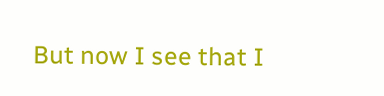But now I see that I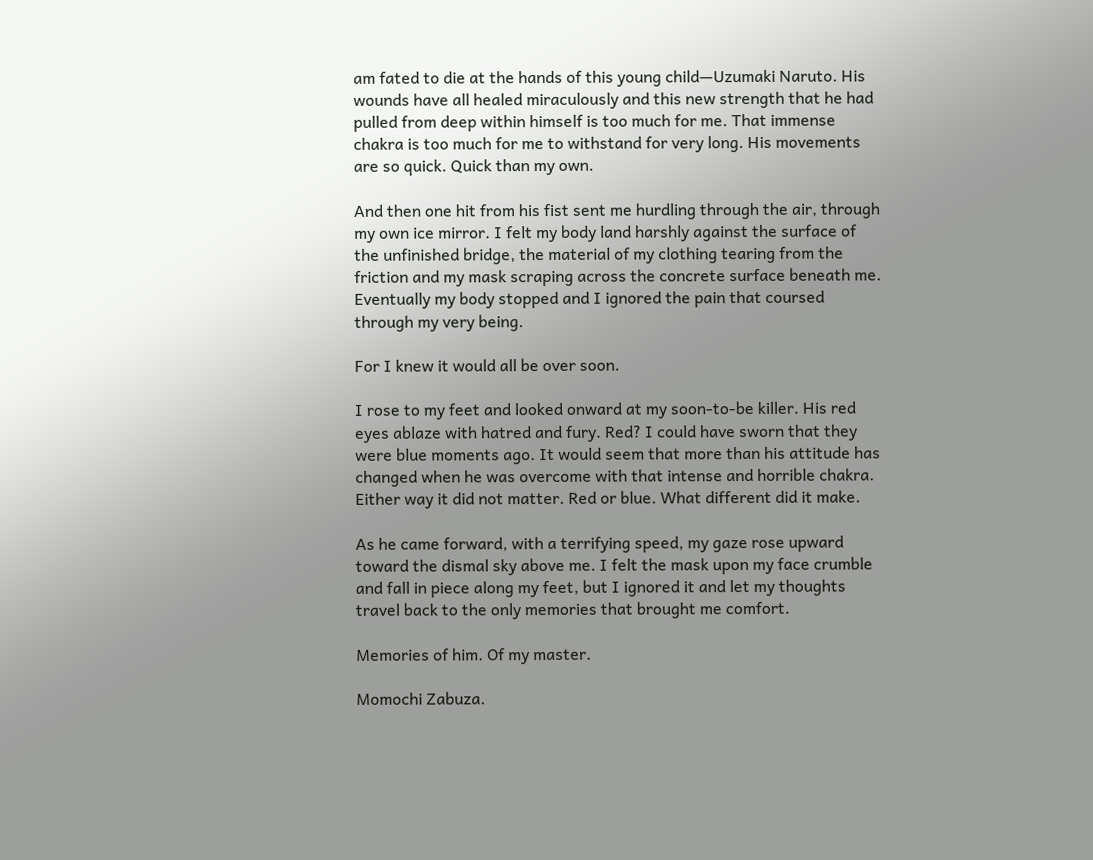am fated to die at the hands of this young child—Uzumaki Naruto. His wounds have all healed miraculously and this new strength that he had pulled from deep within himself is too much for me. That immense chakra is too much for me to withstand for very long. His movements are so quick. Quick than my own.

And then one hit from his fist sent me hurdling through the air, through my own ice mirror. I felt my body land harshly against the surface of the unfinished bridge, the material of my clothing tearing from the friction and my mask scraping across the concrete surface beneath me. Eventually my body stopped and I ignored the pain that coursed through my very being.

For I knew it would all be over soon.

I rose to my feet and looked onward at my soon-to-be killer. His red eyes ablaze with hatred and fury. Red? I could have sworn that they were blue moments ago. It would seem that more than his attitude has changed when he was overcome with that intense and horrible chakra. Either way it did not matter. Red or blue. What different did it make.

As he came forward, with a terrifying speed, my gaze rose upward toward the dismal sky above me. I felt the mask upon my face crumble and fall in piece along my feet, but I ignored it and let my thoughts travel back to the only memories that brought me comfort.

Memories of him. Of my master.

Momochi Zabuza.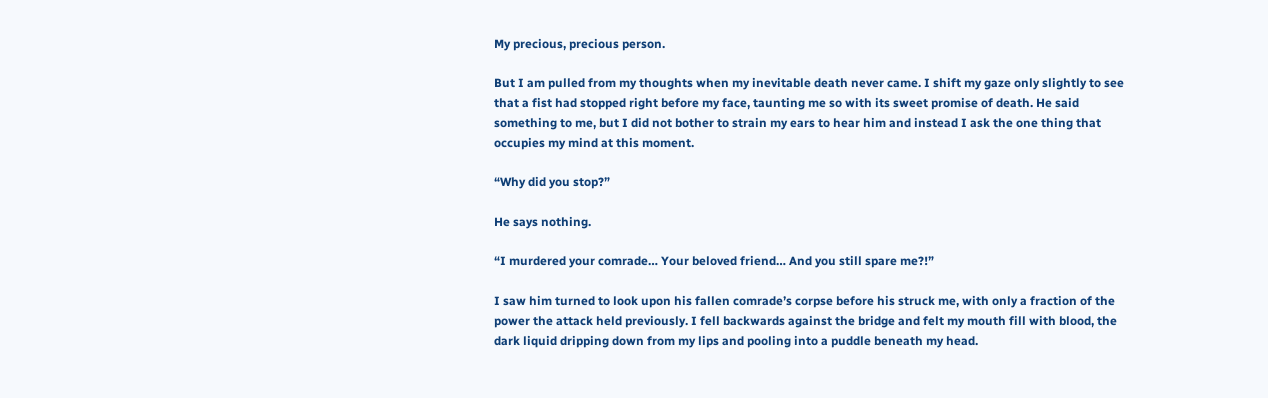My precious, precious person.

But I am pulled from my thoughts when my inevitable death never came. I shift my gaze only slightly to see that a fist had stopped right before my face, taunting me so with its sweet promise of death. He said something to me, but I did not bother to strain my ears to hear him and instead I ask the one thing that occupies my mind at this moment.

“Why did you stop?”

He says nothing.

“I murdered your comrade… Your beloved friend… And you still spare me?!”

I saw him turned to look upon his fallen comrade’s corpse before his struck me, with only a fraction of the power the attack held previously. I fell backwards against the bridge and felt my mouth fill with blood, the dark liquid dripping down from my lips and pooling into a puddle beneath my head.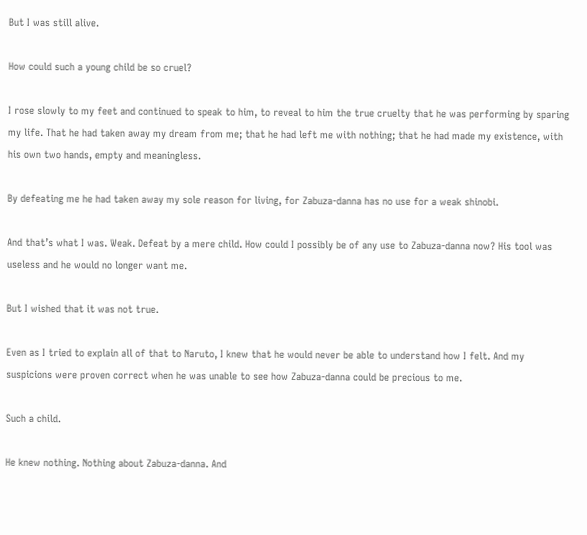But I was still alive.

How could such a young child be so cruel?

I rose slowly to my feet and continued to speak to him, to reveal to him the true cruelty that he was performing by sparing my life. That he had taken away my dream from me; that he had left me with nothing; that he had made my existence, with his own two hands, empty and meaningless.

By defeating me he had taken away my sole reason for living, for Zabuza-danna has no use for a weak shinobi.

And that’s what I was. Weak. Defeat by a mere child. How could I possibly be of any use to Zabuza-danna now? His tool was useless and he would no longer want me.

But I wished that it was not true.

Even as I tried to explain all of that to Naruto, I knew that he would never be able to understand how I felt. And my suspicions were proven correct when he was unable to see how Zabuza-danna could be precious to me.

Such a child.

He knew nothing. Nothing about Zabuza-danna. And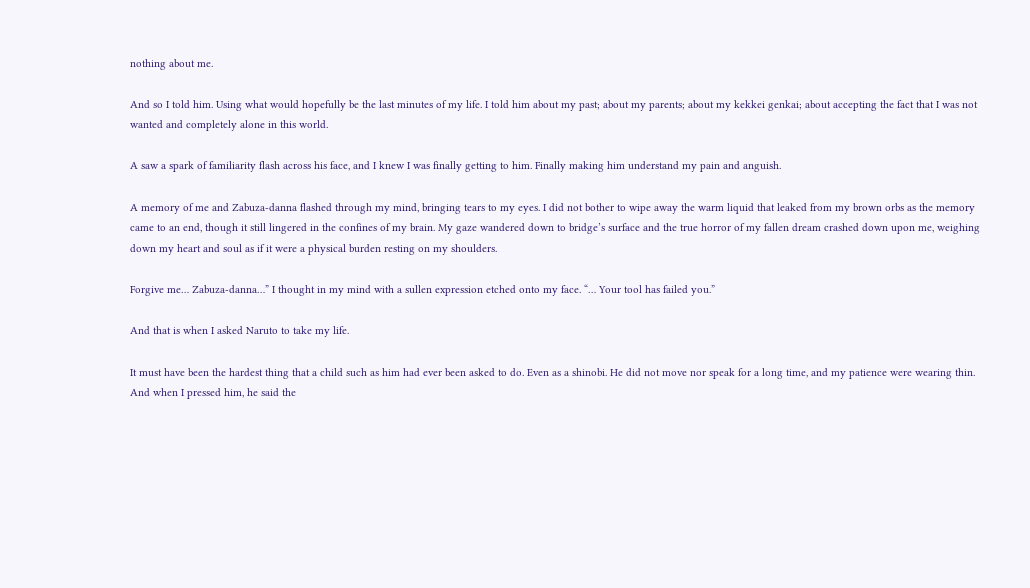nothing about me.

And so I told him. Using what would hopefully be the last minutes of my life. I told him about my past; about my parents; about my kekkei genkai; about accepting the fact that I was not wanted and completely alone in this world.

A saw a spark of familiarity flash across his face, and I knew I was finally getting to him. Finally making him understand my pain and anguish.

A memory of me and Zabuza-danna flashed through my mind, bringing tears to my eyes. I did not bother to wipe away the warm liquid that leaked from my brown orbs as the memory came to an end, though it still lingered in the confines of my brain. My gaze wandered down to bridge’s surface and the true horror of my fallen dream crashed down upon me, weighing down my heart and soul as if it were a physical burden resting on my shoulders.

Forgive me… Zabuza-danna…” I thought in my mind with a sullen expression etched onto my face. “… Your tool has failed you.”

And that is when I asked Naruto to take my life.

It must have been the hardest thing that a child such as him had ever been asked to do. Even as a shinobi. He did not move nor speak for a long time, and my patience were wearing thin. And when I pressed him, he said the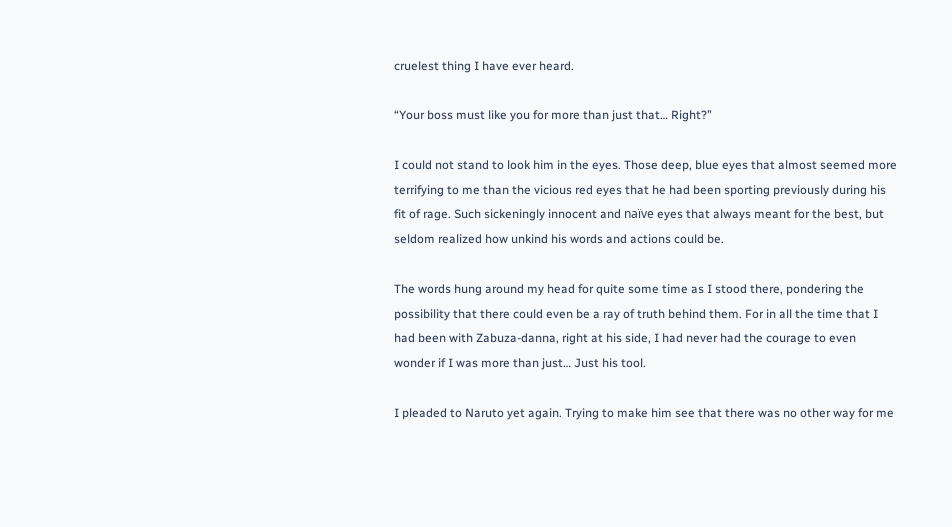cruelest thing I have ever heard.

“Your boss must like you for more than just that… Right?”

I could not stand to look him in the eyes. Those deep, blue eyes that almost seemed more terrifying to me than the vicious red eyes that he had been sporting previously during his fit of rage. Such sickeningly innocent and naïve eyes that always meant for the best, but seldom realized how unkind his words and actions could be.

The words hung around my head for quite some time as I stood there, pondering the possibility that there could even be a ray of truth behind them. For in all the time that I had been with Zabuza-danna, right at his side, I had never had the courage to even wonder if I was more than just… Just his tool.

I pleaded to Naruto yet again. Trying to make him see that there was no other way for me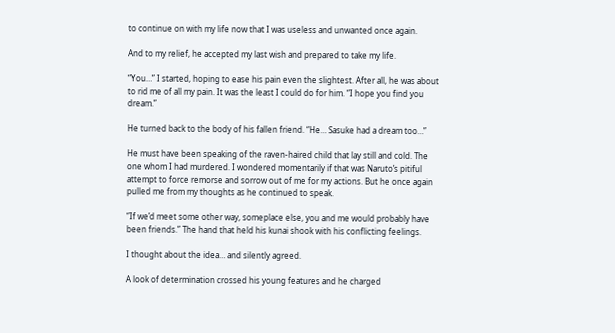to continue on with my life now that I was useless and unwanted once again.

And to my relief, he accepted my last wish and prepared to take my life.

“You…” I started, hoping to ease his pain even the slightest. After all, he was about to rid me of all my pain. It was the least I could do for him. “I hope you find you dream.”

He turned back to the body of his fallen friend. “He… Sasuke had a dream too…”

He must have been speaking of the raven-haired child that lay still and cold. The one whom I had murdered. I wondered momentarily if that was Naruto’s pitiful attempt to force remorse and sorrow out of me for my actions. But he once again pulled me from my thoughts as he continued to speak.

“If we’d meet some other way, someplace else, you and me would probably have been friends.” The hand that held his kunai shook with his conflicting feelings.

I thought about the idea… and silently agreed.

A look of determination crossed his young features and he charged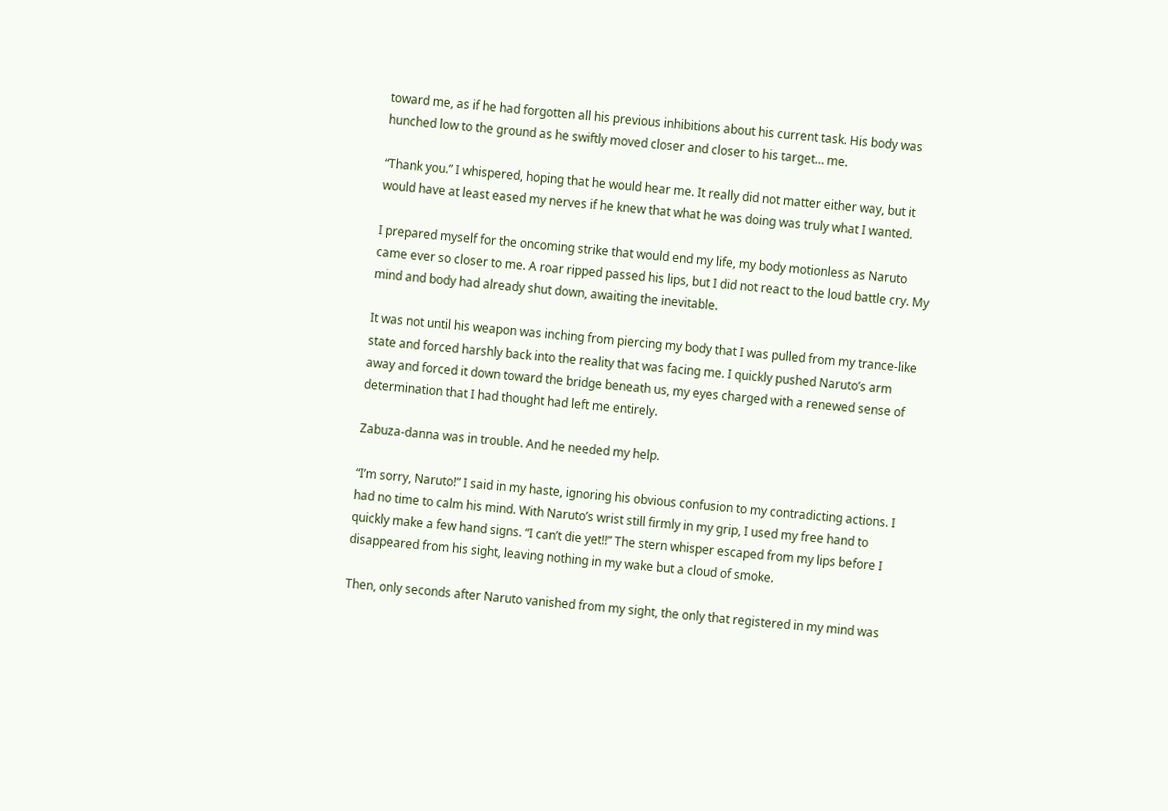toward me, as if he had forgotten all his previous inhibitions about his current task. His body was hunched low to the ground as he swiftly moved closer and closer to his target… me.

“Thank you.” I whispered, hoping that he would hear me. It really did not matter either way, but it would have at least eased my nerves if he knew that what he was doing was truly what I wanted.

I prepared myself for the oncoming strike that would end my life, my body motionless as Naruto came ever so closer to me. A roar ripped passed his lips, but I did not react to the loud battle cry. My mind and body had already shut down, awaiting the inevitable.

It was not until his weapon was inching from piercing my body that I was pulled from my trance-like state and forced harshly back into the reality that was facing me. I quickly pushed Naruto’s arm away and forced it down toward the bridge beneath us, my eyes charged with a renewed sense of determination that I had thought had left me entirely.

Zabuza-danna was in trouble. And he needed my help.

“I’m sorry, Naruto!” I said in my haste, ignoring his obvious confusion to my contradicting actions. I had no time to calm his mind. With Naruto’s wrist still firmly in my grip, I used my free hand to quickly make a few hand signs. “I can’t die yet!!” The stern whisper escaped from my lips before I disappeared from his sight, leaving nothing in my wake but a cloud of smoke.

Then, only seconds after Naruto vanished from my sight, the only that registered in my mind was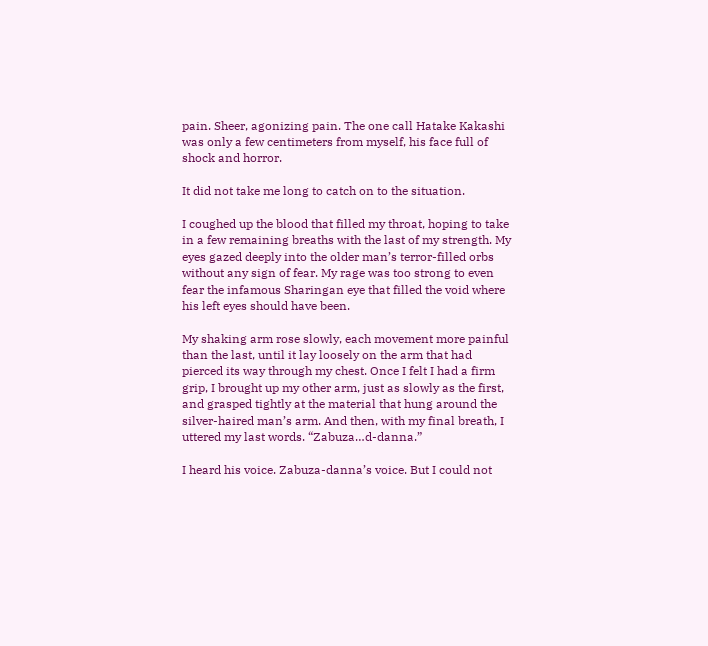pain. Sheer, agonizing pain. The one call Hatake Kakashi was only a few centimeters from myself, his face full of shock and horror.

It did not take me long to catch on to the situation.

I coughed up the blood that filled my throat, hoping to take in a few remaining breaths with the last of my strength. My eyes gazed deeply into the older man’s terror-filled orbs without any sign of fear. My rage was too strong to even fear the infamous Sharingan eye that filled the void where his left eyes should have been.

My shaking arm rose slowly, each movement more painful than the last, until it lay loosely on the arm that had pierced its way through my chest. Once I felt I had a firm grip, I brought up my other arm, just as slowly as the first, and grasped tightly at the material that hung around the silver-haired man’s arm. And then, with my final breath, I uttered my last words. “Zabuza…d-danna.”

I heard his voice. Zabuza-danna’s voice. But I could not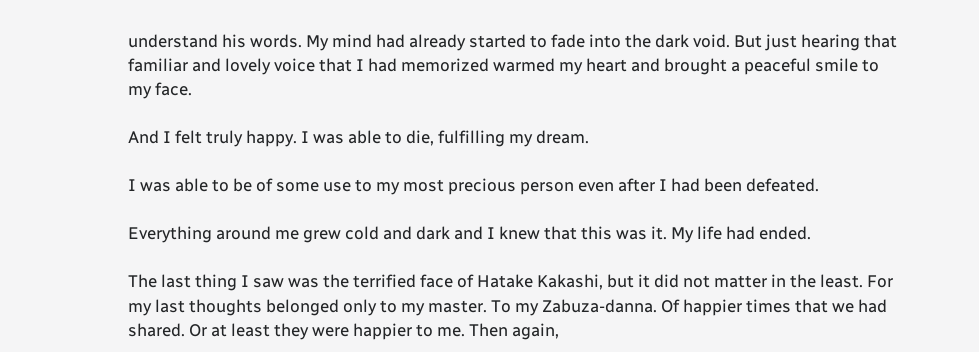understand his words. My mind had already started to fade into the dark void. But just hearing that familiar and lovely voice that I had memorized warmed my heart and brought a peaceful smile to my face.

And I felt truly happy. I was able to die, fulfilling my dream.

I was able to be of some use to my most precious person even after I had been defeated.

Everything around me grew cold and dark and I knew that this was it. My life had ended.

The last thing I saw was the terrified face of Hatake Kakashi, but it did not matter in the least. For my last thoughts belonged only to my master. To my Zabuza-danna. Of happier times that we had shared. Or at least they were happier to me. Then again,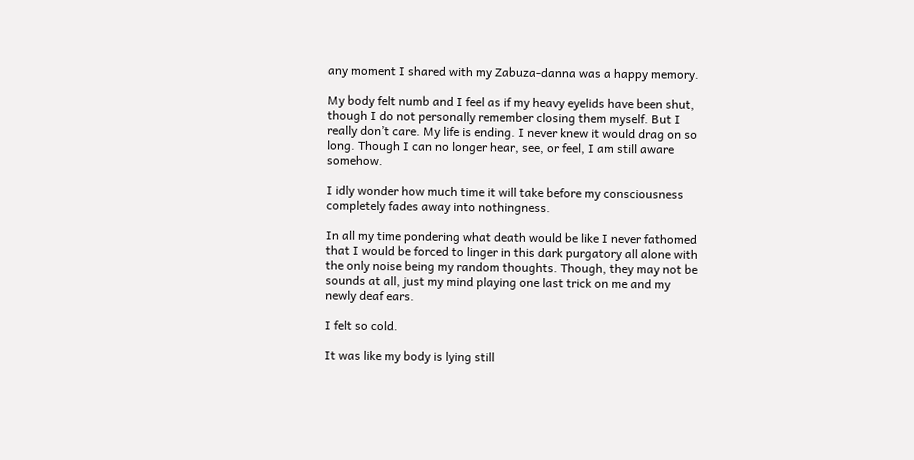any moment I shared with my Zabuza-danna was a happy memory.

My body felt numb and I feel as if my heavy eyelids have been shut, though I do not personally remember closing them myself. But I really don’t care. My life is ending. I never knew it would drag on so long. Though I can no longer hear, see, or feel, I am still aware somehow.

I idly wonder how much time it will take before my consciousness completely fades away into nothingness.

In all my time pondering what death would be like I never fathomed that I would be forced to linger in this dark purgatory all alone with the only noise being my random thoughts. Though, they may not be sounds at all, just my mind playing one last trick on me and my newly deaf ears.

I felt so cold.

It was like my body is lying still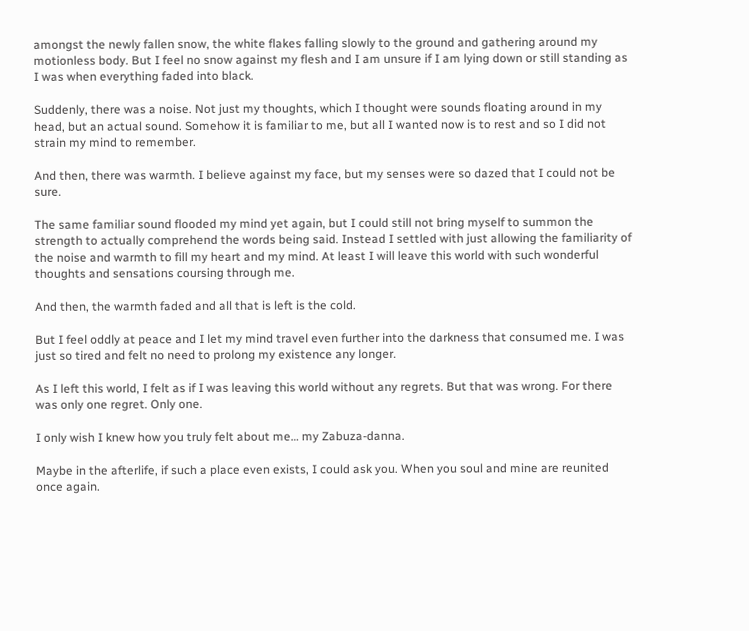amongst the newly fallen snow, the white flakes falling slowly to the ground and gathering around my motionless body. But I feel no snow against my flesh and I am unsure if I am lying down or still standing as I was when everything faded into black.

Suddenly, there was a noise. Not just my thoughts, which I thought were sounds floating around in my head, but an actual sound. Somehow it is familiar to me, but all I wanted now is to rest and so I did not strain my mind to remember.

And then, there was warmth. I believe against my face, but my senses were so dazed that I could not be sure.

The same familiar sound flooded my mind yet again, but I could still not bring myself to summon the strength to actually comprehend the words being said. Instead I settled with just allowing the familiarity of the noise and warmth to fill my heart and my mind. At least I will leave this world with such wonderful thoughts and sensations coursing through me.

And then, the warmth faded and all that is left is the cold.

But I feel oddly at peace and I let my mind travel even further into the darkness that consumed me. I was just so tired and felt no need to prolong my existence any longer.

As I left this world, I felt as if I was leaving this world without any regrets. But that was wrong. For there was only one regret. Only one.

I only wish I knew how you truly felt about me… my Zabuza-danna.

Maybe in the afterlife, if such a place even exists, I could ask you. When you soul and mine are reunited once again.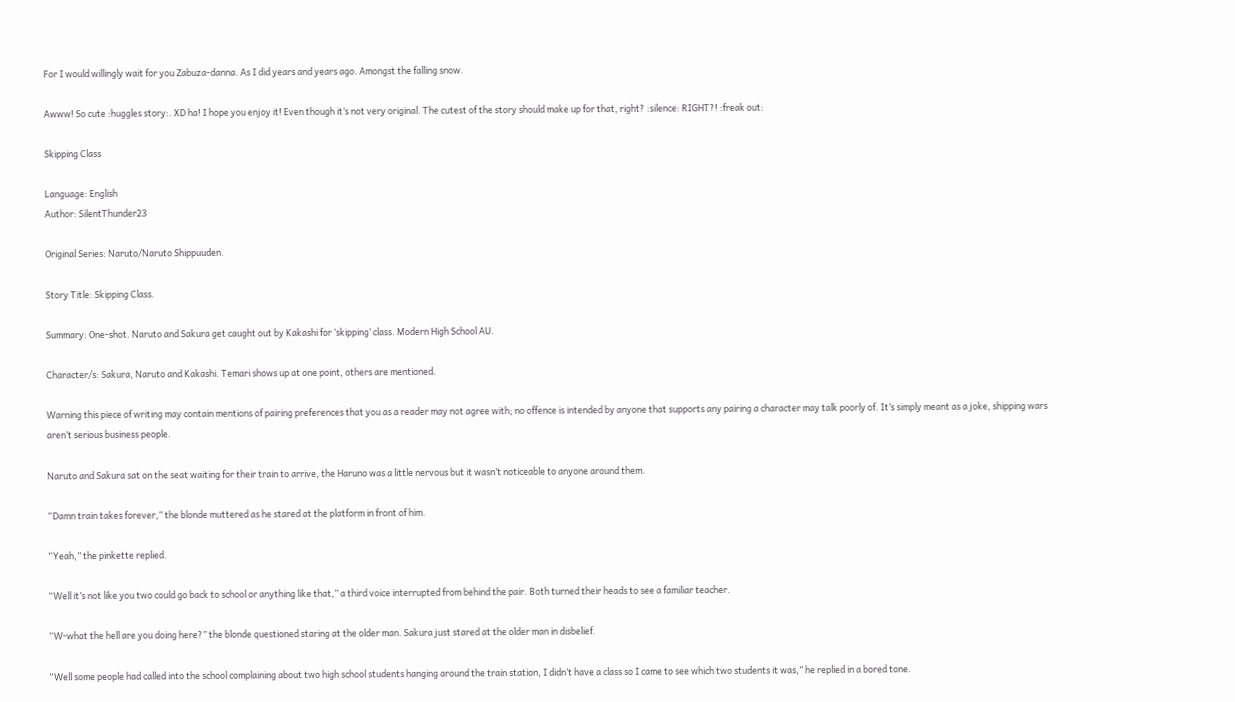For I would willingly wait for you Zabuza-danna. As I did years and years ago. Amongst the falling snow.

Awww! So cute :huggles story:. XD ha! I hope you enjoy it! Even though it’s not very original. The cutest of the story should make up for that, right? :silence: RIGHT?! :freak out:

Skipping Class

Language: English
Author: SilentThunder23

Original Series: Naruto/Naruto Shippuuden.

Story Title: Skipping Class.

Summary: One-shot. Naruto and Sakura get caught out by Kakashi for ‘skipping’ class. Modern High School AU.

Character/s: Sakura, Naruto and Kakashi. Temari shows up at one point, others are mentioned.

Warning this piece of writing may contain mentions of pairing preferences that you as a reader may not agree with; no offence is intended by anyone that supports any pairing a character may talk poorly of. It’s simply meant as a joke, shipping wars aren’t serious business people.

Naruto and Sakura sat on the seat waiting for their train to arrive, the Haruno was a little nervous but it wasn’t noticeable to anyone around them.

“Damn train takes forever,” the blonde muttered as he stared at the platform in front of him.

“Yeah,” the pinkette replied.

“Well it’s not like you two could go back to school or anything like that,” a third voice interrupted from behind the pair. Both turned their heads to see a familiar teacher.

“W-what the hell are you doing here?” the blonde questioned staring at the older man. Sakura just stared at the older man in disbelief.

“Well some people had called into the school complaining about two high school students hanging around the train station, I didn’t have a class so I came to see which two students it was,” he replied in a bored tone.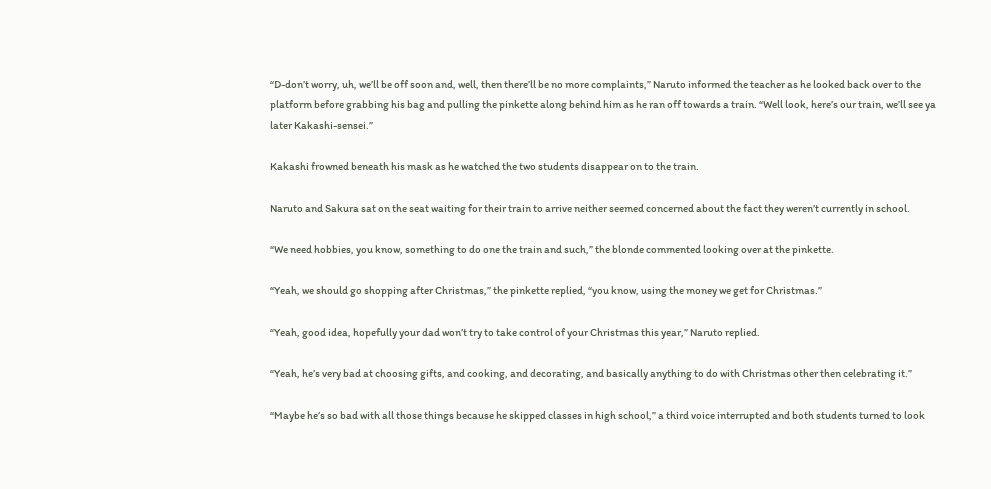“D-don’t worry, uh, we’ll be off soon and, well, then there’ll be no more complaints,” Naruto informed the teacher as he looked back over to the platform before grabbing his bag and pulling the pinkette along behind him as he ran off towards a train. “Well look, here’s our train, we’ll see ya later Kakashi-sensei.”

Kakashi frowned beneath his mask as he watched the two students disappear on to the train.

Naruto and Sakura sat on the seat waiting for their train to arrive neither seemed concerned about the fact they weren’t currently in school.

“We need hobbies, you know, something to do one the train and such,” the blonde commented looking over at the pinkette.

“Yeah, we should go shopping after Christmas,” the pinkette replied, “you know, using the money we get for Christmas.”

“Yeah, good idea, hopefully your dad won’t try to take control of your Christmas this year,” Naruto replied.

“Yeah, he’s very bad at choosing gifts, and cooking, and decorating, and basically anything to do with Christmas other then celebrating it.”

“Maybe he’s so bad with all those things because he skipped classes in high school,” a third voice interrupted and both students turned to look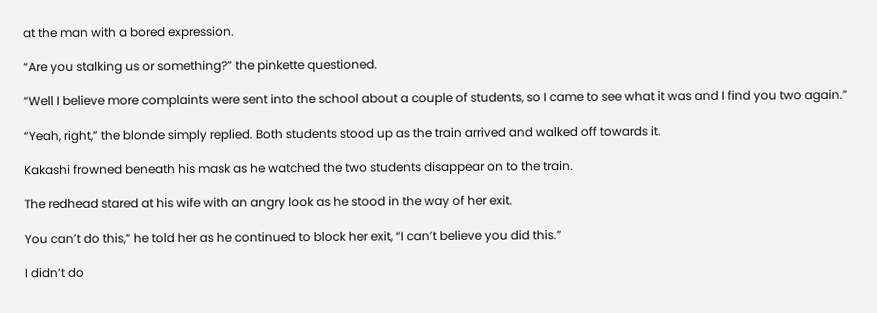at the man with a bored expression.

“Are you stalking us or something?” the pinkette questioned.

“Well I believe more complaints were sent into the school about a couple of students, so I came to see what it was and I find you two again.”

“Yeah, right,” the blonde simply replied. Both students stood up as the train arrived and walked off towards it.

Kakashi frowned beneath his mask as he watched the two students disappear on to the train.

The redhead stared at his wife with an angry look as he stood in the way of her exit.

You can’t do this,” he told her as he continued to block her exit, “I can’t believe you did this.”

I didn’t do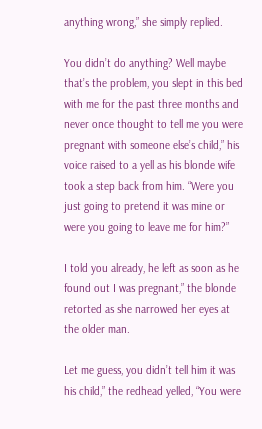anything wrong,” she simply replied.

You didn’t do anything? Well maybe that’s the problem, you slept in this bed with me for the past three months and never once thought to tell me you were pregnant with someone else’s child,” his voice raised to a yell as his blonde wife took a step back from him. “Were you just going to pretend it was mine or were you going to leave me for him?”

I told you already, he left as soon as he found out I was pregnant,” the blonde retorted as she narrowed her eyes at the older man.

Let me guess, you didn’t tell him it was his child,” the redhead yelled, “You were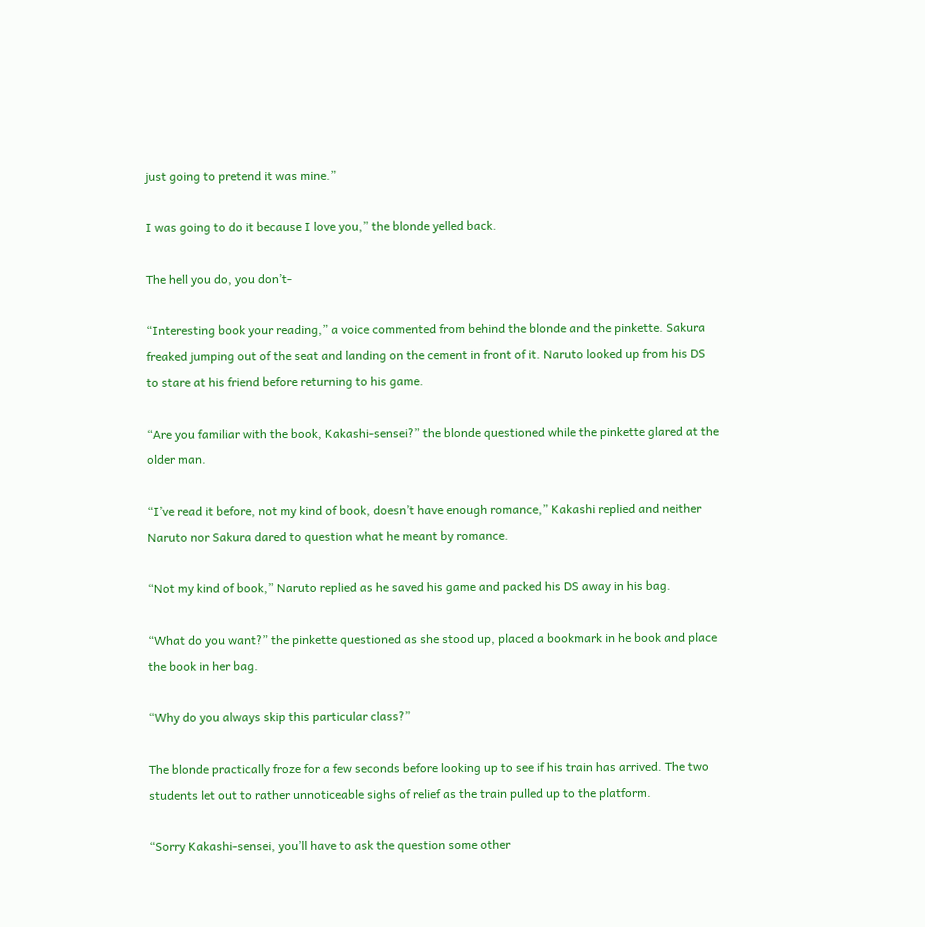just going to pretend it was mine.”

I was going to do it because I love you,” the blonde yelled back.

The hell you do, you don’t-

“Interesting book your reading,” a voice commented from behind the blonde and the pinkette. Sakura freaked jumping out of the seat and landing on the cement in front of it. Naruto looked up from his DS to stare at his friend before returning to his game.

“Are you familiar with the book, Kakashi-sensei?” the blonde questioned while the pinkette glared at the older man.

“I’ve read it before, not my kind of book, doesn’t have enough romance,” Kakashi replied and neither Naruto nor Sakura dared to question what he meant by romance.

“Not my kind of book,” Naruto replied as he saved his game and packed his DS away in his bag.

“What do you want?” the pinkette questioned as she stood up, placed a bookmark in he book and place the book in her bag.

“Why do you always skip this particular class?”

The blonde practically froze for a few seconds before looking up to see if his train has arrived. The two students let out to rather unnoticeable sighs of relief as the train pulled up to the platform.

“Sorry Kakashi-sensei, you’ll have to ask the question some other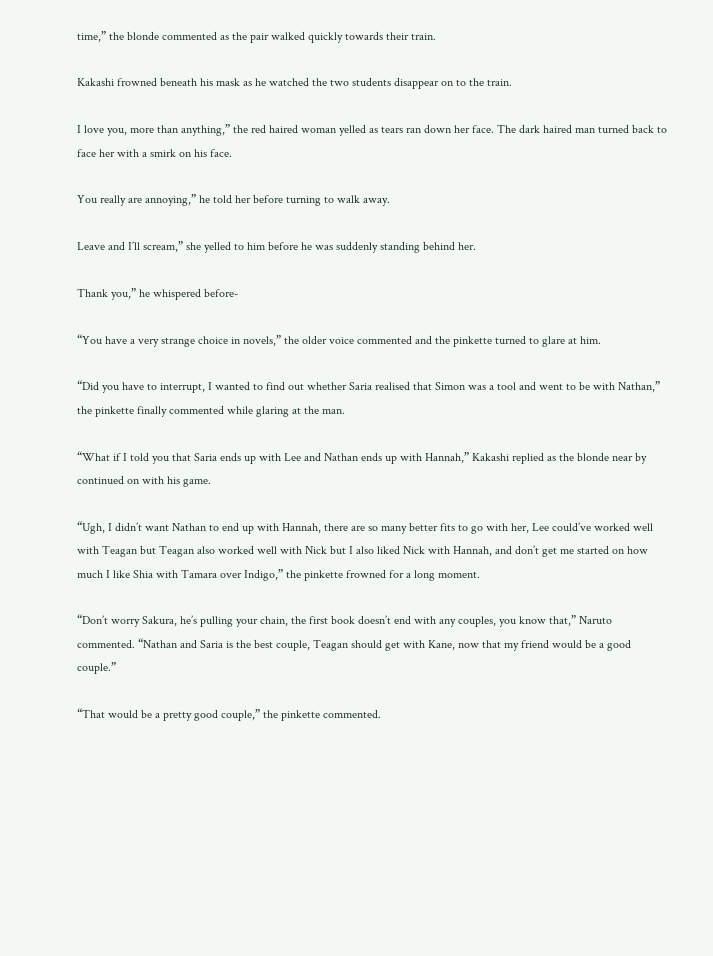time,” the blonde commented as the pair walked quickly towards their train.

Kakashi frowned beneath his mask as he watched the two students disappear on to the train.

I love you, more than anything,” the red haired woman yelled as tears ran down her face. The dark haired man turned back to face her with a smirk on his face.

You really are annoying,” he told her before turning to walk away.

Leave and I’ll scream,” she yelled to him before he was suddenly standing behind her.

Thank you,” he whispered before-

“You have a very strange choice in novels,” the older voice commented and the pinkette turned to glare at him.

“Did you have to interrupt, I wanted to find out whether Saria realised that Simon was a tool and went to be with Nathan,” the pinkette finally commented while glaring at the man.

“What if I told you that Saria ends up with Lee and Nathan ends up with Hannah,” Kakashi replied as the blonde near by continued on with his game.

“Ugh, I didn’t want Nathan to end up with Hannah, there are so many better fits to go with her, Lee could’ve worked well with Teagan but Teagan also worked well with Nick but I also liked Nick with Hannah, and don’t get me started on how much I like Shia with Tamara over Indigo,” the pinkette frowned for a long moment.

“Don’t worry Sakura, he’s pulling your chain, the first book doesn’t end with any couples, you know that,” Naruto commented. “Nathan and Saria is the best couple, Teagan should get with Kane, now that my friend would be a good couple.”

“That would be a pretty good couple,” the pinkette commented.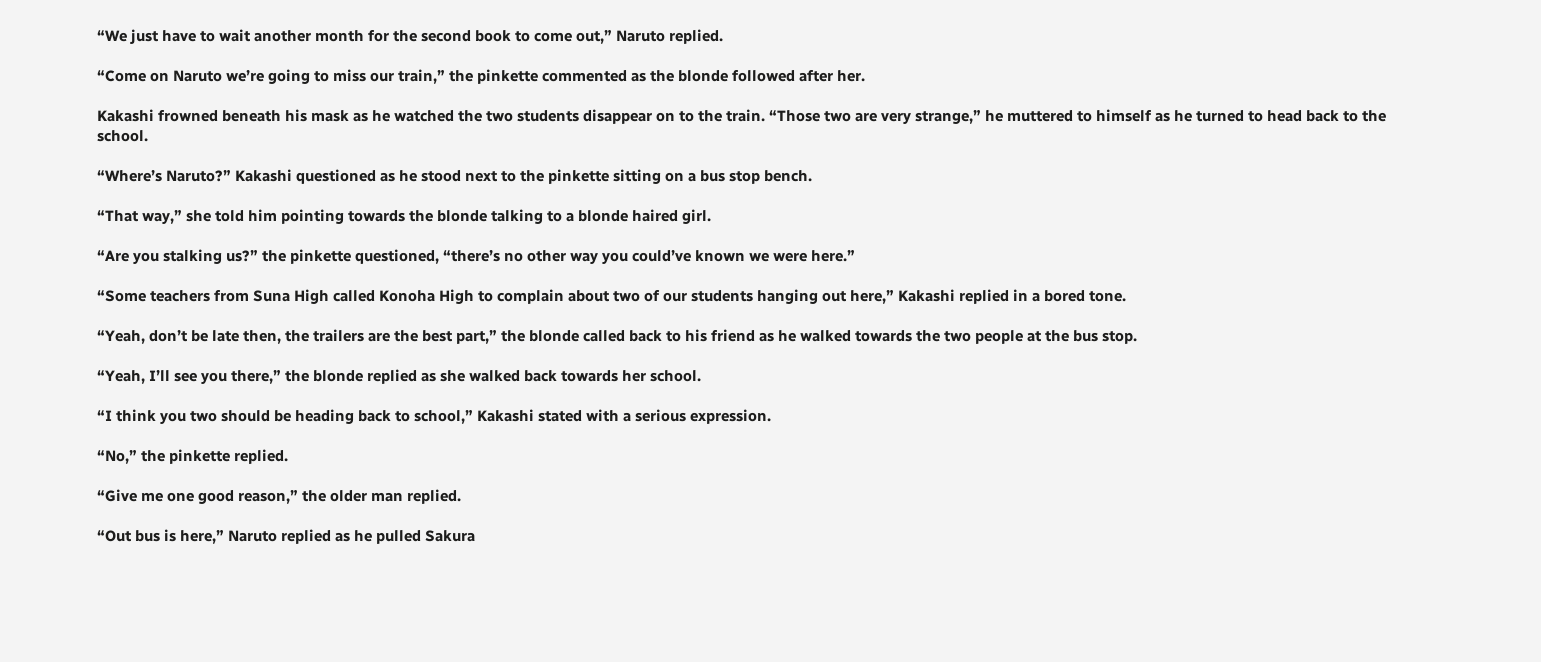“We just have to wait another month for the second book to come out,” Naruto replied.

“Come on Naruto we’re going to miss our train,” the pinkette commented as the blonde followed after her.

Kakashi frowned beneath his mask as he watched the two students disappear on to the train. “Those two are very strange,” he muttered to himself as he turned to head back to the school.

“Where’s Naruto?” Kakashi questioned as he stood next to the pinkette sitting on a bus stop bench.

“That way,” she told him pointing towards the blonde talking to a blonde haired girl.

“Are you stalking us?” the pinkette questioned, “there’s no other way you could’ve known we were here.”

“Some teachers from Suna High called Konoha High to complain about two of our students hanging out here,” Kakashi replied in a bored tone.

“Yeah, don’t be late then, the trailers are the best part,” the blonde called back to his friend as he walked towards the two people at the bus stop.

“Yeah, I’ll see you there,” the blonde replied as she walked back towards her school.

“I think you two should be heading back to school,” Kakashi stated with a serious expression.

“No,” the pinkette replied.

“Give me one good reason,” the older man replied.

“Out bus is here,” Naruto replied as he pulled Sakura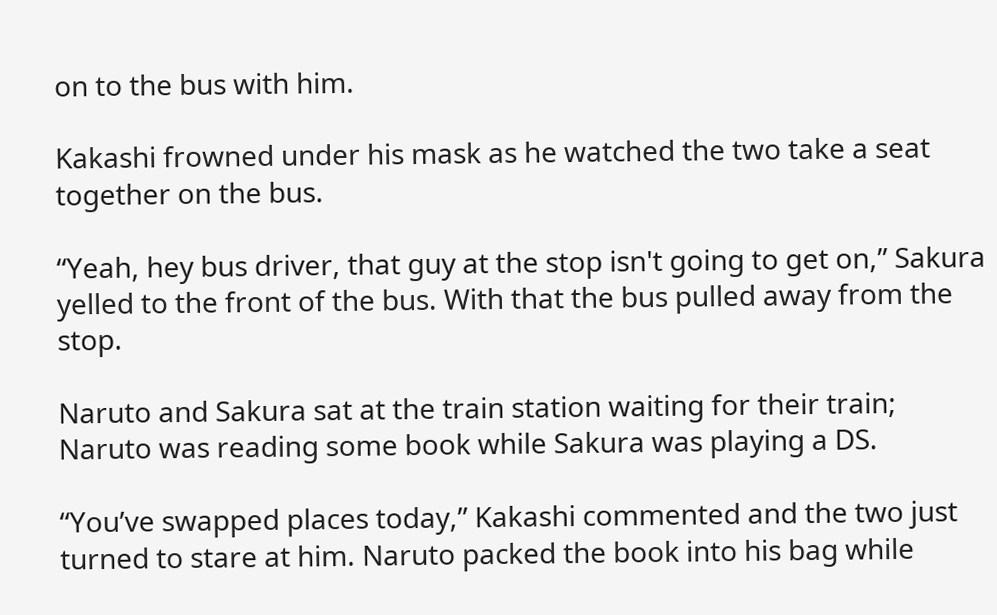on to the bus with him.

Kakashi frowned under his mask as he watched the two take a seat together on the bus.

“Yeah, hey bus driver, that guy at the stop isn't going to get on,” Sakura yelled to the front of the bus. With that the bus pulled away from the stop.

Naruto and Sakura sat at the train station waiting for their train; Naruto was reading some book while Sakura was playing a DS.

“You’ve swapped places today,” Kakashi commented and the two just turned to stare at him. Naruto packed the book into his bag while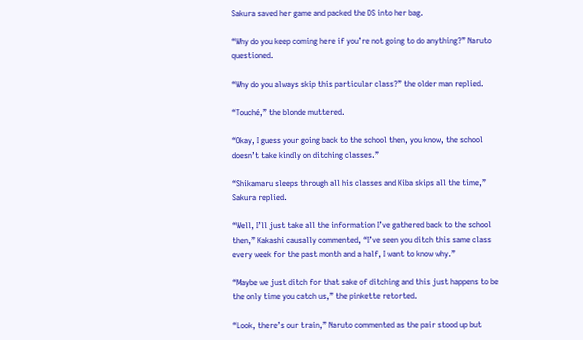Sakura saved her game and packed the DS into her bag.

“Why do you keep coming here if you’re not going to do anything?” Naruto questioned.

“Why do you always skip this particular class?” the older man replied.

“Touché,” the blonde muttered.

“Okay, I guess your going back to the school then, you know, the school doesn’t take kindly on ditching classes.”

“Shikamaru sleeps through all his classes and Kiba skips all the time,” Sakura replied.

“Well, I’ll just take all the information I’ve gathered back to the school then,” Kakashi causally commented, “I’ve seen you ditch this same class every week for the past month and a half, I want to know why.”

“Maybe we just ditch for that sake of ditching and this just happens to be the only time you catch us,” the pinkette retorted.

“Look, there’s our train,” Naruto commented as the pair stood up but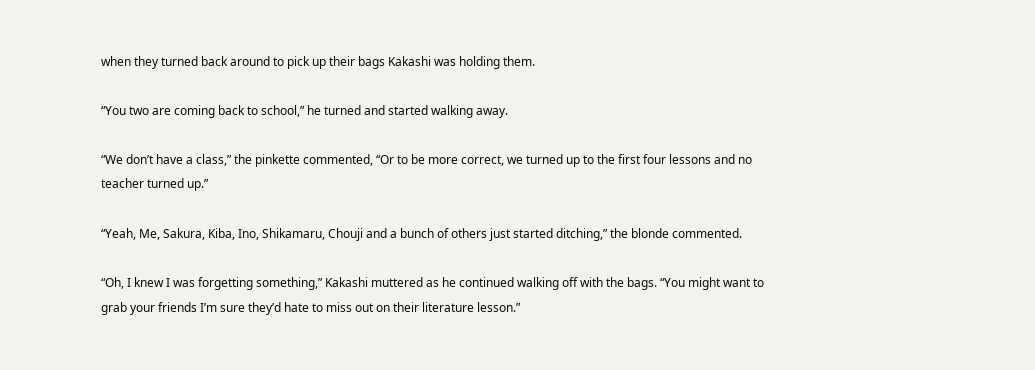when they turned back around to pick up their bags Kakashi was holding them.

“You two are coming back to school,” he turned and started walking away.

“We don’t have a class,” the pinkette commented, “Or to be more correct, we turned up to the first four lessons and no teacher turned up.”

“Yeah, Me, Sakura, Kiba, Ino, Shikamaru, Chouji and a bunch of others just started ditching,” the blonde commented.

“Oh, I knew I was forgetting something,” Kakashi muttered as he continued walking off with the bags. “You might want to grab your friends I’m sure they’d hate to miss out on their literature lesson.”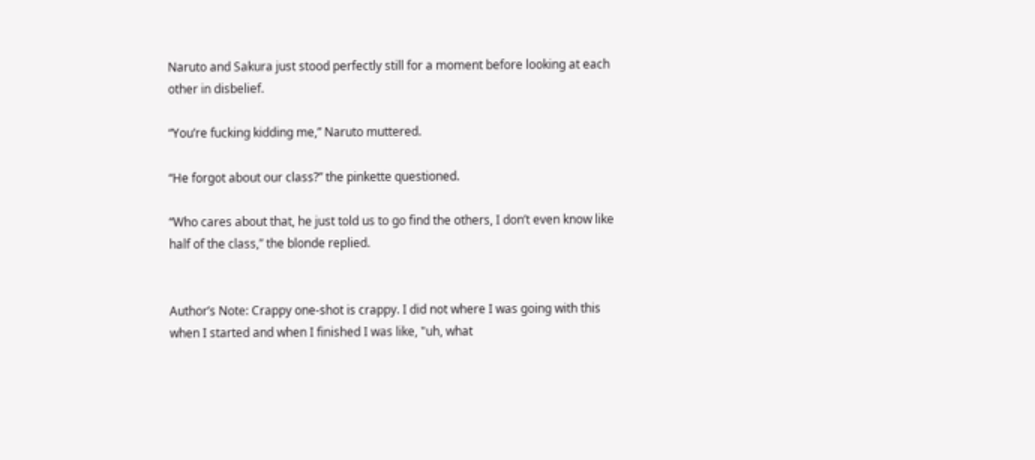Naruto and Sakura just stood perfectly still for a moment before looking at each other in disbelief.

“You’re fucking kidding me,” Naruto muttered.

“He forgot about our class?” the pinkette questioned.

“Who cares about that, he just told us to go find the others, I don’t even know like half of the class,” the blonde replied.


Author’s Note: Crappy one-shot is crappy. I did not where I was going with this when I started and when I finished I was like, "uh, what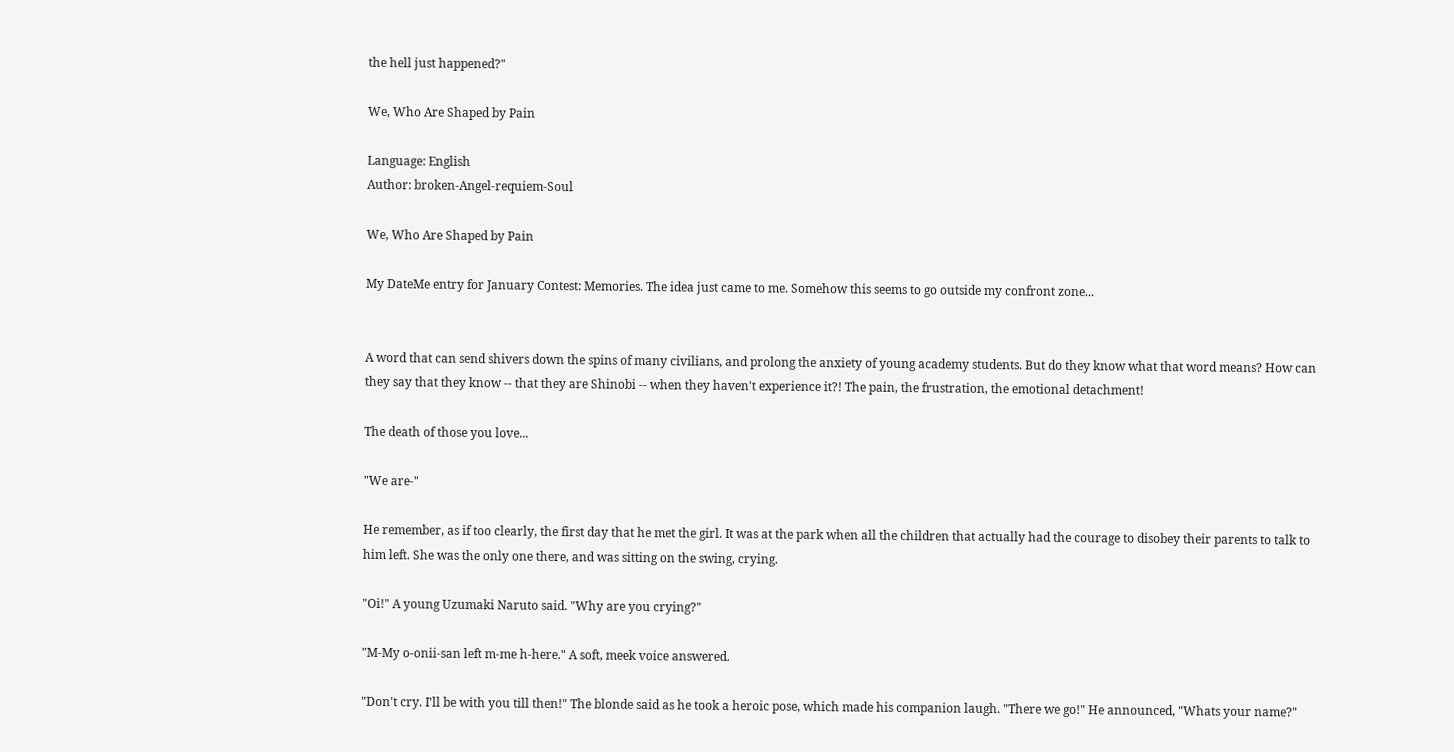the hell just happened?"

We, Who Are Shaped by Pain

Language: English
Author: broken-Angel-requiem-Soul

We, Who Are Shaped by Pain

My DateMe entry for January Contest: Memories. The idea just came to me. Somehow this seems to go outside my confront zone...


A word that can send shivers down the spins of many civilians, and prolong the anxiety of young academy students. But do they know what that word means? How can they say that they know -- that they are Shinobi -- when they haven't experience it?! The pain, the frustration, the emotional detachment!

The death of those you love...

"We are-"

He remember, as if too clearly, the first day that he met the girl. It was at the park when all the children that actually had the courage to disobey their parents to talk to him left. She was the only one there, and was sitting on the swing, crying.

"Oi!" A young Uzumaki Naruto said. "Why are you crying?"

"M-My o-onii-san left m-me h-here." A soft, meek voice answered.

"Don't cry. I'll be with you till then!" The blonde said as he took a heroic pose, which made his companion laugh. "There we go!" He announced, "Whats your name?"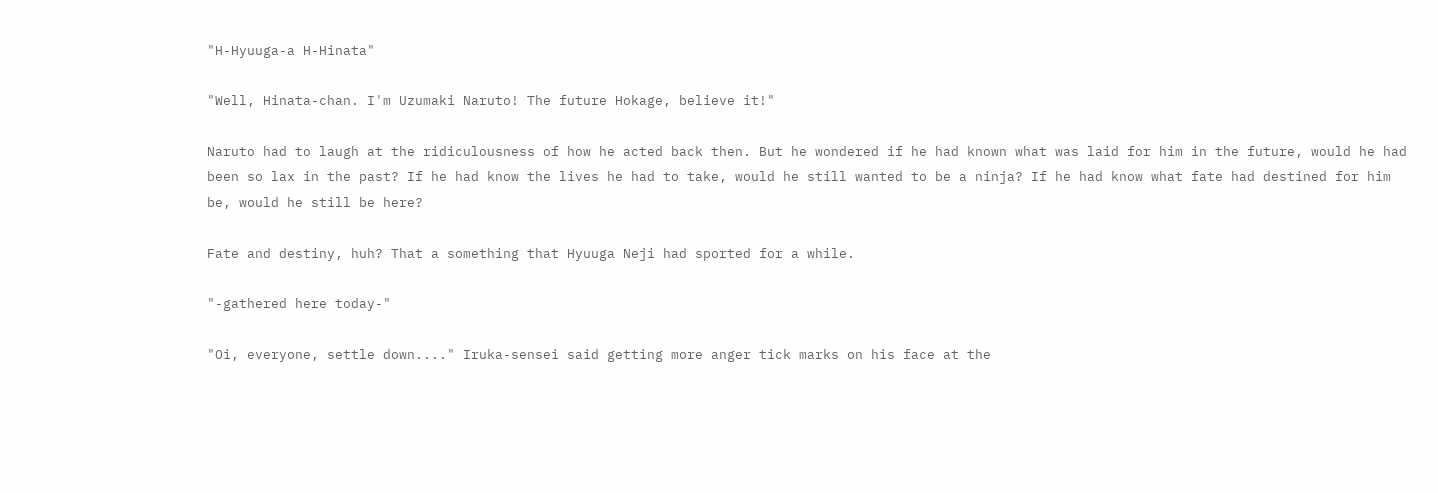"H-Hyuuga-a H-Hinata"

"Well, Hinata-chan. I'm Uzumaki Naruto! The future Hokage, believe it!"

Naruto had to laugh at the ridiculousness of how he acted back then. But he wondered if he had known what was laid for him in the future, would he had been so lax in the past? If he had know the lives he had to take, would he still wanted to be a ninja? If he had know what fate had destined for him be, would he still be here?

Fate and destiny, huh? That a something that Hyuuga Neji had sported for a while.

"-gathered here today-"

"Oi, everyone, settle down...." Iruka-sensei said getting more anger tick marks on his face at the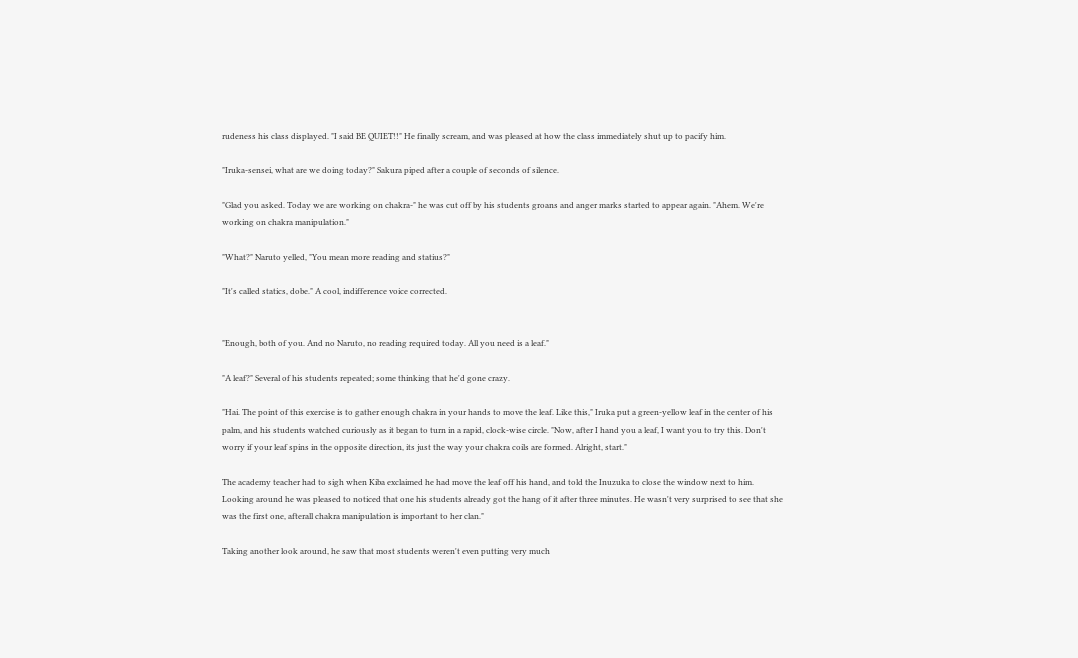rudeness his class displayed. "I said BE QUIET!!" He finally scream, and was pleased at how the class immediately shut up to pacify him.

"Iruka-sensei, what are we doing today?" Sakura piped after a couple of seconds of silence.

"Glad you asked. Today we are working on chakra-" he was cut off by his students groans and anger marks started to appear again. "Ahem. We're working on chakra manipulation."

"What?" Naruto yelled, "You mean more reading and statius?"

"It's called statics, dobe." A cool, indifference voice corrected.


"Enough, both of you. And no Naruto, no reading required today. All you need is a leaf."

"A leaf?" Several of his students repeated; some thinking that he'd gone crazy.

"Hai. The point of this exercise is to gather enough chakra in your hands to move the leaf. Like this," Iruka put a green-yellow leaf in the center of his palm, and his students watched curiously as it began to turn in a rapid, clock-wise circle. "Now, after I hand you a leaf, I want you to try this. Don't worry if your leaf spins in the opposite direction, its just the way your chakra coils are formed. Alright, start."

The academy teacher had to sigh when Kiba exclaimed he had move the leaf off his hand, and told the Inuzuka to close the window next to him. Looking around he was pleased to noticed that one his students already got the hang of it after three minutes. He wasn't very surprised to see that she was the first one, afterall chakra manipulation is important to her clan."

Taking another look around, he saw that most students weren't even putting very much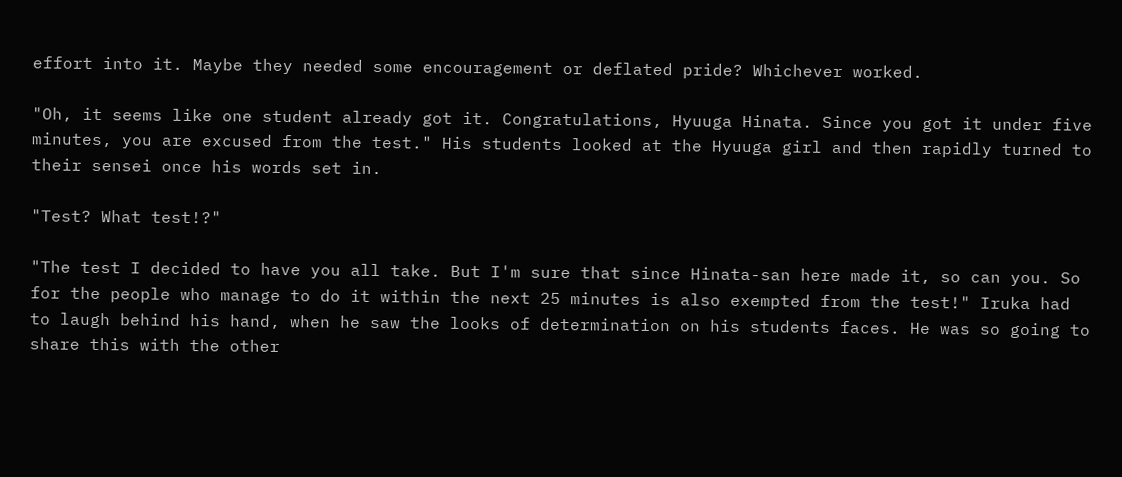effort into it. Maybe they needed some encouragement or deflated pride? Whichever worked.

"Oh, it seems like one student already got it. Congratulations, Hyuuga Hinata. Since you got it under five minutes, you are excused from the test." His students looked at the Hyuuga girl and then rapidly turned to their sensei once his words set in.

"Test? What test!?"

"The test I decided to have you all take. But I'm sure that since Hinata-san here made it, so can you. So for the people who manage to do it within the next 25 minutes is also exempted from the test!" Iruka had to laugh behind his hand, when he saw the looks of determination on his students faces. He was so going to share this with the other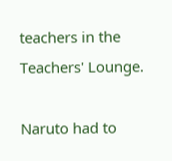teachers in the Teachers' Lounge.

Naruto had to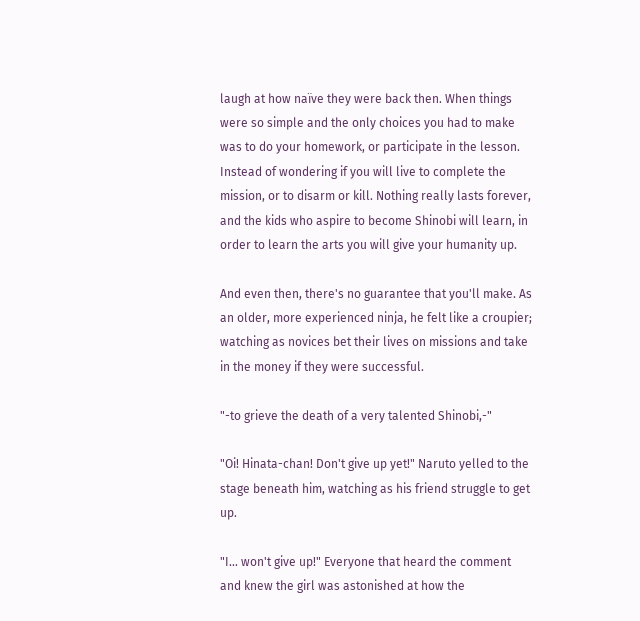laugh at how naïve they were back then. When things were so simple and the only choices you had to make was to do your homework, or participate in the lesson. Instead of wondering if you will live to complete the mission, or to disarm or kill. Nothing really lasts forever, and the kids who aspire to become Shinobi will learn, in order to learn the arts you will give your humanity up.

And even then, there's no guarantee that you'll make. As an older, more experienced ninja, he felt like a croupier; watching as novices bet their lives on missions and take in the money if they were successful.

"-to grieve the death of a very talented Shinobi,-"

"Oi! Hinata-chan! Don't give up yet!" Naruto yelled to the stage beneath him, watching as his friend struggle to get up.

"I... won't give up!" Everyone that heard the comment and knew the girl was astonished at how the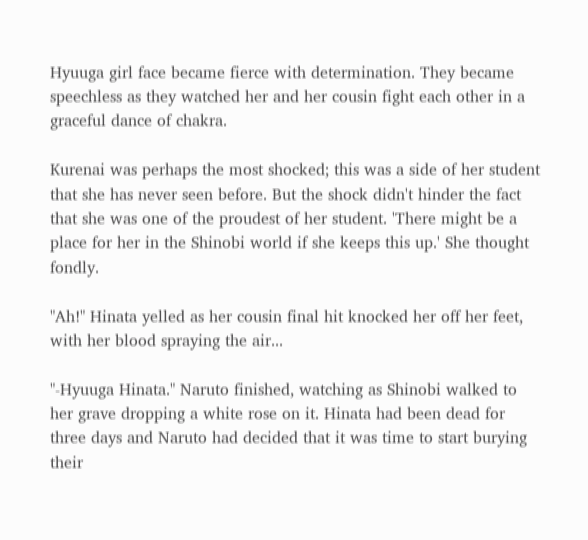Hyuuga girl face became fierce with determination. They became speechless as they watched her and her cousin fight each other in a graceful dance of chakra.

Kurenai was perhaps the most shocked; this was a side of her student that she has never seen before. But the shock didn't hinder the fact that she was one of the proudest of her student. 'There might be a place for her in the Shinobi world if she keeps this up.' She thought fondly.

"Ah!" Hinata yelled as her cousin final hit knocked her off her feet, with her blood spraying the air...

"-Hyuuga Hinata." Naruto finished, watching as Shinobi walked to her grave dropping a white rose on it. Hinata had been dead for three days and Naruto had decided that it was time to start burying their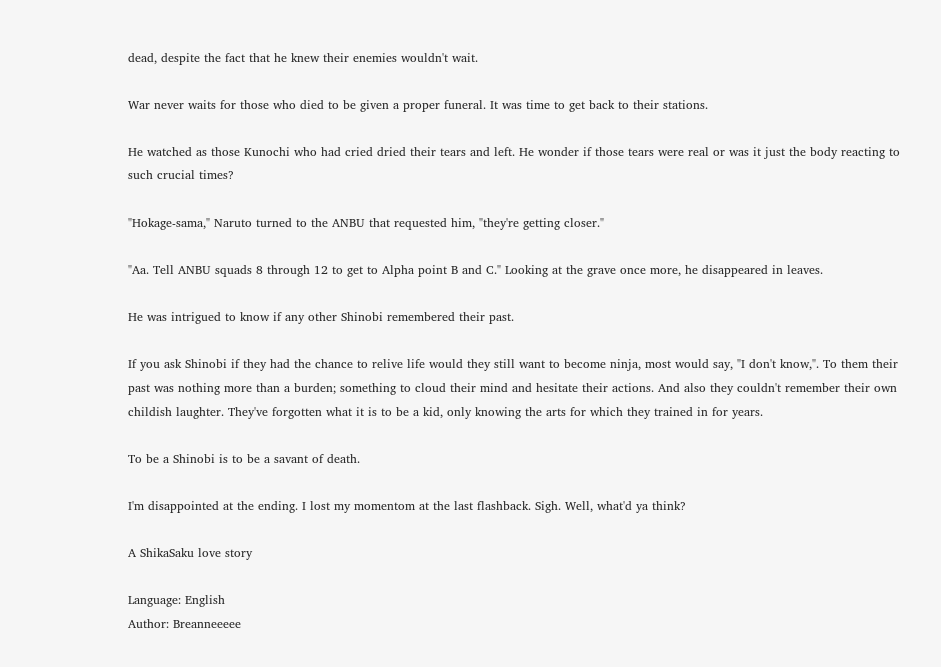dead, despite the fact that he knew their enemies wouldn't wait.

War never waits for those who died to be given a proper funeral. It was time to get back to their stations.

He watched as those Kunochi who had cried dried their tears and left. He wonder if those tears were real or was it just the body reacting to such crucial times?

"Hokage-sama," Naruto turned to the ANBU that requested him, "they're getting closer."

"Aa. Tell ANBU squads 8 through 12 to get to Alpha point B and C." Looking at the grave once more, he disappeared in leaves.

He was intrigued to know if any other Shinobi remembered their past.

If you ask Shinobi if they had the chance to relive life would they still want to become ninja, most would say, "I don't know,". To them their past was nothing more than a burden; something to cloud their mind and hesitate their actions. And also they couldn't remember their own childish laughter. They've forgotten what it is to be a kid, only knowing the arts for which they trained in for years.

To be a Shinobi is to be a savant of death.

I'm disappointed at the ending. I lost my momentom at the last flashback. Sigh. Well, what'd ya think?

A ShikaSaku love story

Language: English
Author: Breanneeeee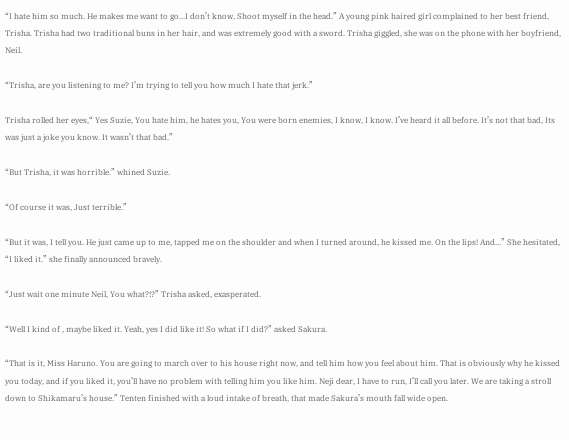“I hate him so much. He makes me want to go...I don’t know, Shoot myself in the head.” A young pink haired girl complained to her best friend, Trisha. Trisha had two traditional buns in her hair, and was extremely good with a sword. Trisha giggled, she was on the phone with her boyfriend, Neil.

“Trisha, are you listening to me? I’m trying to tell you how much I hate that jerk.”

Trisha rolled her eyes,“ Yes Suzie, You hate him, he hates you, You were born enemies, I know, I know. I’ve heard it all before. It’s not that bad, Its was just a joke you know. It wasn’t that bad.”

“But Trisha, it was horrible.” whined Suzie.

“Of course it was, Just terrible.”

“But it was, I tell you. He just came up to me, tapped me on the shoulder and when I turned around, he kissed me. On the lips! And...” She hesitated, “I liked it.” she finally announced bravely.

“Just wait one minute Neil, You what?!?” Trisha asked, exasperated.

“Well I kind of , maybe liked it. Yeah, yes I did like it! So what if I did?” asked Sakura.

“That is it, Miss Haruno. You are going to march over to his house right now, and tell him how you feel about him. That is obviously why he kissed you today, and if you liked it, you’ll have no problem with telling him you like him. Neji dear, I have to run, I’ll call you later. We are taking a stroll down to Shikamaru’s house.” Tenten finished with a loud intake of breath, that made Sakura’s mouth fall wide open.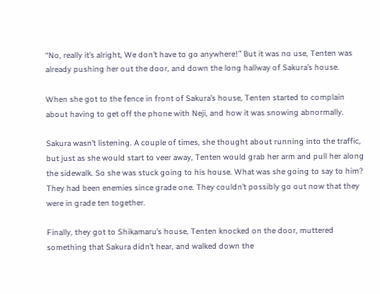“No, really it’s alright, We don’t have to go anywhere!” But it was no use, Tenten was already pushing her out the door, and down the long hallway of Sakura’s house.

When she got to the fence in front of Sakura’s house, Tenten started to complain about having to get off the phone with Neji, and how it was snowing abnormally.

Sakura wasn’t listening. A couple of times, she thought about running into the traffic, but just as she would start to veer away, Tenten would grab her arm and pull her along the sidewalk. So she was stuck going to his house. What was she going to say to him? They had been enemies since grade one. They couldn’t possibly go out now that they were in grade ten together.

Finally, they got to Shikamaru’s house, Tenten knocked on the door, muttered something that Sakura didn’t hear, and walked down the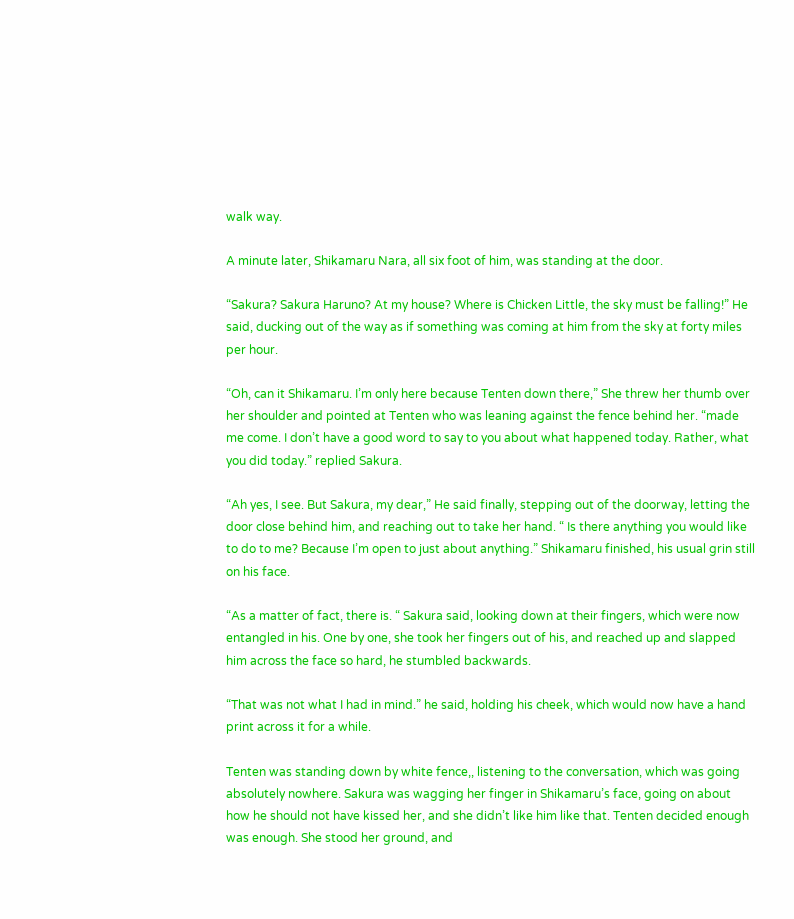walk way.

A minute later, Shikamaru Nara, all six foot of him, was standing at the door.

“Sakura? Sakura Haruno? At my house? Where is Chicken Little, the sky must be falling!” He said, ducking out of the way as if something was coming at him from the sky at forty miles per hour.

“Oh, can it Shikamaru. I’m only here because Tenten down there,” She threw her thumb over her shoulder and pointed at Tenten who was leaning against the fence behind her. “made me come. I don’t have a good word to say to you about what happened today. Rather, what you did today.” replied Sakura.

“Ah yes, I see. But Sakura, my dear,” He said finally, stepping out of the doorway, letting the door close behind him, and reaching out to take her hand. “ Is there anything you would like to do to me? Because I’m open to just about anything.” Shikamaru finished, his usual grin still on his face.

“As a matter of fact, there is. “ Sakura said, looking down at their fingers, which were now entangled in his. One by one, she took her fingers out of his, and reached up and slapped him across the face so hard, he stumbled backwards.

“That was not what I had in mind.” he said, holding his cheek, which would now have a hand print across it for a while.

Tenten was standing down by white fence,, listening to the conversation, which was going absolutely nowhere. Sakura was wagging her finger in Shikamaru’s face, going on about how he should not have kissed her, and she didn’t like him like that. Tenten decided enough was enough. She stood her ground, and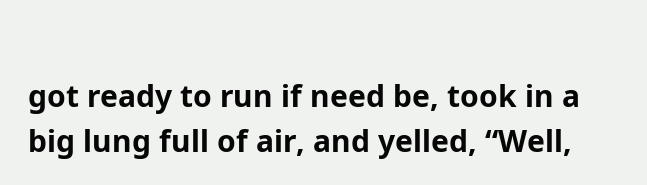got ready to run if need be, took in a big lung full of air, and yelled, “Well,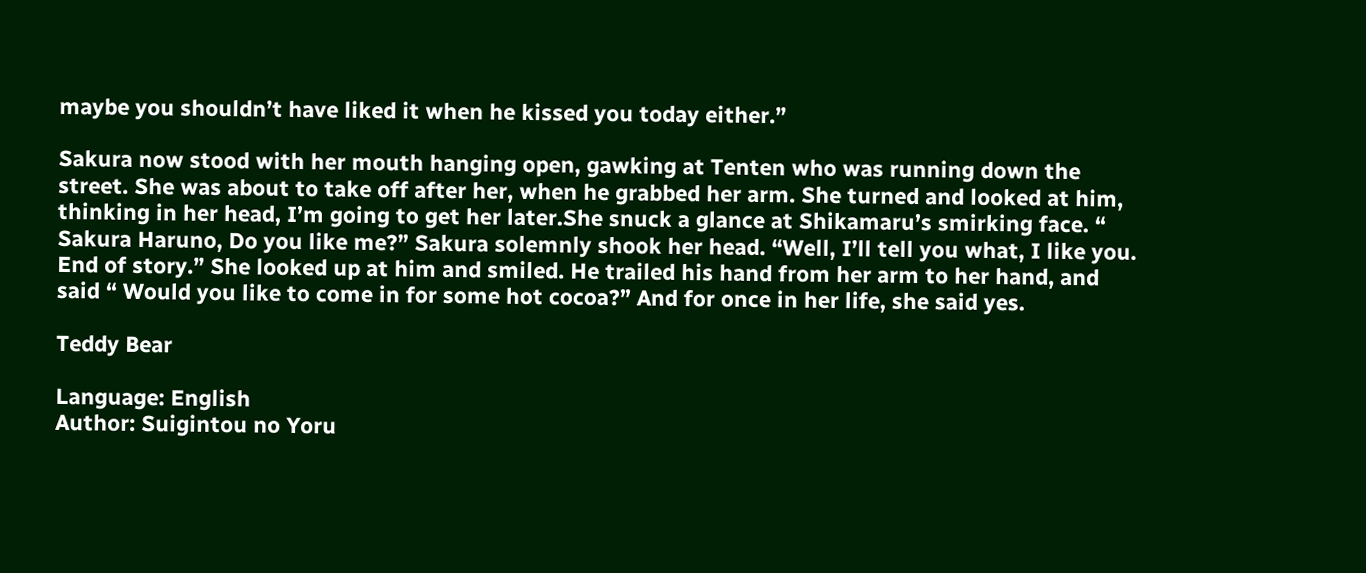maybe you shouldn’t have liked it when he kissed you today either.”

Sakura now stood with her mouth hanging open, gawking at Tenten who was running down the street. She was about to take off after her, when he grabbed her arm. She turned and looked at him, thinking in her head, I’m going to get her later.She snuck a glance at Shikamaru’s smirking face. “ Sakura Haruno, Do you like me?” Sakura solemnly shook her head. “Well, I’ll tell you what, I like you. End of story.” She looked up at him and smiled. He trailed his hand from her arm to her hand, and said “ Would you like to come in for some hot cocoa?” And for once in her life, she said yes.

Teddy Bear

Language: English
Author: Suigintou no Yoru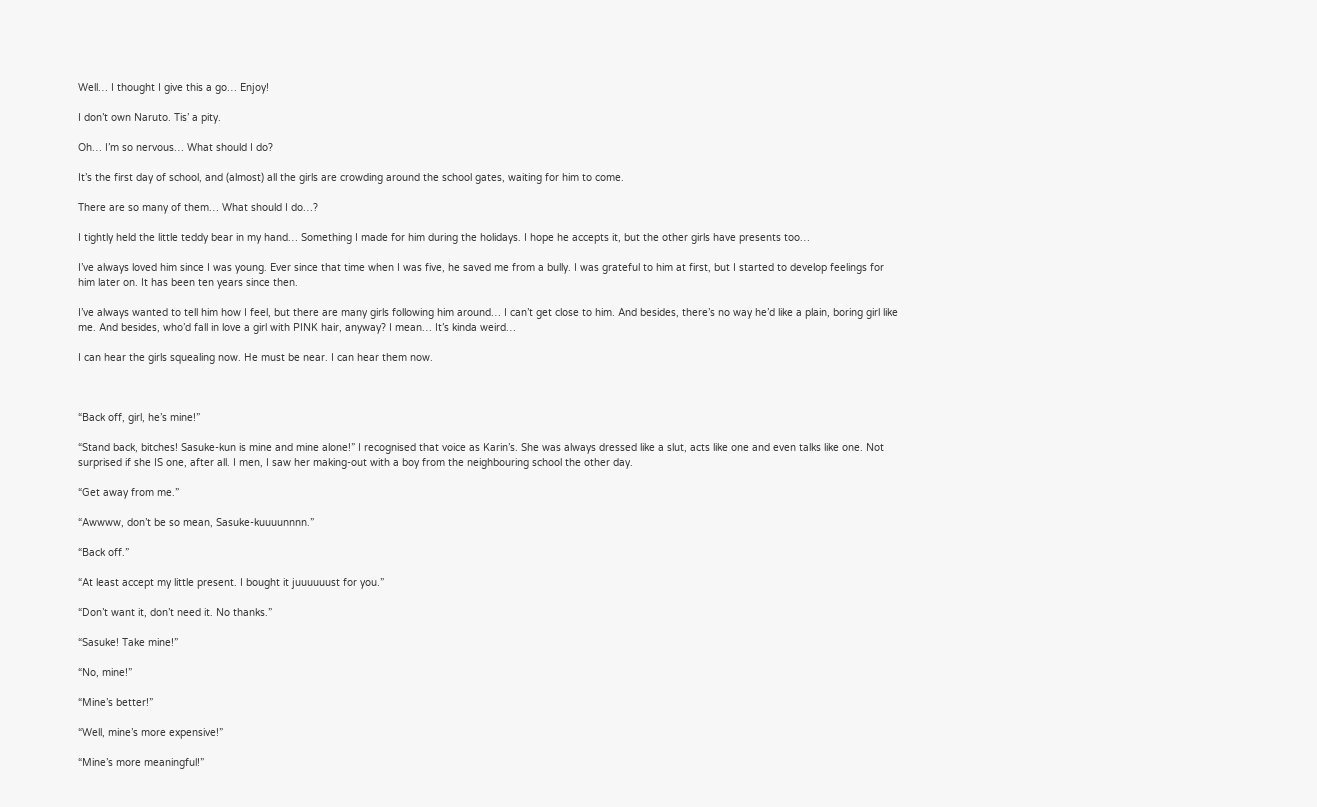Well… I thought I give this a go… Enjoy!

I don’t own Naruto. Tis’ a pity.

Oh… I’m so nervous… What should I do?

It’s the first day of school, and (almost) all the girls are crowding around the school gates, waiting for him to come.

There are so many of them… What should I do…?

I tightly held the little teddy bear in my hand… Something I made for him during the holidays. I hope he accepts it, but the other girls have presents too…

I’ve always loved him since I was young. Ever since that time when I was five, he saved me from a bully. I was grateful to him at first, but I started to develop feelings for him later on. It has been ten years since then.

I’ve always wanted to tell him how I feel, but there are many girls following him around… I can’t get close to him. And besides, there’s no way he’d like a plain, boring girl like me. And besides, who’d fall in love a girl with PINK hair, anyway? I mean… It’s kinda weird…

I can hear the girls squealing now. He must be near. I can hear them now.



“Back off, girl, he’s mine!”

“Stand back, bitches! Sasuke-kun is mine and mine alone!” I recognised that voice as Karin’s. She was always dressed like a slut, acts like one and even talks like one. Not surprised if she IS one, after all. I men, I saw her making-out with a boy from the neighbouring school the other day.

“Get away from me.”

“Awwww, don’t be so mean, Sasuke-kuuuunnnn.”

“Back off.”

“At least accept my little present. I bought it juuuuuust for you.”

“Don’t want it, don’t need it. No thanks.”

“Sasuke! Take mine!”

“No, mine!”

“Mine’s better!”

“Well, mine’s more expensive!”

“Mine’s more meaningful!”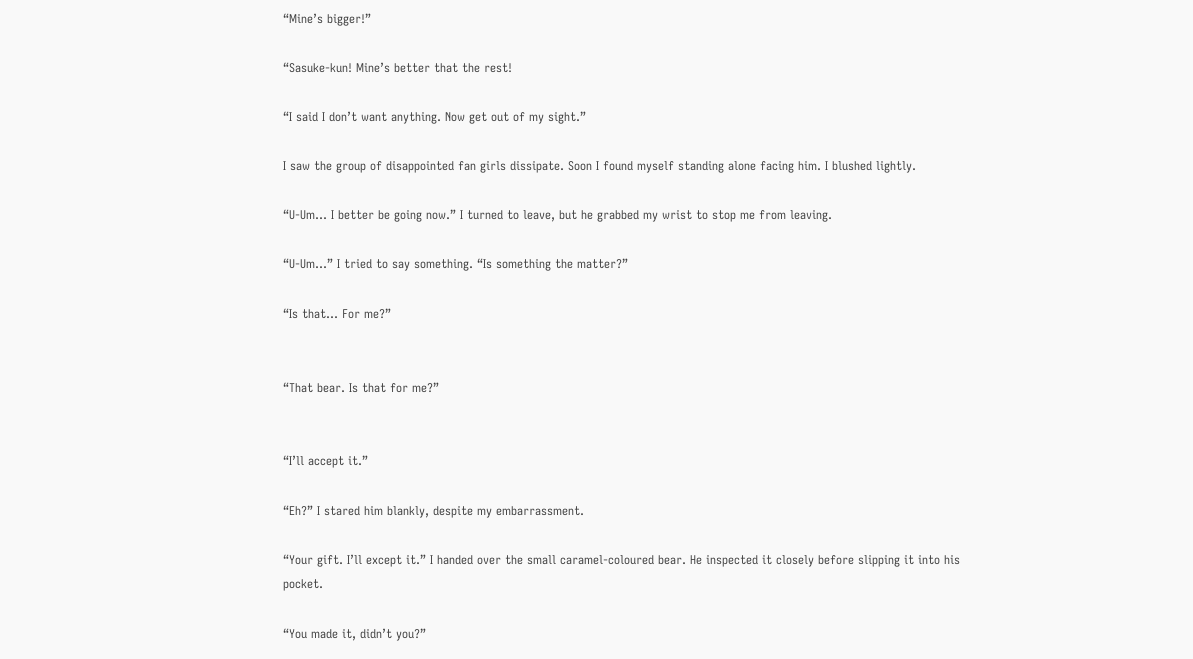“Mine’s bigger!”

“Sasuke-kun! Mine’s better that the rest!

“I said I don’t want anything. Now get out of my sight.”

I saw the group of disappointed fan girls dissipate. Soon I found myself standing alone facing him. I blushed lightly.

“U-Um… I better be going now.” I turned to leave, but he grabbed my wrist to stop me from leaving.

“U-Um…” I tried to say something. “Is something the matter?”

“Is that… For me?”


“That bear. Is that for me?”


“I’ll accept it.”

“Eh?” I stared him blankly, despite my embarrassment.

“Your gift. I’ll except it.” I handed over the small caramel-coloured bear. He inspected it closely before slipping it into his pocket.

“You made it, didn’t you?”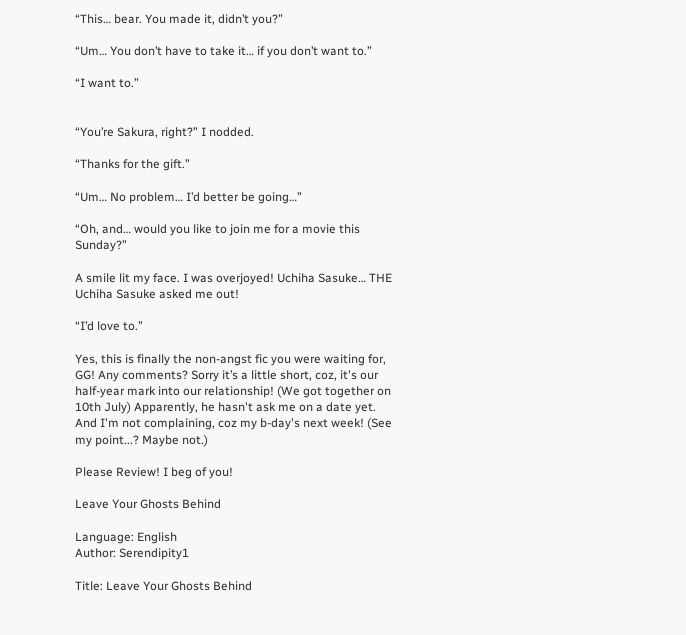“This… bear. You made it, didn’t you?”

“Um… You don’t have to take it… if you don’t want to.”

“I want to.”


“You’re Sakura, right?” I nodded.

“Thanks for the gift.”

“Um… No problem… I’d better be going…”

“Oh, and… would you like to join me for a movie this Sunday?”

A smile lit my face. I was overjoyed! Uchiha Sasuke… THE Uchiha Sasuke asked me out!

“I’d love to.”

Yes, this is finally the non-angst fic you were waiting for, GG! Any comments? Sorry it’s a little short, coz, it's our half-year mark into our relationship! (We got together on 10th July) Apparently, he hasn't ask me on a date yet. And I'm not complaining, coz my b-day's next week! (See my point...? Maybe not.)

Please Review! I beg of you!

Leave Your Ghosts Behind

Language: English
Author: Serendipity1

Title: Leave Your Ghosts Behind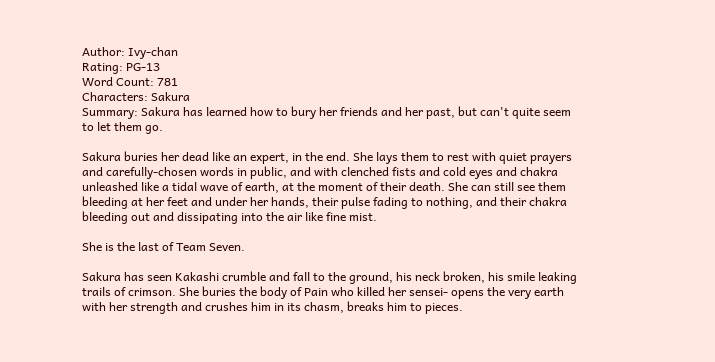Author: Ivy-chan
Rating: PG-13
Word Count: 781
Characters: Sakura
Summary: Sakura has learned how to bury her friends and her past, but can't quite seem to let them go.

Sakura buries her dead like an expert, in the end. She lays them to rest with quiet prayers and carefully-chosen words in public, and with clenched fists and cold eyes and chakra unleashed like a tidal wave of earth, at the moment of their death. She can still see them bleeding at her feet and under her hands, their pulse fading to nothing, and their chakra bleeding out and dissipating into the air like fine mist.

She is the last of Team Seven.

Sakura has seen Kakashi crumble and fall to the ground, his neck broken, his smile leaking trails of crimson. She buries the body of Pain who killed her sensei- opens the very earth with her strength and crushes him in its chasm, breaks him to pieces.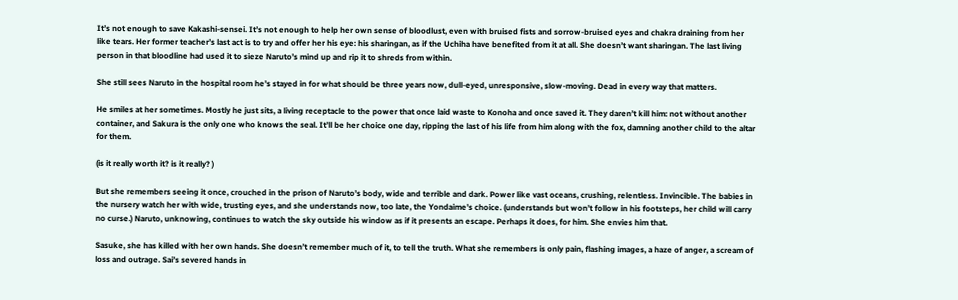It’s not enough to save Kakashi-sensei. It’s not enough to help her own sense of bloodlust, even with bruised fists and sorrow-bruised eyes and chakra draining from her like tears. Her former teacher’s last act is to try and offer her his eye: his sharingan, as if the Uchiha have benefited from it at all. She doesn’t want sharingan. The last living person in that bloodline had used it to sieze Naruto’s mind up and rip it to shreds from within.

She still sees Naruto in the hospital room he’s stayed in for what should be three years now, dull-eyed, unresponsive, slow-moving. Dead in every way that matters.

He smiles at her sometimes. Mostly he just sits, a living receptacle to the power that once laid waste to Konoha and once saved it. They daren’t kill him: not without another container, and Sakura is the only one who knows the seal. It’ll be her choice one day, ripping the last of his life from him along with the fox, damning another child to the altar for them.

(is it really worth it? is it really? )

But she remembers seeing it once, crouched in the prison of Naruto’s body, wide and terrible and dark. Power like vast oceans, crushing, relentless. Invincible. The babies in the nursery watch her with wide, trusting eyes, and she understands now, too late, the Yondaime’s choice. (understands but won’t follow in his footsteps, her child will carry no curse.) Naruto, unknowing, continues to watch the sky outside his window as if it presents an escape. Perhaps it does, for him. She envies him that.

Sasuke, she has killed with her own hands. She doesn’t remember much of it, to tell the truth. What she remembers is only pain, flashing images, a haze of anger, a scream of loss and outrage. Sai’s severed hands in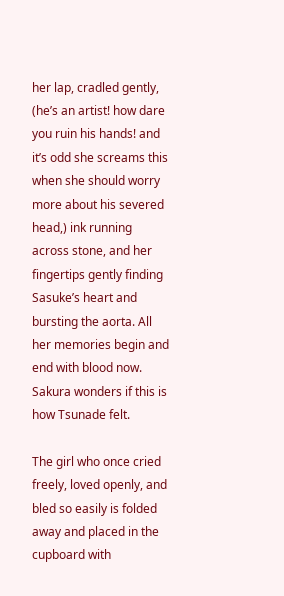her lap, cradled gently, (he’s an artist! how dare you ruin his hands! and it’s odd she screams this when she should worry more about his severed head,) ink running across stone, and her fingertips gently finding Sasuke’s heart and bursting the aorta. All her memories begin and end with blood now. Sakura wonders if this is how Tsunade felt.

The girl who once cried freely, loved openly, and bled so easily is folded away and placed in the cupboard with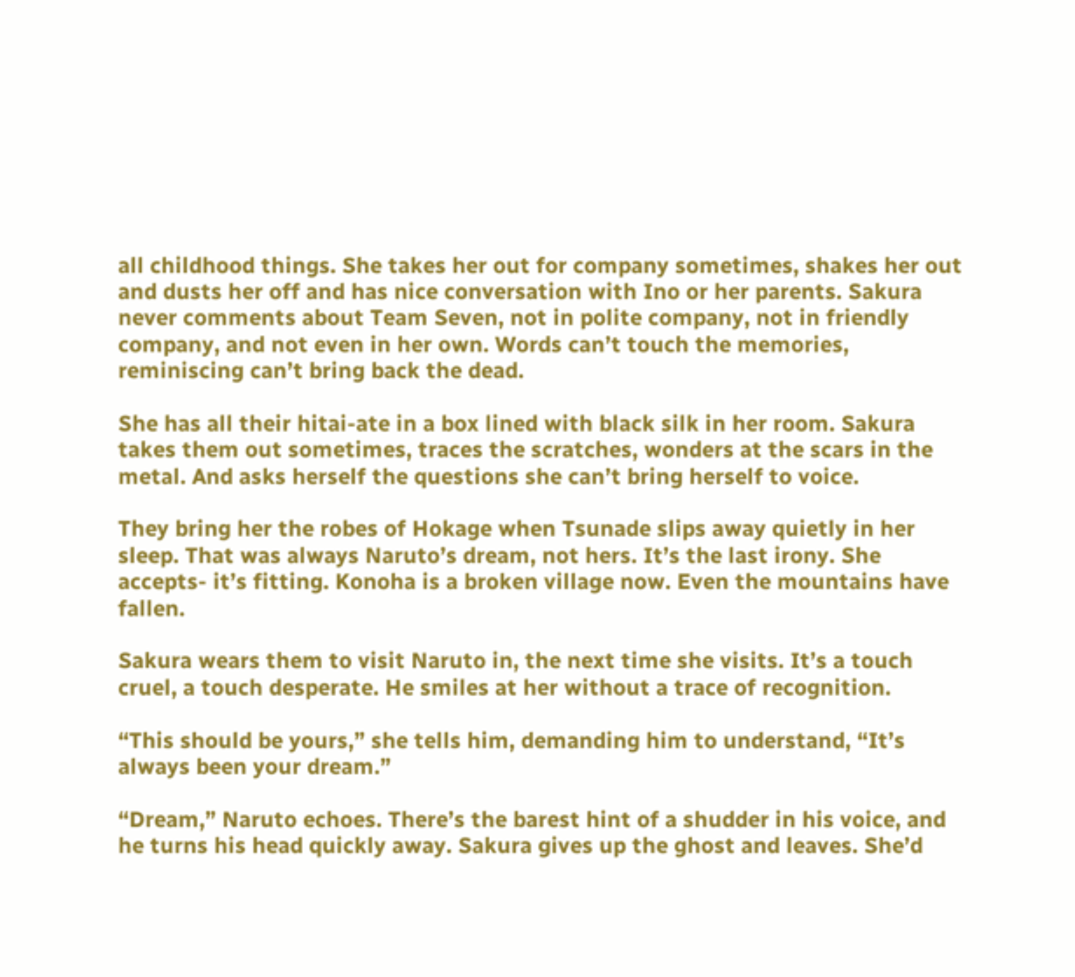all childhood things. She takes her out for company sometimes, shakes her out and dusts her off and has nice conversation with Ino or her parents. Sakura never comments about Team Seven, not in polite company, not in friendly company, and not even in her own. Words can’t touch the memories, reminiscing can’t bring back the dead.

She has all their hitai-ate in a box lined with black silk in her room. Sakura takes them out sometimes, traces the scratches, wonders at the scars in the metal. And asks herself the questions she can’t bring herself to voice.

They bring her the robes of Hokage when Tsunade slips away quietly in her sleep. That was always Naruto’s dream, not hers. It’s the last irony. She accepts- it’s fitting. Konoha is a broken village now. Even the mountains have fallen.

Sakura wears them to visit Naruto in, the next time she visits. It’s a touch cruel, a touch desperate. He smiles at her without a trace of recognition.

“This should be yours,” she tells him, demanding him to understand, “It’s always been your dream.”

“Dream,” Naruto echoes. There’s the barest hint of a shudder in his voice, and he turns his head quickly away. Sakura gives up the ghost and leaves. She’d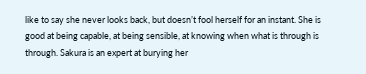like to say she never looks back, but doesn’t fool herself for an instant. She is good at being capable, at being sensible, at knowing when what is through is through. Sakura is an expert at burying her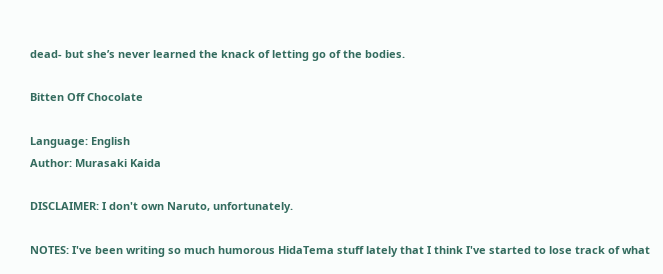dead- but she’s never learned the knack of letting go of the bodies.

Bitten Off Chocolate

Language: English
Author: Murasaki Kaida

DISCLAIMER: I don't own Naruto, unfortunately.

NOTES: I've been writing so much humorous HidaTema stuff lately that I think I've started to lose track of what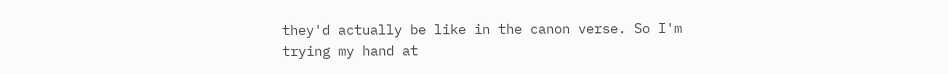they'd actually be like in the canon verse. So I'm trying my hand at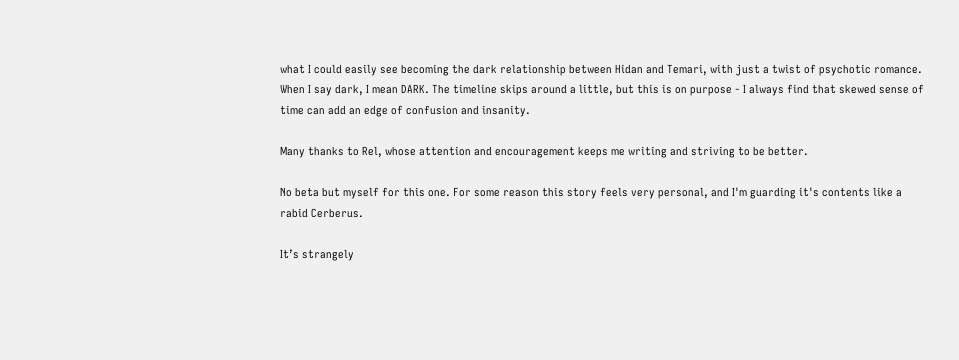what I could easily see becoming the dark relationship between Hidan and Temari, with just a twist of psychotic romance. When I say dark, I mean DARK. The timeline skips around a little, but this is on purpose - I always find that skewed sense of time can add an edge of confusion and insanity.

Many thanks to Rel, whose attention and encouragement keeps me writing and striving to be better.

No beta but myself for this one. For some reason this story feels very personal, and I'm guarding it's contents like a rabid Cerberus.

It’s strangely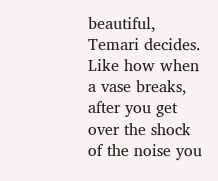beautiful, Temari decides. Like how when a vase breaks, after you get over the shock of the noise you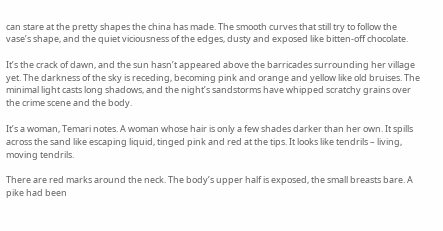can stare at the pretty shapes the china has made. The smooth curves that still try to follow the vase’s shape, and the quiet viciousness of the edges, dusty and exposed like bitten-off chocolate.

It’s the crack of dawn, and the sun hasn’t appeared above the barricades surrounding her village yet. The darkness of the sky is receding, becoming pink and orange and yellow like old bruises. The minimal light casts long shadows, and the night’s sandstorms have whipped scratchy grains over the crime scene and the body.

It’s a woman, Temari notes. A woman whose hair is only a few shades darker than her own. It spills across the sand like escaping liquid, tinged pink and red at the tips. It looks like tendrils – living, moving tendrils.

There are red marks around the neck. The body’s upper half is exposed, the small breasts bare. A pike had been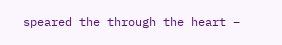speared the through the heart –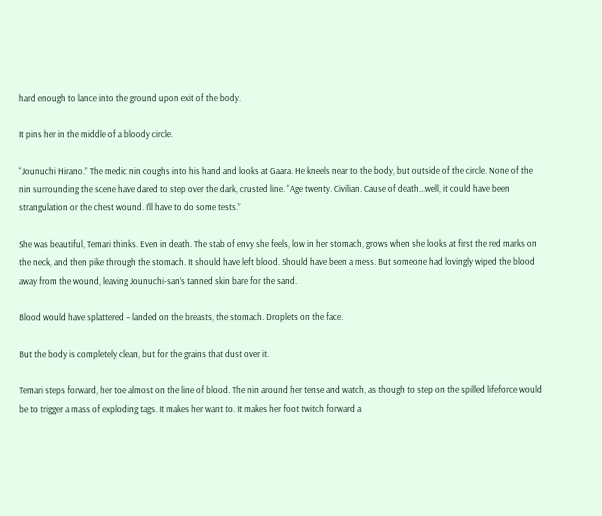hard enough to lance into the ground upon exit of the body.

It pins her in the middle of a bloody circle.

“Jounuchi Hirano.” The medic nin coughs into his hand and looks at Gaara. He kneels near to the body, but outside of the circle. None of the nin surrounding the scene have dared to step over the dark, crusted line. “Age twenty. Civilian. Cause of death...well, it could have been strangulation or the chest wound. I’ll have to do some tests.”

She was beautiful, Temari thinks. Even in death. The stab of envy she feels, low in her stomach, grows when she looks at first the red marks on the neck, and then pike through the stomach. It should have left blood. Should have been a mess. But someone had lovingly wiped the blood away from the wound, leaving Jounuchi-san’s tanned skin bare for the sand.

Blood would have splattered – landed on the breasts, the stomach. Droplets on the face.

But the body is completely clean, but for the grains that dust over it.

Temari steps forward, her toe almost on the line of blood. The nin around her tense and watch, as though to step on the spilled lifeforce would be to trigger a mass of exploding tags. It makes her want to. It makes her foot twitch forward a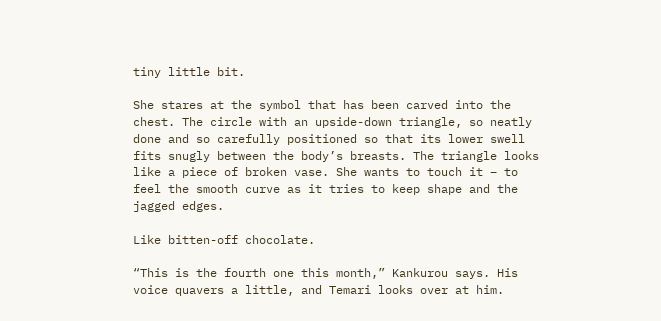tiny little bit.

She stares at the symbol that has been carved into the chest. The circle with an upside-down triangle, so neatly done and so carefully positioned so that its lower swell fits snugly between the body’s breasts. The triangle looks like a piece of broken vase. She wants to touch it – to feel the smooth curve as it tries to keep shape and the jagged edges.

Like bitten-off chocolate.

“This is the fourth one this month,” Kankurou says. His voice quavers a little, and Temari looks over at him.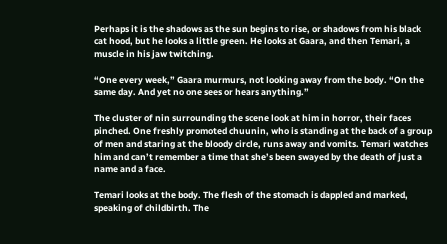Perhaps it is the shadows as the sun begins to rise, or shadows from his black cat hood, but he looks a little green. He looks at Gaara, and then Temari, a muscle in his jaw twitching.

“One every week,” Gaara murmurs, not looking away from the body. “On the same day. And yet no one sees or hears anything.”

The cluster of nin surrounding the scene look at him in horror, their faces pinched. One freshly promoted chuunin, who is standing at the back of a group of men and staring at the bloody circle, runs away and vomits. Temari watches him and can’t remember a time that she’s been swayed by the death of just a name and a face.

Temari looks at the body. The flesh of the stomach is dappled and marked, speaking of childbirth. The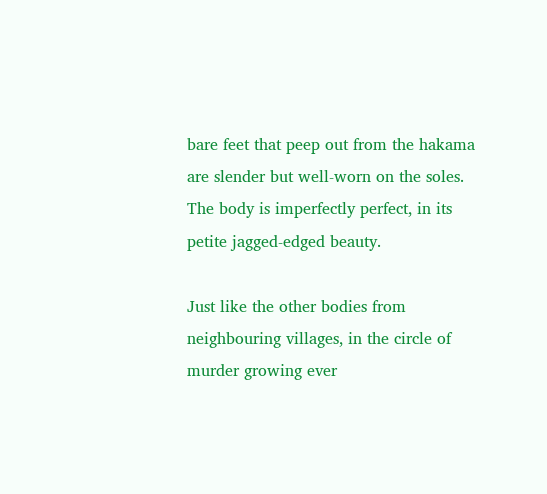bare feet that peep out from the hakama are slender but well-worn on the soles. The body is imperfectly perfect, in its petite jagged-edged beauty.

Just like the other bodies from neighbouring villages, in the circle of murder growing ever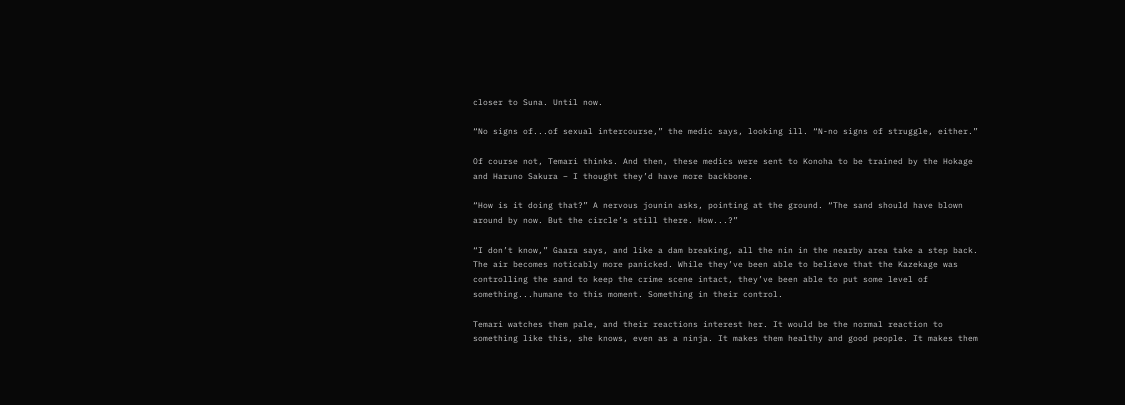closer to Suna. Until now.

“No signs of...of sexual intercourse,” the medic says, looking ill. “N-no signs of struggle, either.”

Of course not, Temari thinks. And then, these medics were sent to Konoha to be trained by the Hokage and Haruno Sakura – I thought they’d have more backbone.

“How is it doing that?” A nervous jounin asks, pointing at the ground. “The sand should have blown around by now. But the circle’s still there. How...?”

“I don’t know,” Gaara says, and like a dam breaking, all the nin in the nearby area take a step back. The air becomes noticably more panicked. While they’ve been able to believe that the Kazekage was controlling the sand to keep the crime scene intact, they’ve been able to put some level of something...humane to this moment. Something in their control.

Temari watches them pale, and their reactions interest her. It would be the normal reaction to something like this, she knows, even as a ninja. It makes them healthy and good people. It makes them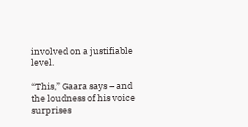involved on a justifiable level.

“This,” Gaara says – and the loudness of his voice surprises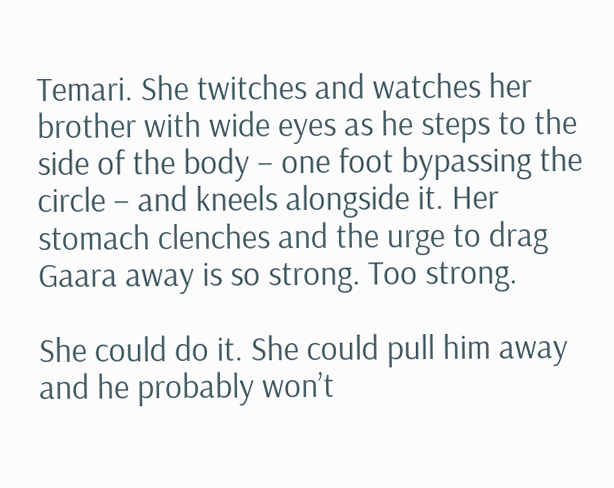Temari. She twitches and watches her brother with wide eyes as he steps to the side of the body – one foot bypassing the circle – and kneels alongside it. Her stomach clenches and the urge to drag Gaara away is so strong. Too strong.

She could do it. She could pull him away and he probably won’t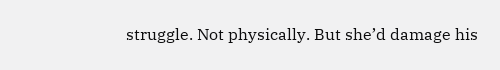struggle. Not physically. But she’d damage his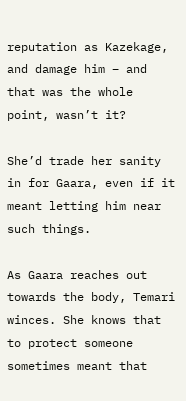reputation as Kazekage, and damage him – and that was the whole point, wasn’t it?

She’d trade her sanity in for Gaara, even if it meant letting him near such things.

As Gaara reaches out towards the body, Temari winces. She knows that to protect someone sometimes meant that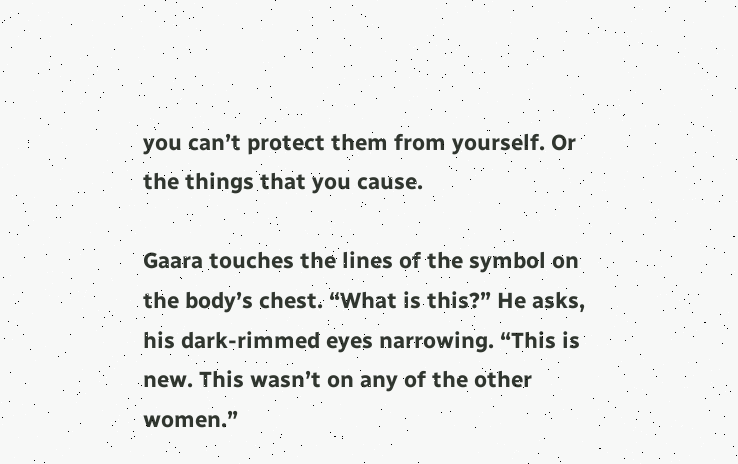you can’t protect them from yourself. Or the things that you cause.

Gaara touches the lines of the symbol on the body’s chest. “What is this?” He asks, his dark-rimmed eyes narrowing. “This is new. This wasn’t on any of the other women.”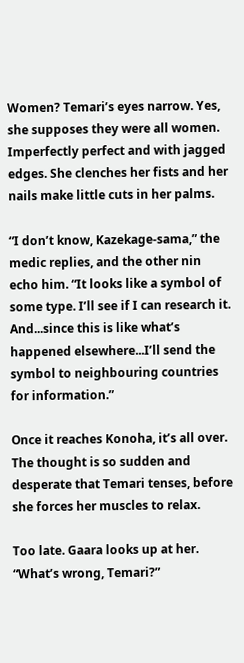Women? Temari’s eyes narrow. Yes, she supposes they were all women. Imperfectly perfect and with jagged edges. She clenches her fists and her nails make little cuts in her palms.

“I don’t know, Kazekage-sama,” the medic replies, and the other nin echo him. “It looks like a symbol of some type. I’ll see if I can research it. And...since this is like what’s happened elsewhere...I’ll send the symbol to neighbouring countries for information.”

Once it reaches Konoha, it’s all over. The thought is so sudden and desperate that Temari tenses, before she forces her muscles to relax.

Too late. Gaara looks up at her. “What’s wrong, Temari?”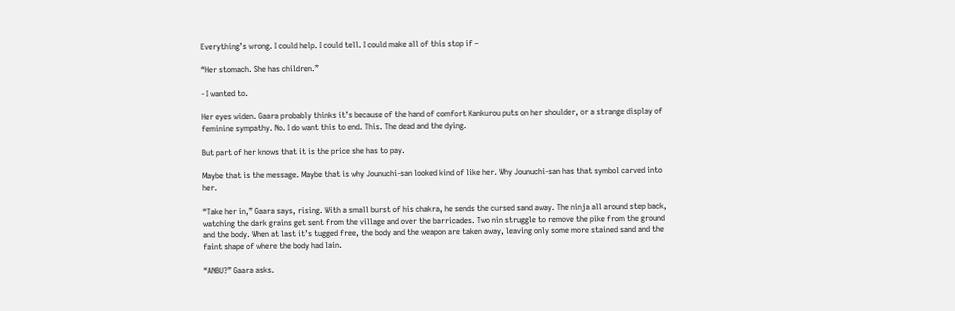Everything’s wrong. I could help. I could tell. I could make all of this stop if –

“Her stomach. She has children.”

- I wanted to.

Her eyes widen. Gaara probably thinks it’s because of the hand of comfort Kankurou puts on her shoulder, or a strange display of feminine sympathy. No. I do want this to end. This. The dead and the dying.

But part of her knows that it is the price she has to pay.

Maybe that is the message. Maybe that is why Jounuchi-san looked kind of like her. Why Jounuchi-san has that symbol carved into her.

“Take her in,” Gaara says, rising. With a small burst of his chakra, he sends the cursed sand away. The ninja all around step back, watching the dark grains get sent from the village and over the barricades. Two nin struggle to remove the pike from the ground and the body. When at last it’s tugged free, the body and the weapon are taken away, leaving only some more stained sand and the faint shape of where the body had lain.

“ANBU?” Gaara asks.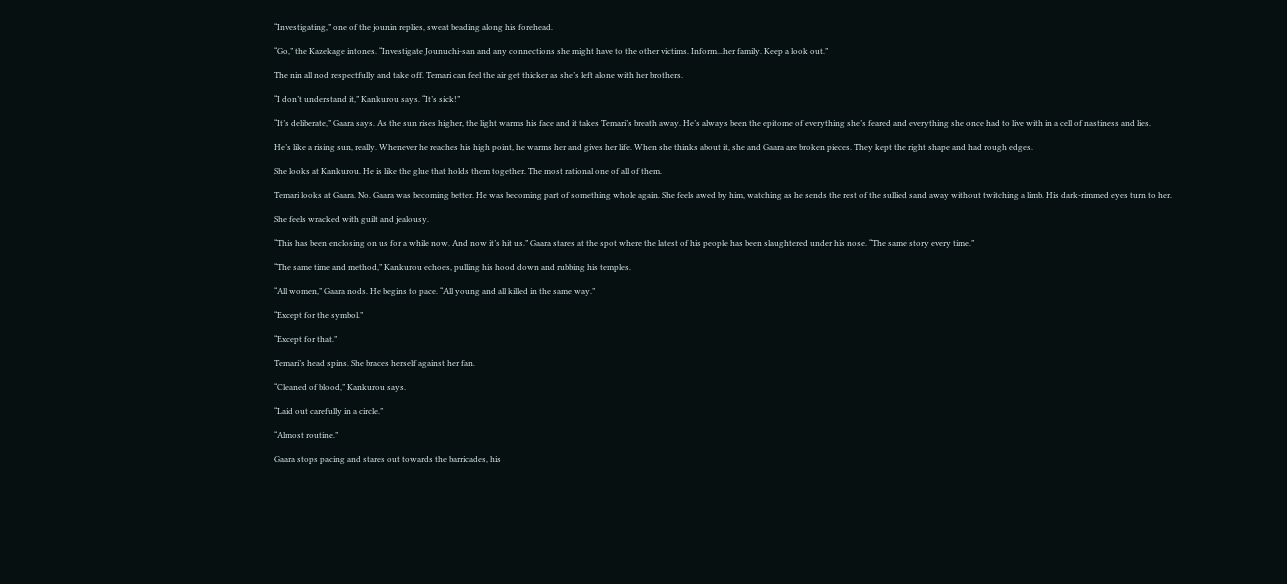“Investigating,” one of the jounin replies, sweat beading along his forehead.

“Go,” the Kazekage intones. “Investigate Jounuchi-san and any connections she might have to the other victims. Inform...her family. Keep a look out.”

The nin all nod respectfully and take off. Temari can feel the air get thicker as she’s left alone with her brothers.

“I don’t understand it,” Kankurou says. “It’s sick!”

“It’s deliberate,” Gaara says. As the sun rises higher, the light warms his face and it takes Temari’s breath away. He’s always been the epitome of everything she’s feared and everything she once had to live with in a cell of nastiness and lies.

He’s like a rising sun, really. Whenever he reaches his high point, he warms her and gives her life. When she thinks about it, she and Gaara are broken pieces. They kept the right shape and had rough edges.

She looks at Kankurou. He is like the glue that holds them together. The most rational one of all of them.

Temari looks at Gaara. No. Gaara was becoming better. He was becoming part of something whole again. She feels awed by him, watching as he sends the rest of the sullied sand away without twitching a limb. His dark-rimmed eyes turn to her.

She feels wracked with guilt and jealousy.

“This has been enclosing on us for a while now. And now it’s hit us.” Gaara stares at the spot where the latest of his people has been slaughtered under his nose. “The same story every time.”

“The same time and method,” Kankurou echoes, pulling his hood down and rubbing his temples.

“All women,” Gaara nods. He begins to pace. “All young and all killed in the same way.”

“Except for the symbol.”

“Except for that.”

Temari’s head spins. She braces herself against her fan.

“Cleaned of blood,” Kankurou says.

“Laid out carefully in a circle.”

“Almost routine.”

Gaara stops pacing and stares out towards the barricades, his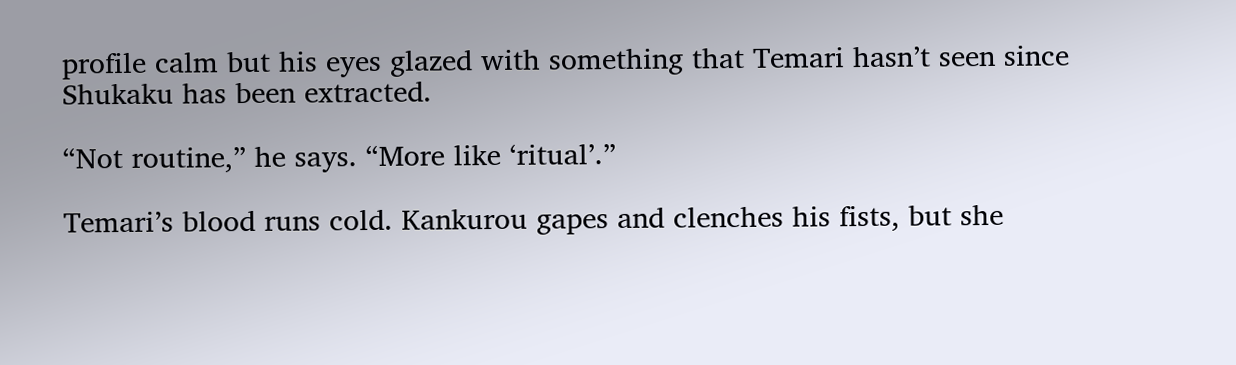profile calm but his eyes glazed with something that Temari hasn’t seen since Shukaku has been extracted.

“Not routine,” he says. “More like ‘ritual’.”

Temari’s blood runs cold. Kankurou gapes and clenches his fists, but she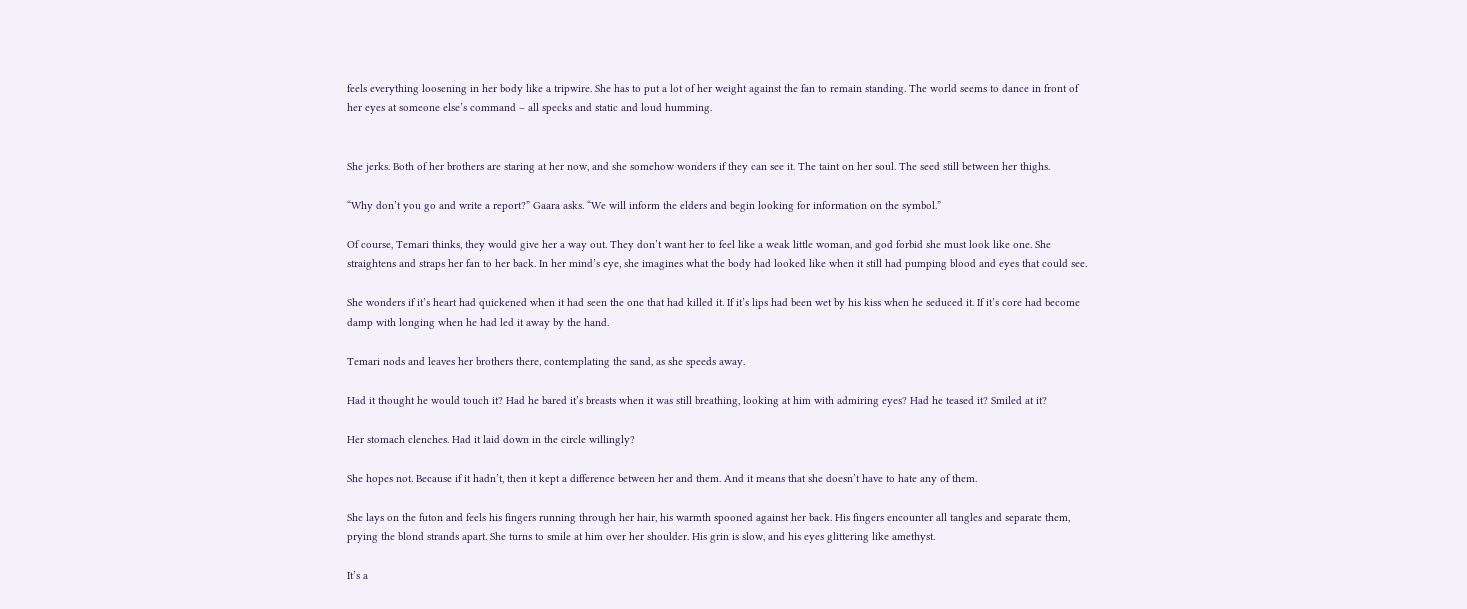feels everything loosening in her body like a tripwire. She has to put a lot of her weight against the fan to remain standing. The world seems to dance in front of her eyes at someone else’s command – all specks and static and loud humming.


She jerks. Both of her brothers are staring at her now, and she somehow wonders if they can see it. The taint on her soul. The seed still between her thighs.

“Why don’t you go and write a report?” Gaara asks. “We will inform the elders and begin looking for information on the symbol.”

Of course, Temari thinks, they would give her a way out. They don’t want her to feel like a weak little woman, and god forbid she must look like one. She straightens and straps her fan to her back. In her mind’s eye, she imagines what the body had looked like when it still had pumping blood and eyes that could see.

She wonders if it’s heart had quickened when it had seen the one that had killed it. If it’s lips had been wet by his kiss when he seduced it. If it’s core had become damp with longing when he had led it away by the hand.

Temari nods and leaves her brothers there, contemplating the sand, as she speeds away.

Had it thought he would touch it? Had he bared it’s breasts when it was still breathing, looking at him with admiring eyes? Had he teased it? Smiled at it?

Her stomach clenches. Had it laid down in the circle willingly?

She hopes not. Because if it hadn’t, then it kept a difference between her and them. And it means that she doesn’t have to hate any of them.

She lays on the futon and feels his fingers running through her hair, his warmth spooned against her back. His fingers encounter all tangles and separate them, prying the blond strands apart. She turns to smile at him over her shoulder. His grin is slow, and his eyes glittering like amethyst.

It’s a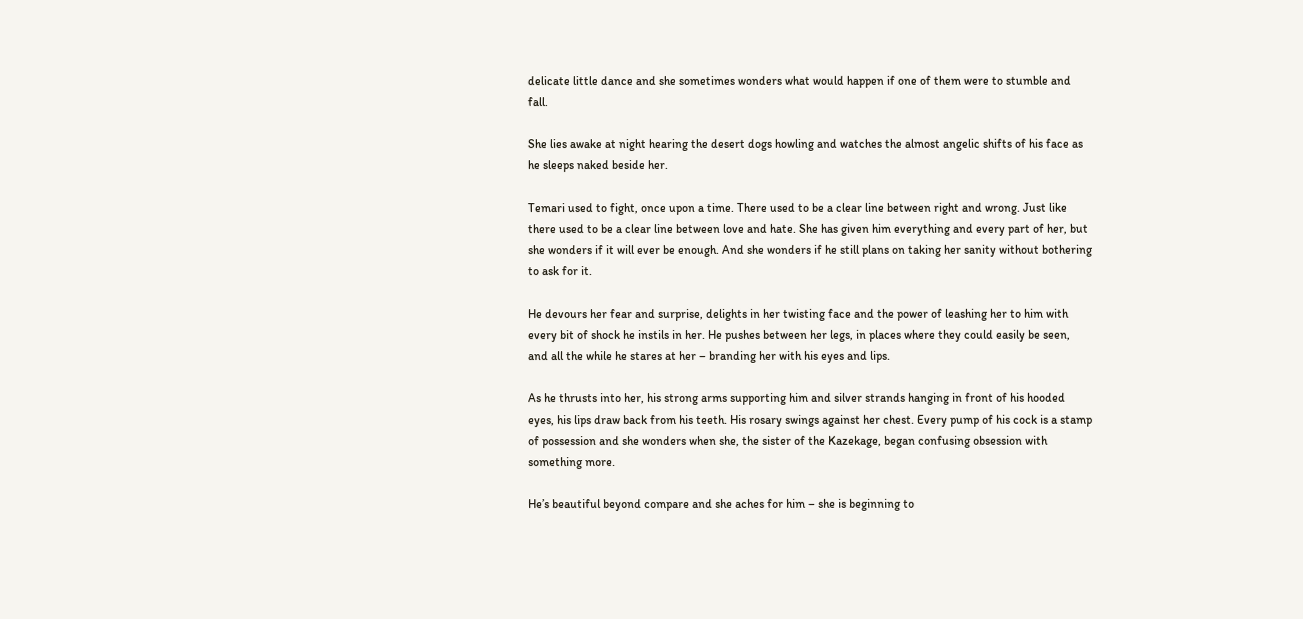delicate little dance and she sometimes wonders what would happen if one of them were to stumble and fall.

She lies awake at night hearing the desert dogs howling and watches the almost angelic shifts of his face as he sleeps naked beside her.

Temari used to fight, once upon a time. There used to be a clear line between right and wrong. Just like there used to be a clear line between love and hate. She has given him everything and every part of her, but she wonders if it will ever be enough. And she wonders if he still plans on taking her sanity without bothering to ask for it.

He devours her fear and surprise, delights in her twisting face and the power of leashing her to him with every bit of shock he instils in her. He pushes between her legs, in places where they could easily be seen, and all the while he stares at her – branding her with his eyes and lips.

As he thrusts into her, his strong arms supporting him and silver strands hanging in front of his hooded eyes, his lips draw back from his teeth. His rosary swings against her chest. Every pump of his cock is a stamp of possession and she wonders when she, the sister of the Kazekage, began confusing obsession with something more.

He’s beautiful beyond compare and she aches for him – she is beginning to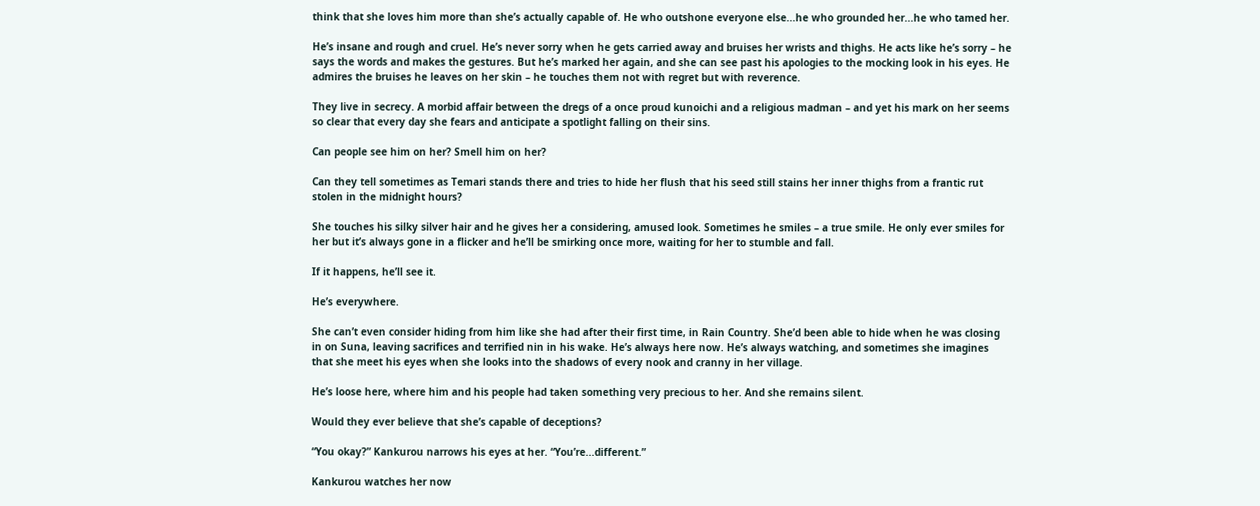think that she loves him more than she’s actually capable of. He who outshone everyone else...he who grounded her...he who tamed her.

He’s insane and rough and cruel. He’s never sorry when he gets carried away and bruises her wrists and thighs. He acts like he’s sorry – he says the words and makes the gestures. But he’s marked her again, and she can see past his apologies to the mocking look in his eyes. He admires the bruises he leaves on her skin – he touches them not with regret but with reverence.

They live in secrecy. A morbid affair between the dregs of a once proud kunoichi and a religious madman – and yet his mark on her seems so clear that every day she fears and anticipate a spotlight falling on their sins.

Can people see him on her? Smell him on her?

Can they tell sometimes as Temari stands there and tries to hide her flush that his seed still stains her inner thighs from a frantic rut stolen in the midnight hours?

She touches his silky silver hair and he gives her a considering, amused look. Sometimes he smiles – a true smile. He only ever smiles for her but it’s always gone in a flicker and he’ll be smirking once more, waiting for her to stumble and fall.

If it happens, he’ll see it.

He’s everywhere.

She can’t even consider hiding from him like she had after their first time, in Rain Country. She’d been able to hide when he was closing in on Suna, leaving sacrifices and terrified nin in his wake. He’s always here now. He’s always watching, and sometimes she imagines that she meet his eyes when she looks into the shadows of every nook and cranny in her village.

He’s loose here, where him and his people had taken something very precious to her. And she remains silent.

Would they ever believe that she’s capable of deceptions?

“You okay?” Kankurou narrows his eyes at her. “You’re...different.”

Kankurou watches her now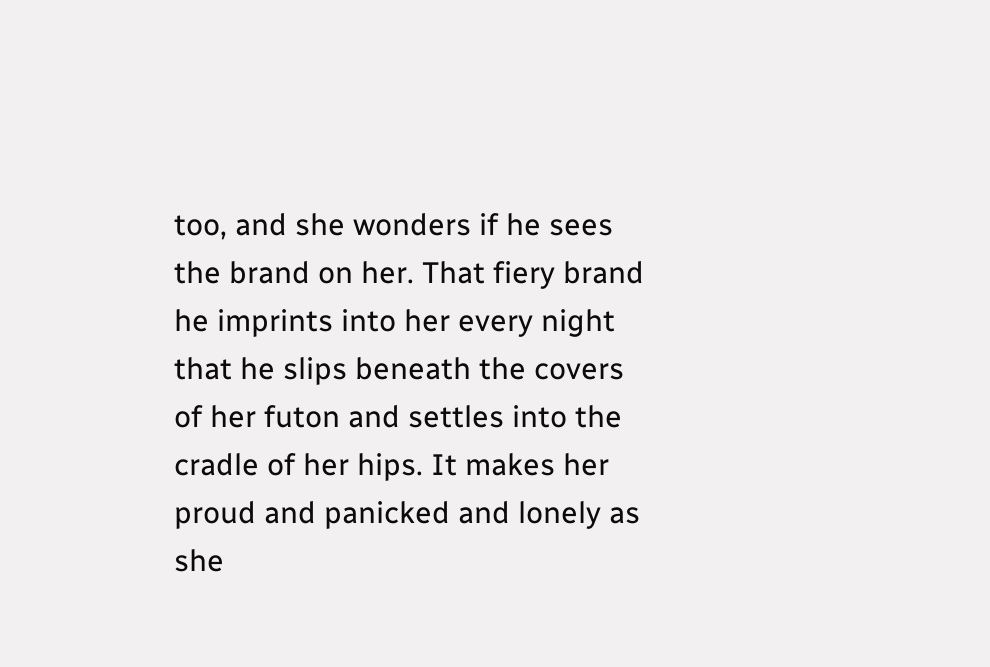too, and she wonders if he sees the brand on her. That fiery brand he imprints into her every night that he slips beneath the covers of her futon and settles into the cradle of her hips. It makes her proud and panicked and lonely as she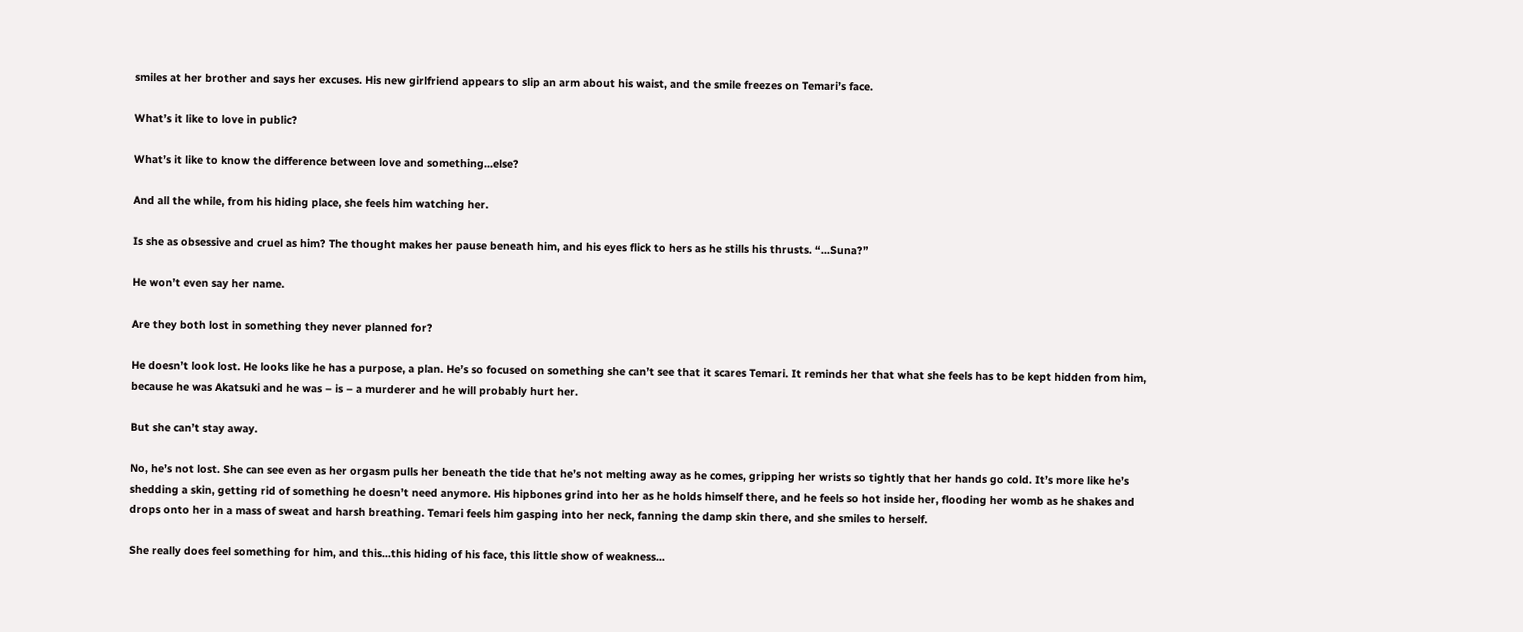smiles at her brother and says her excuses. His new girlfriend appears to slip an arm about his waist, and the smile freezes on Temari’s face.

What’s it like to love in public?

What’s it like to know the difference between love and something...else?

And all the while, from his hiding place, she feels him watching her.

Is she as obsessive and cruel as him? The thought makes her pause beneath him, and his eyes flick to hers as he stills his thrusts. “...Suna?”

He won’t even say her name.

Are they both lost in something they never planned for?

He doesn’t look lost. He looks like he has a purpose, a plan. He’s so focused on something she can’t see that it scares Temari. It reminds her that what she feels has to be kept hidden from him, because he was Akatsuki and he was – is – a murderer and he will probably hurt her.

But she can’t stay away.

No, he’s not lost. She can see even as her orgasm pulls her beneath the tide that he’s not melting away as he comes, gripping her wrists so tightly that her hands go cold. It’s more like he’s shedding a skin, getting rid of something he doesn’t need anymore. His hipbones grind into her as he holds himself there, and he feels so hot inside her, flooding her womb as he shakes and drops onto her in a mass of sweat and harsh breathing. Temari feels him gasping into her neck, fanning the damp skin there, and she smiles to herself.

She really does feel something for him, and this...this hiding of his face, this little show of weakness...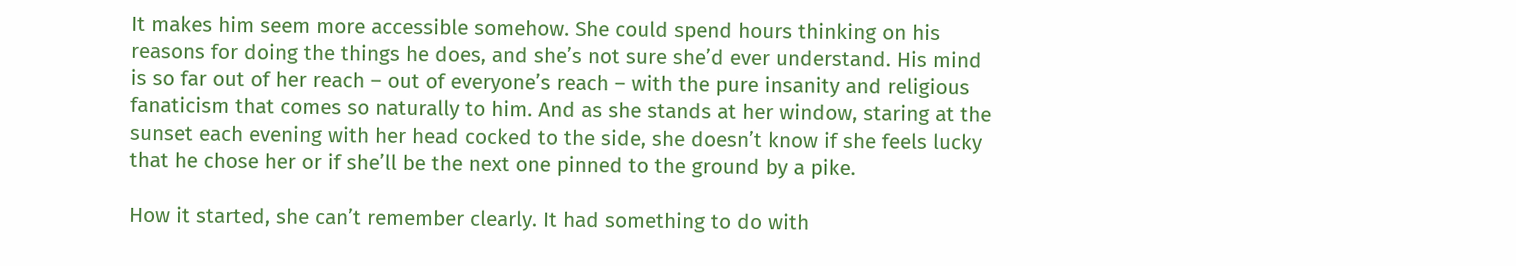It makes him seem more accessible somehow. She could spend hours thinking on his reasons for doing the things he does, and she’s not sure she’d ever understand. His mind is so far out of her reach – out of everyone’s reach – with the pure insanity and religious fanaticism that comes so naturally to him. And as she stands at her window, staring at the sunset each evening with her head cocked to the side, she doesn’t know if she feels lucky that he chose her or if she’ll be the next one pinned to the ground by a pike.

How it started, she can’t remember clearly. It had something to do with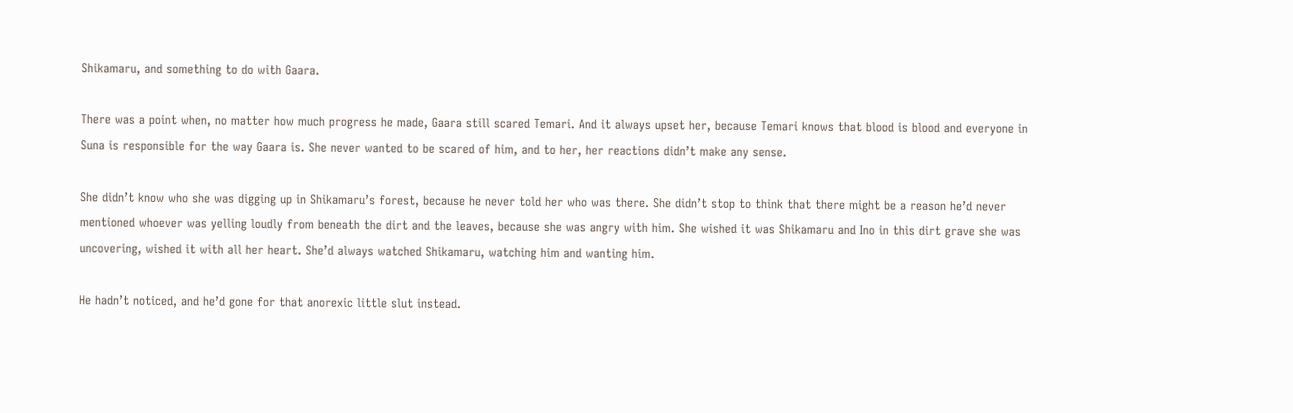Shikamaru, and something to do with Gaara.

There was a point when, no matter how much progress he made, Gaara still scared Temari. And it always upset her, because Temari knows that blood is blood and everyone in Suna is responsible for the way Gaara is. She never wanted to be scared of him, and to her, her reactions didn’t make any sense.

She didn’t know who she was digging up in Shikamaru’s forest, because he never told her who was there. She didn’t stop to think that there might be a reason he’d never mentioned whoever was yelling loudly from beneath the dirt and the leaves, because she was angry with him. She wished it was Shikamaru and Ino in this dirt grave she was uncovering, wished it with all her heart. She’d always watched Shikamaru, watching him and wanting him.

He hadn’t noticed, and he’d gone for that anorexic little slut instead.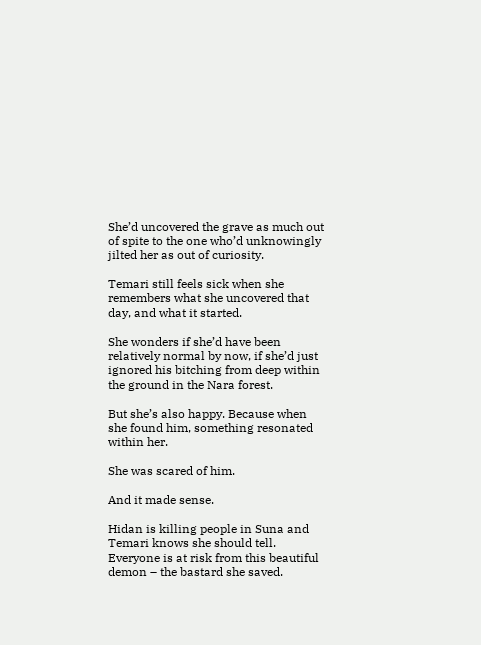She’d uncovered the grave as much out of spite to the one who’d unknowingly jilted her as out of curiosity.

Temari still feels sick when she remembers what she uncovered that day, and what it started.

She wonders if she’d have been relatively normal by now, if she’d just ignored his bitching from deep within the ground in the Nara forest.

But she’s also happy. Because when she found him, something resonated within her.

She was scared of him.

And it made sense.

Hidan is killing people in Suna and Temari knows she should tell. Everyone is at risk from this beautiful demon – the bastard she saved.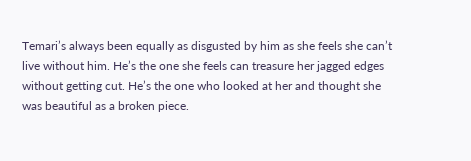Temari’s always been equally as disgusted by him as she feels she can’t live without him. He’s the one she feels can treasure her jagged edges without getting cut. He’s the one who looked at her and thought she was beautiful as a broken piece.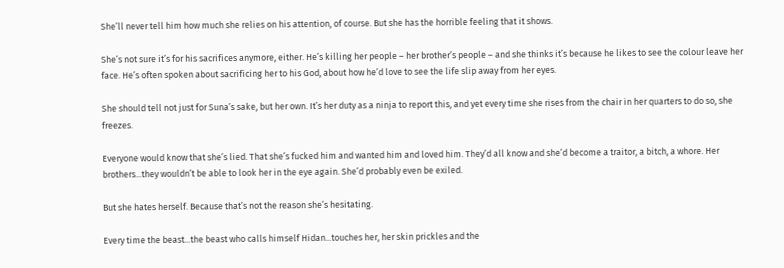She’ll never tell him how much she relies on his attention, of course. But she has the horrible feeling that it shows.

She’s not sure it’s for his sacrifices anymore, either. He’s killing her people – her brother’s people – and she thinks it’s because he likes to see the colour leave her face. He’s often spoken about sacrificing her to his God, about how he’d love to see the life slip away from her eyes.

She should tell not just for Suna’s sake, but her own. It’s her duty as a ninja to report this, and yet every time she rises from the chair in her quarters to do so, she freezes.

Everyone would know that she’s lied. That she’s fucked him and wanted him and loved him. They’d all know and she’d become a traitor, a bitch, a whore. Her brothers...they wouldn’t be able to look her in the eye again. She’d probably even be exiled.

But she hates herself. Because that’s not the reason she’s hesitating.

Every time the beast...the beast who calls himself Hidan...touches her, her skin prickles and the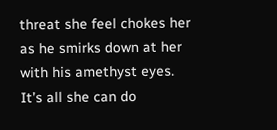threat she feel chokes her as he smirks down at her with his amethyst eyes. It’s all she can do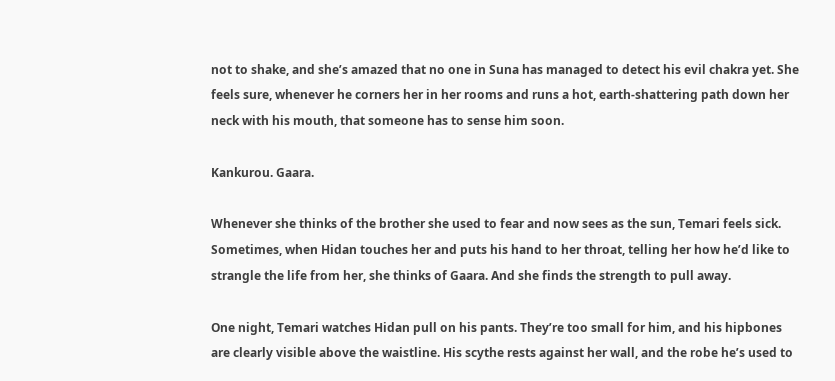not to shake, and she’s amazed that no one in Suna has managed to detect his evil chakra yet. She feels sure, whenever he corners her in her rooms and runs a hot, earth-shattering path down her neck with his mouth, that someone has to sense him soon.

Kankurou. Gaara.

Whenever she thinks of the brother she used to fear and now sees as the sun, Temari feels sick. Sometimes, when Hidan touches her and puts his hand to her throat, telling her how he’d like to strangle the life from her, she thinks of Gaara. And she finds the strength to pull away.

One night, Temari watches Hidan pull on his pants. They’re too small for him, and his hipbones are clearly visible above the waistline. His scythe rests against her wall, and the robe he’s used to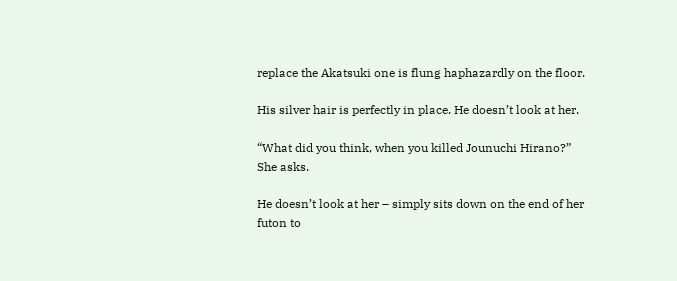replace the Akatsuki one is flung haphazardly on the floor.

His silver hair is perfectly in place. He doesn’t look at her.

“What did you think, when you killed Jounuchi Hirano?” She asks.

He doesn’t look at her – simply sits down on the end of her futon to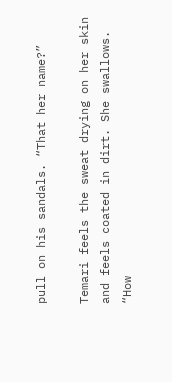pull on his sandals. “That her name?”

Temari feels the sweat drying on her skin and feels coated in dirt. She swallows. “How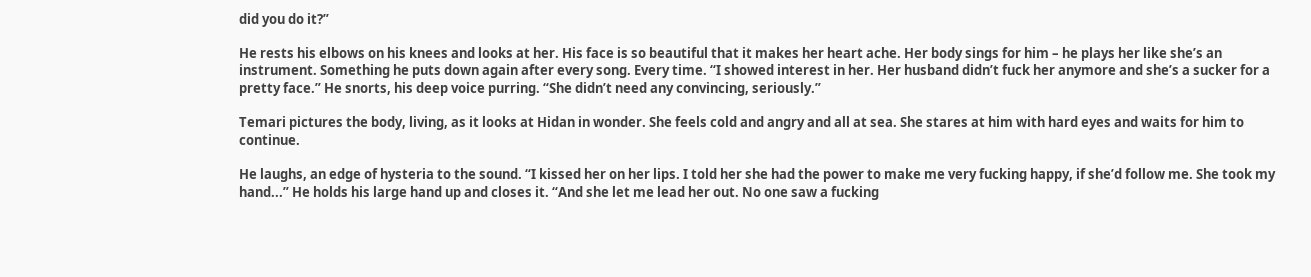did you do it?”

He rests his elbows on his knees and looks at her. His face is so beautiful that it makes her heart ache. Her body sings for him – he plays her like she’s an instrument. Something he puts down again after every song. Every time. “I showed interest in her. Her husband didn’t fuck her anymore and she’s a sucker for a pretty face.” He snorts, his deep voice purring. “She didn’t need any convincing, seriously.”

Temari pictures the body, living, as it looks at Hidan in wonder. She feels cold and angry and all at sea. She stares at him with hard eyes and waits for him to continue.

He laughs, an edge of hysteria to the sound. “I kissed her on her lips. I told her she had the power to make me very fucking happy, if she’d follow me. She took my hand...” He holds his large hand up and closes it. “And she let me lead her out. No one saw a fucking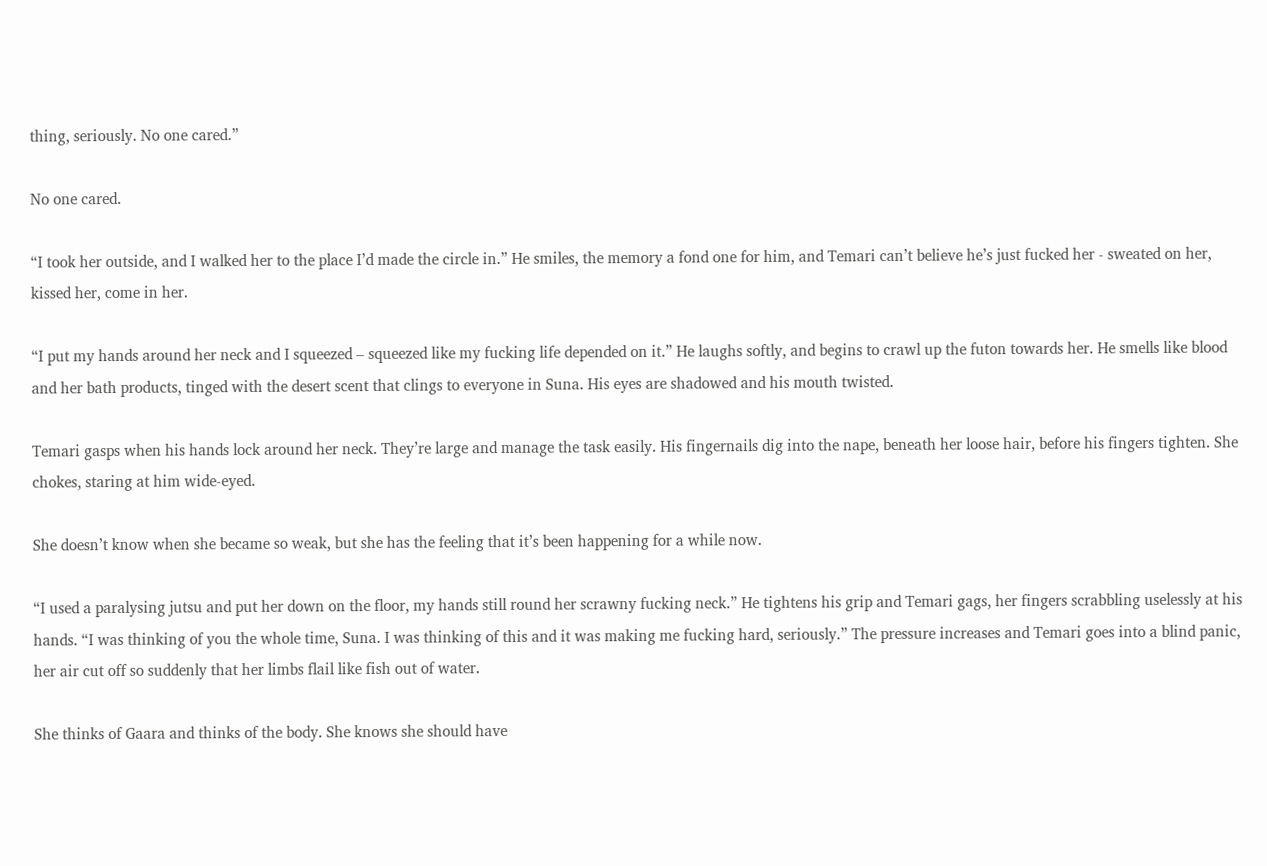thing, seriously. No one cared.”

No one cared.

“I took her outside, and I walked her to the place I’d made the circle in.” He smiles, the memory a fond one for him, and Temari can’t believe he’s just fucked her - sweated on her, kissed her, come in her.

“I put my hands around her neck and I squeezed – squeezed like my fucking life depended on it.” He laughs softly, and begins to crawl up the futon towards her. He smells like blood and her bath products, tinged with the desert scent that clings to everyone in Suna. His eyes are shadowed and his mouth twisted.

Temari gasps when his hands lock around her neck. They’re large and manage the task easily. His fingernails dig into the nape, beneath her loose hair, before his fingers tighten. She chokes, staring at him wide-eyed.

She doesn’t know when she became so weak, but she has the feeling that it’s been happening for a while now.

“I used a paralysing jutsu and put her down on the floor, my hands still round her scrawny fucking neck.” He tightens his grip and Temari gags, her fingers scrabbling uselessly at his hands. “I was thinking of you the whole time, Suna. I was thinking of this and it was making me fucking hard, seriously.” The pressure increases and Temari goes into a blind panic, her air cut off so suddenly that her limbs flail like fish out of water.

She thinks of Gaara and thinks of the body. She knows she should have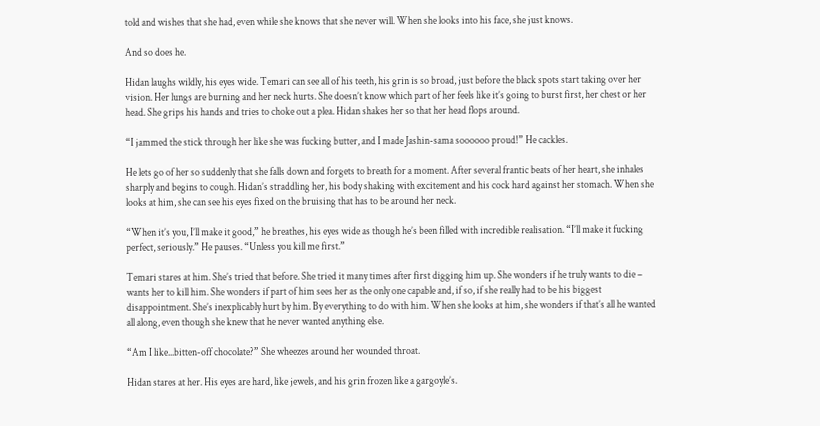told and wishes that she had, even while she knows that she never will. When she looks into his face, she just knows.

And so does he.

Hidan laughs wildly, his eyes wide. Temari can see all of his teeth, his grin is so broad, just before the black spots start taking over her vision. Her lungs are burning and her neck hurts. She doesn’t know which part of her feels like it’s going to burst first, her chest or her head. She grips his hands and tries to choke out a plea. Hidan shakes her so that her head flops around.

“I jammed the stick through her like she was fucking butter, and I made Jashin-sama soooooo proud!” He cackles.

He lets go of her so suddenly that she falls down and forgets to breath for a moment. After several frantic beats of her heart, she inhales sharply and begins to cough. Hidan’s straddling her, his body shaking with excitement and his cock hard against her stomach. When she looks at him, she can see his eyes fixed on the bruising that has to be around her neck.

“When it’s you, I’ll make it good,” he breathes, his eyes wide as though he’s been filled with incredible realisation. “I’ll make it fucking perfect, seriously.” He pauses. “Unless you kill me first.”

Temari stares at him. She’s tried that before. She tried it many times after first digging him up. She wonders if he truly wants to die – wants her to kill him. She wonders if part of him sees her as the only one capable and, if so, if she really had to be his biggest disappointment. She’s inexplicably hurt by him. By everything to do with him. When she looks at him, she wonders if that’s all he wanted all along, even though she knew that he never wanted anything else.

“Am I like...bitten-off chocolate?” She wheezes around her wounded throat.

Hidan stares at her. His eyes are hard, like jewels, and his grin frozen like a gargoyle’s.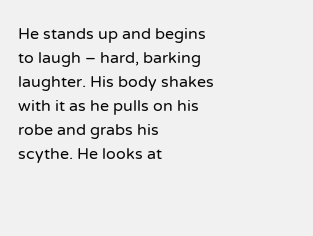He stands up and begins to laugh – hard, barking laughter. His body shakes with it as he pulls on his robe and grabs his scythe. He looks at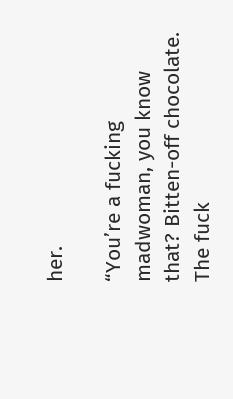her.

“You’re a fucking madwoman, you know that? Bitten-off chocolate. The fuck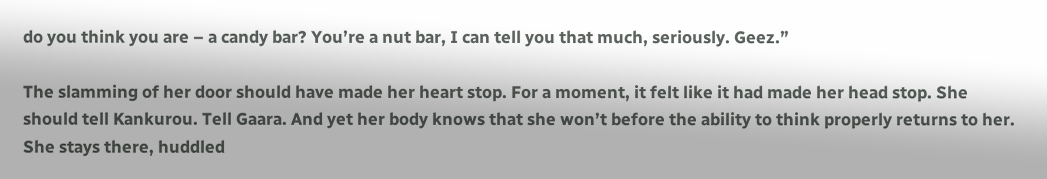do you think you are – a candy bar? You’re a nut bar, I can tell you that much, seriously. Geez.”

The slamming of her door should have made her heart stop. For a moment, it felt like it had made her head stop. She should tell Kankurou. Tell Gaara. And yet her body knows that she won’t before the ability to think properly returns to her. She stays there, huddled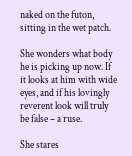naked on the futon, sitting in the wet patch.

She wonders what body he is picking up now. If it looks at him with wide eyes, and if his lovingly reverent look will truly be false – a ruse.

She stares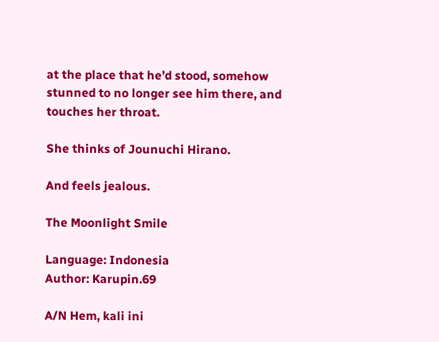at the place that he’d stood, somehow stunned to no longer see him there, and touches her throat.

She thinks of Jounuchi Hirano.

And feels jealous.

The Moonlight Smile

Language: Indonesia
Author: Karupin.69

A/N Hem, kali ini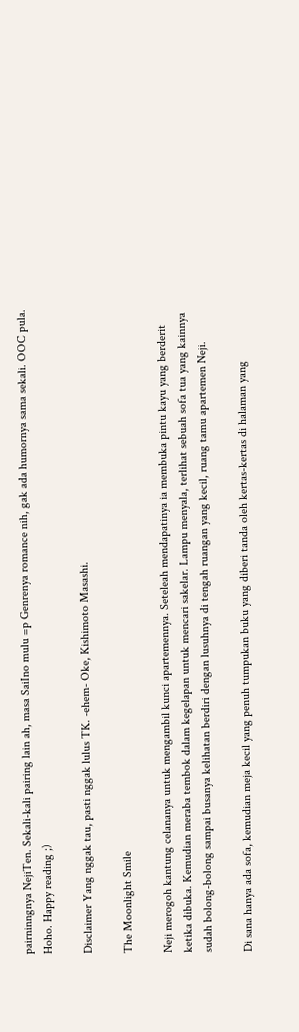pairninngnya NejiTen. Sekali-kali pairing lain ah, masa SaiIno mulu =p Genrenya romance nih, gak ada humornya sama sekali. OOC pula. Hoho. Happy reading ;)

Disclaimer Yang nggak tau, pasti nggak lulus TK. -ehem- Oke, Kishimoto Masashi.

The Moonlight Smile

Neji merogoh kantung celananya untuk mengambil kunci apartemennya. Seteleah mendapatinya ia membuka pintu kayu yang berderit ketika dibuka. Kemudian meraba tembok dalam kegelapan untuk mencari sakelar. Lampu menyala, terlihat sebuah sofa tua yang kainnya sudah bolong-bolong sampai busanya kelihatan berdiri dengan lusuhnya di tengah ruangan yang kecil, ruang tamu apartemen Neji.

Di sana hanya ada sofa, kemudian meja kecil yang penuh tumpukan buku yang diberi tanda oleh kertas-kertas di halaman yang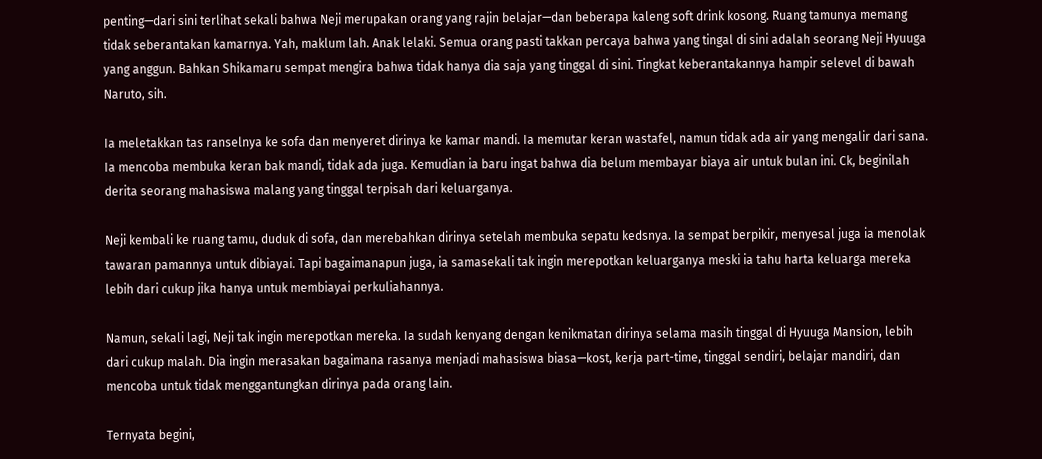penting—dari sini terlihat sekali bahwa Neji merupakan orang yang rajin belajar—dan beberapa kaleng soft drink kosong. Ruang tamunya memang tidak seberantakan kamarnya. Yah, maklum lah. Anak lelaki. Semua orang pasti takkan percaya bahwa yang tingal di sini adalah seorang Neji Hyuuga yang anggun. Bahkan Shikamaru sempat mengira bahwa tidak hanya dia saja yang tinggal di sini. Tingkat keberantakannya hampir selevel di bawah Naruto, sih.

Ia meletakkan tas ranselnya ke sofa dan menyeret dirinya ke kamar mandi. Ia memutar keran wastafel, namun tidak ada air yang mengalir dari sana. Ia mencoba membuka keran bak mandi, tidak ada juga. Kemudian ia baru ingat bahwa dia belum membayar biaya air untuk bulan ini. Ck, beginilah derita seorang mahasiswa malang yang tinggal terpisah dari keluarganya.

Neji kembali ke ruang tamu, duduk di sofa, dan merebahkan dirinya setelah membuka sepatu kedsnya. Ia sempat berpikir, menyesal juga ia menolak tawaran pamannya untuk dibiayai. Tapi bagaimanapun juga, ia samasekali tak ingin merepotkan keluarganya meski ia tahu harta keluarga mereka lebih dari cukup jika hanya untuk membiayai perkuliahannya.

Namun, sekali lagi, Neji tak ingin merepotkan mereka. Ia sudah kenyang dengan kenikmatan dirinya selama masih tinggal di Hyuuga Mansion, lebih dari cukup malah. Dia ingin merasakan bagaimana rasanya menjadi mahasiswa biasa—kost, kerja part-time, tinggal sendiri, belajar mandiri, dan mencoba untuk tidak menggantungkan dirinya pada orang lain.

Ternyata begini,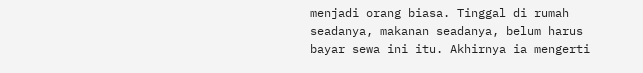menjadi orang biasa. Tinggal di rumah seadanya, makanan seadanya, belum harus bayar sewa ini itu. Akhirnya ia mengerti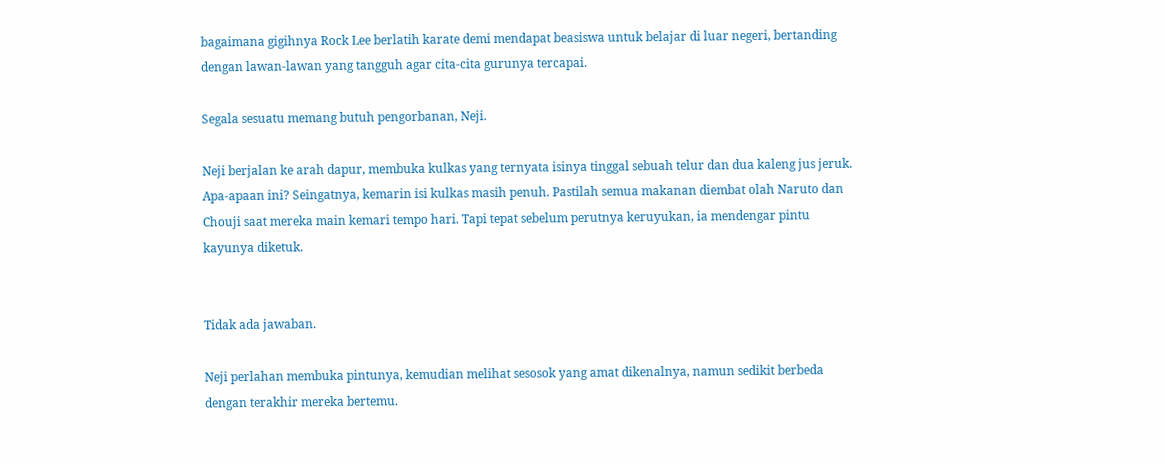bagaimana gigihnya Rock Lee berlatih karate demi mendapat beasiswa untuk belajar di luar negeri, bertanding dengan lawan-lawan yang tangguh agar cita-cita gurunya tercapai.

Segala sesuatu memang butuh pengorbanan, Neji.

Neji berjalan ke arah dapur, membuka kulkas yang ternyata isinya tinggal sebuah telur dan dua kaleng jus jeruk. Apa-apaan ini? Seingatnya, kemarin isi kulkas masih penuh. Pastilah semua makanan diembat olah Naruto dan Chouji saat mereka main kemari tempo hari. Tapi tepat sebelum perutnya keruyukan, ia mendengar pintu kayunya diketuk.


Tidak ada jawaban.

Neji perlahan membuka pintunya, kemudian melihat sesosok yang amat dikenalnya, namun sedikit berbeda dengan terakhir mereka bertemu.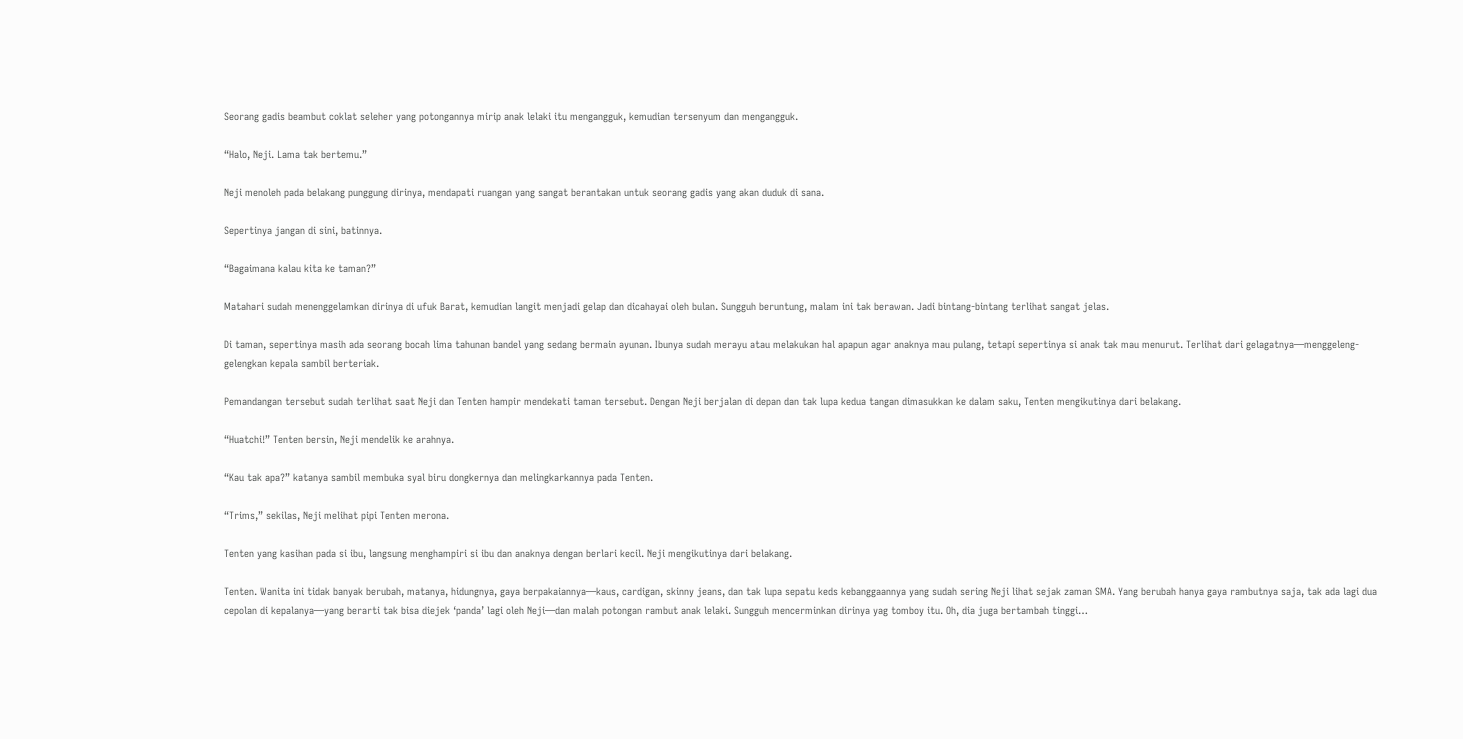Seorang gadis beambut coklat seleher yang potongannya mirip anak lelaki itu mengangguk, kemudian tersenyum dan mengangguk.

“Halo, Neji. Lama tak bertemu.”

Neji menoleh pada belakang punggung dirinya, mendapati ruangan yang sangat berantakan untuk seorang gadis yang akan duduk di sana.

Sepertinya jangan di sini, batinnya.

“Bagaimana kalau kita ke taman?”

Matahari sudah menenggelamkan dirinya di ufuk Barat, kemudian langit menjadi gelap dan dicahayai oleh bulan. Sungguh beruntung, malam ini tak berawan. Jadi bintang-bintang terlihat sangat jelas.

Di taman, sepertinya masih ada seorang bocah lima tahunan bandel yang sedang bermain ayunan. Ibunya sudah merayu atau melakukan hal apapun agar anaknya mau pulang, tetapi sepertinya si anak tak mau menurut. Terlihat dari gelagatnya—menggeleng-gelengkan kepala sambil berteriak.

Pemandangan tersebut sudah terlihat saat Neji dan Tenten hampir mendekati taman tersebut. Dengan Neji berjalan di depan dan tak lupa kedua tangan dimasukkan ke dalam saku, Tenten mengikutinya dari belakang.

“Huatchi!” Tenten bersin, Neji mendelik ke arahnya.

“Kau tak apa?” katanya sambil membuka syal biru dongkernya dan melingkarkannya pada Tenten.

“Trims,” sekilas, Neji melihat pipi Tenten merona.

Tenten yang kasihan pada si ibu, langsung menghampiri si ibu dan anaknya dengan berlari kecil. Neji mengikutinya dari belakang.

Tenten. Wanita ini tidak banyak berubah, matanya, hidungnya, gaya berpakaiannya—kaus, cardigan, skinny jeans, dan tak lupa sepatu keds kebanggaannya yang sudah sering Neji lihat sejak zaman SMA. Yang berubah hanya gaya rambutnya saja, tak ada lagi dua cepolan di kepalanya—yang berarti tak bisa diejek ‘panda’ lagi oleh Neji—dan malah potongan rambut anak lelaki. Sungguh mencerminkan dirinya yag tomboy itu. Oh, dia juga bertambah tinggi…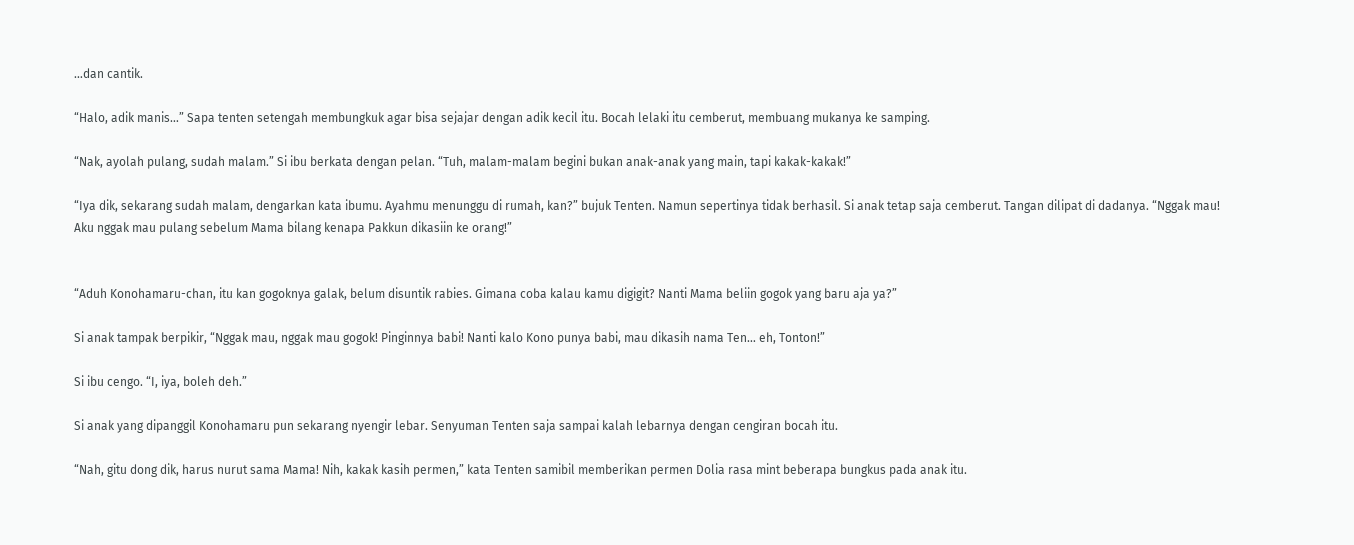…dan cantik.

“Halo, adik manis…” Sapa tenten setengah membungkuk agar bisa sejajar dengan adik kecil itu. Bocah lelaki itu cemberut, membuang mukanya ke samping.

“Nak, ayolah pulang, sudah malam.” Si ibu berkata dengan pelan. “Tuh, malam-malam begini bukan anak-anak yang main, tapi kakak-kakak!”

“Iya dik, sekarang sudah malam, dengarkan kata ibumu. Ayahmu menunggu di rumah, kan?” bujuk Tenten. Namun sepertinya tidak berhasil. Si anak tetap saja cemberut. Tangan dilipat di dadanya. “Nggak mau! Aku nggak mau pulang sebelum Mama bilang kenapa Pakkun dikasiin ke orang!”


“Aduh Konohamaru-chan, itu kan gogoknya galak, belum disuntik rabies. Gimana coba kalau kamu digigit? Nanti Mama beliin gogok yang baru aja ya?”

Si anak tampak berpikir, “Nggak mau, nggak mau gogok! Pinginnya babi! Nanti kalo Kono punya babi, mau dikasih nama Ten… eh, Tonton!”

Si ibu cengo. “I, iya, boleh deh.”

Si anak yang dipanggil Konohamaru pun sekarang nyengir lebar. Senyuman Tenten saja sampai kalah lebarnya dengan cengiran bocah itu.

“Nah, gitu dong dik, harus nurut sama Mama! Nih, kakak kasih permen,” kata Tenten samibil memberikan permen Dolia rasa mint beberapa bungkus pada anak itu.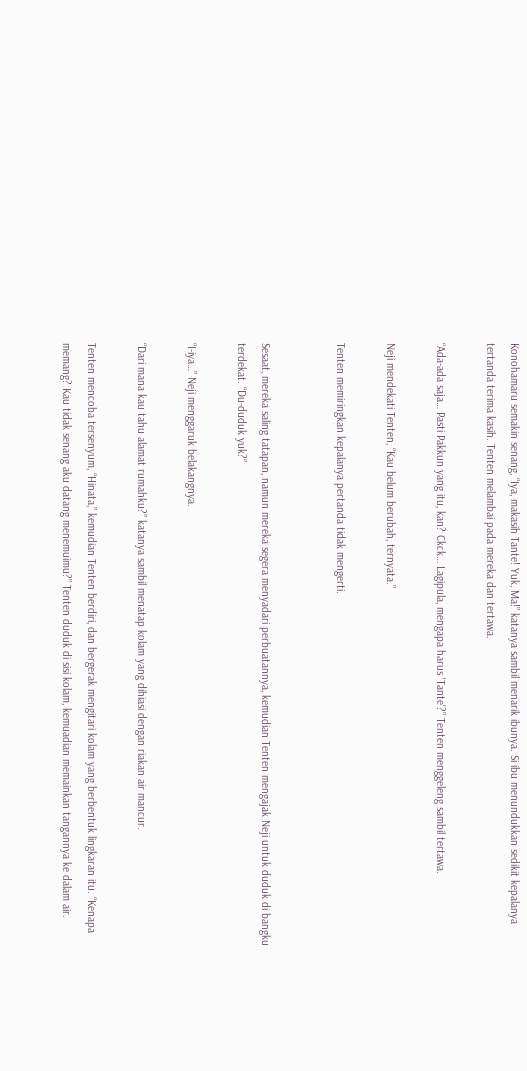Konohamaru semakin senang, “Iya, makasih Tante! Yuk, Ma!” katanya sambil menarik ibunya. Si ibu menundukkan sedikit kepalanya tertanda terima kasih. Tenten melambai pada mereka dan tertawa.

“Ada-ada saja… Pasti Pakkun yang itu, kan? Ckck… Lagipula, mengapa harus 'Tante'?” Tenten menggeleng sambil tertawa.

Neji mendekati Tenten, “Kau belum berubah, ternyata.”

Tenten memiringkan kepalanya pertanda tidak mengerti.


Sesaat, mereka saling tatapan, namun mereka segera menyadari perbuatannya, kemudian Tenten mengajak Neji untuk duduk di bangku terdekat. “Du-duduk yuk?”

“I-iya…” Neji menggaruk belakangnya.

“Dari mana kau tahu alamat rumahku?” katanya sambil menatap kolam yang dihiasi dengan riakan air mancur.

Tenten mencoba tersenyum, “Hinata,” kemudian Tenten berdiri, dan bergerak mengitari kolam yang berbentuk lingkaran itu. “Kenapa memang? Kau tidak senang aku datang menemuimu?” Tenten duduk di sisi kolam, kemuadian memainkan tangannya ke dalam air.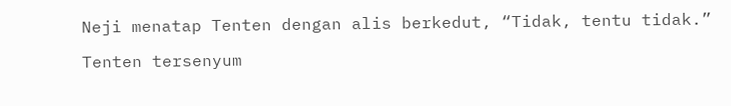Neji menatap Tenten dengan alis berkedut, “Tidak, tentu tidak.”

Tenten tersenyum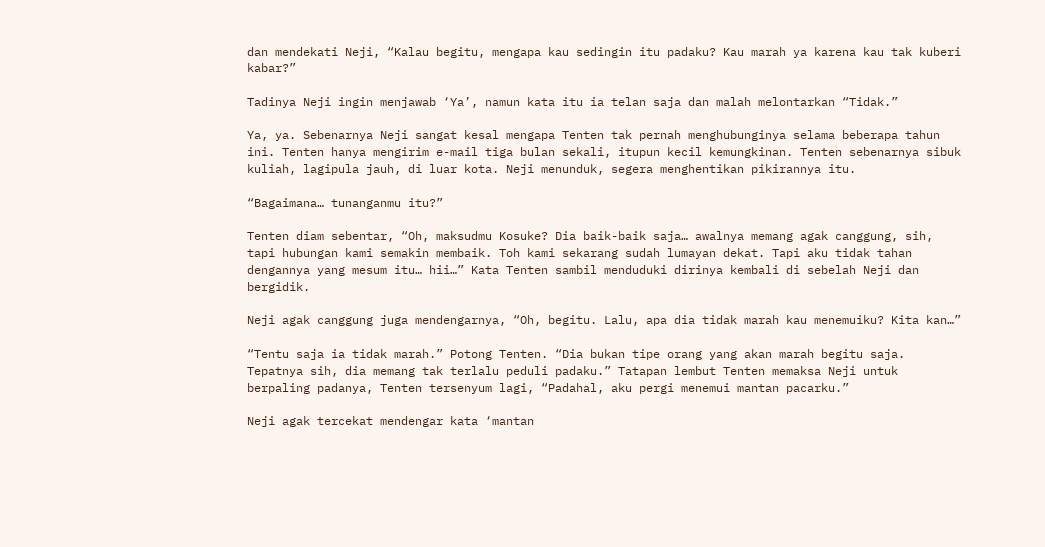dan mendekati Neji, “Kalau begitu, mengapa kau sedingin itu padaku? Kau marah ya karena kau tak kuberi kabar?”

Tadinya Neji ingin menjawab ‘Ya’, namun kata itu ia telan saja dan malah melontarkan “Tidak.”

Ya, ya. Sebenarnya Neji sangat kesal mengapa Tenten tak pernah menghubunginya selama beberapa tahun ini. Tenten hanya mengirim e-mail tiga bulan sekali, itupun kecil kemungkinan. Tenten sebenarnya sibuk kuliah, lagipula jauh, di luar kota. Neji menunduk, segera menghentikan pikirannya itu.

“Bagaimana… tunanganmu itu?”

Tenten diam sebentar, “Oh, maksudmu Kosuke? Dia baik-baik saja… awalnya memang agak canggung, sih, tapi hubungan kami semakin membaik. Toh kami sekarang sudah lumayan dekat. Tapi aku tidak tahan dengannya yang mesum itu… hii…” Kata Tenten sambil menduduki dirinya kembali di sebelah Neji dan bergidik.

Neji agak canggung juga mendengarnya, “Oh, begitu. Lalu, apa dia tidak marah kau menemuiku? Kita kan…”

“Tentu saja ia tidak marah.” Potong Tenten. “Dia bukan tipe orang yang akan marah begitu saja. Tepatnya sih, dia memang tak terlalu peduli padaku.” Tatapan lembut Tenten memaksa Neji untuk berpaling padanya, Tenten tersenyum lagi, “Padahal, aku pergi menemui mantan pacarku.”

Neji agak tercekat mendengar kata ‘mantan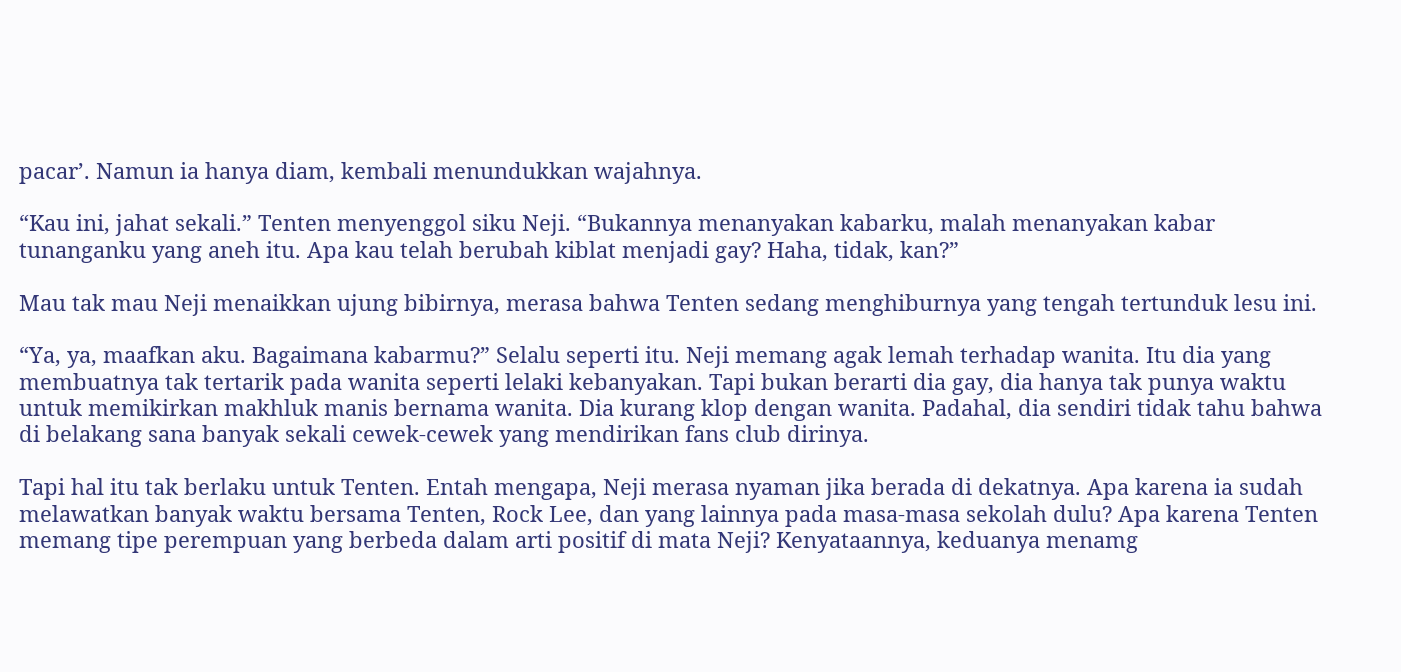pacar’. Namun ia hanya diam, kembali menundukkan wajahnya.

“Kau ini, jahat sekali.” Tenten menyenggol siku Neji. “Bukannya menanyakan kabarku, malah menanyakan kabar tunanganku yang aneh itu. Apa kau telah berubah kiblat menjadi gay? Haha, tidak, kan?”

Mau tak mau Neji menaikkan ujung bibirnya, merasa bahwa Tenten sedang menghiburnya yang tengah tertunduk lesu ini.

“Ya, ya, maafkan aku. Bagaimana kabarmu?” Selalu seperti itu. Neji memang agak lemah terhadap wanita. Itu dia yang membuatnya tak tertarik pada wanita seperti lelaki kebanyakan. Tapi bukan berarti dia gay, dia hanya tak punya waktu untuk memikirkan makhluk manis bernama wanita. Dia kurang klop dengan wanita. Padahal, dia sendiri tidak tahu bahwa di belakang sana banyak sekali cewek-cewek yang mendirikan fans club dirinya.

Tapi hal itu tak berlaku untuk Tenten. Entah mengapa, Neji merasa nyaman jika berada di dekatnya. Apa karena ia sudah melawatkan banyak waktu bersama Tenten, Rock Lee, dan yang lainnya pada masa-masa sekolah dulu? Apa karena Tenten memang tipe perempuan yang berbeda dalam arti positif di mata Neji? Kenyataannya, keduanya menamg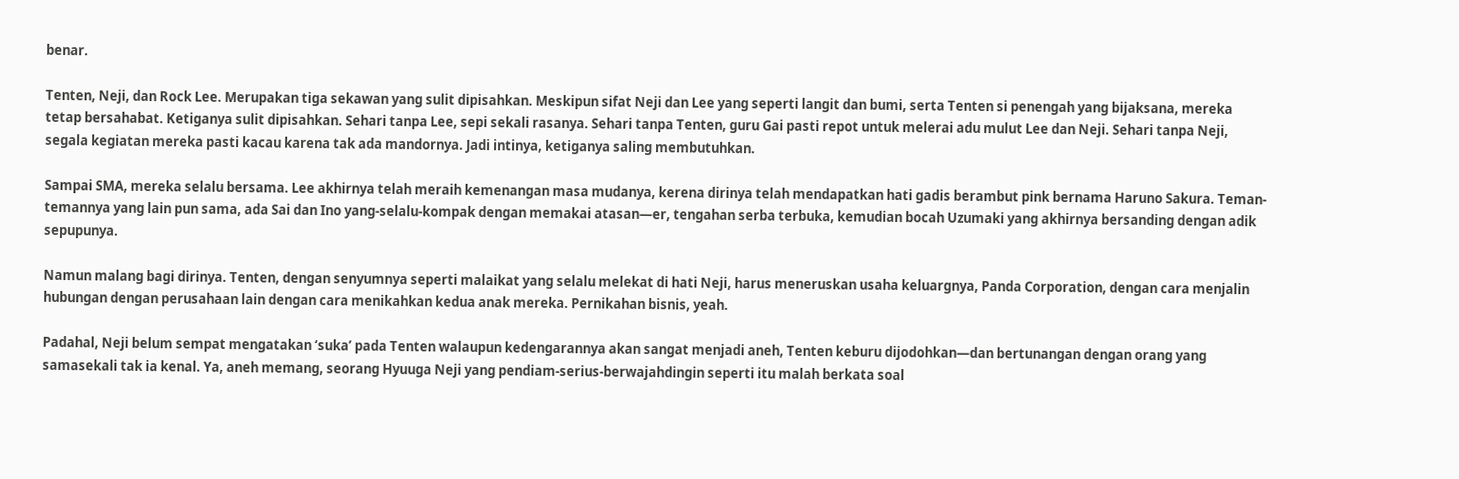benar.

Tenten, Neji, dan Rock Lee. Merupakan tiga sekawan yang sulit dipisahkan. Meskipun sifat Neji dan Lee yang seperti langit dan bumi, serta Tenten si penengah yang bijaksana, mereka tetap bersahabat. Ketiganya sulit dipisahkan. Sehari tanpa Lee, sepi sekali rasanya. Sehari tanpa Tenten, guru Gai pasti repot untuk melerai adu mulut Lee dan Neji. Sehari tanpa Neji, segala kegiatan mereka pasti kacau karena tak ada mandornya. Jadi intinya, ketiganya saling membutuhkan.

Sampai SMA, mereka selalu bersama. Lee akhirnya telah meraih kemenangan masa mudanya, kerena dirinya telah mendapatkan hati gadis berambut pink bernama Haruno Sakura. Teman-temannya yang lain pun sama, ada Sai dan Ino yang-selalu-kompak dengan memakai atasan—er, tengahan serba terbuka, kemudian bocah Uzumaki yang akhirnya bersanding dengan adik sepupunya.

Namun malang bagi dirinya. Tenten, dengan senyumnya seperti malaikat yang selalu melekat di hati Neji, harus meneruskan usaha keluargnya, Panda Corporation, dengan cara menjalin hubungan dengan perusahaan lain dengan cara menikahkan kedua anak mereka. Pernikahan bisnis, yeah.

Padahal, Neji belum sempat mengatakan ‘suka’ pada Tenten walaupun kedengarannya akan sangat menjadi aneh, Tenten keburu dijodohkan—dan bertunangan dengan orang yang samasekali tak ia kenal. Ya, aneh memang, seorang Hyuuga Neji yang pendiam-serius-berwajahdingin seperti itu malah berkata soal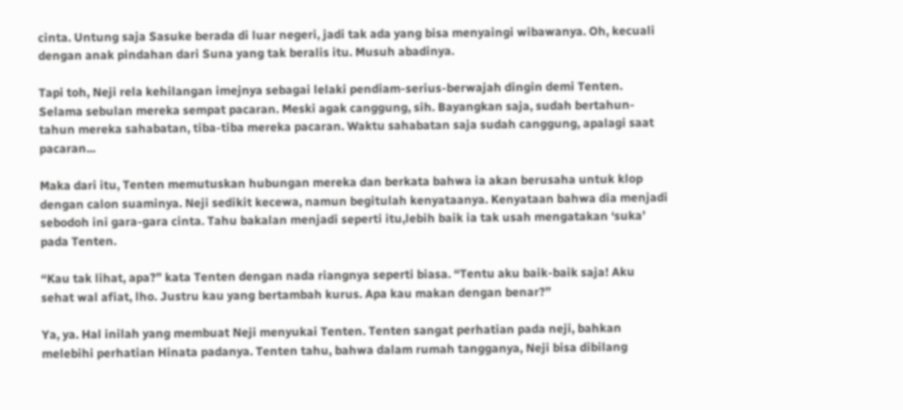cinta. Untung saja Sasuke berada di luar negeri, jadi tak ada yang bisa menyaingi wibawanya. Oh, kecuali dengan anak pindahan dari Suna yang tak beralis itu. Musuh abadinya.

Tapi toh, Neji rela kehilangan imejnya sebagai lelaki pendiam-serius-berwajah dingin demi Tenten. Selama sebulan mereka sempat pacaran. Meski agak canggung, sih. Bayangkan saja, sudah bertahun-tahun mereka sahabatan, tiba-tiba mereka pacaran. Waktu sahabatan saja sudah canggung, apalagi saat pacaran...

Maka dari itu, Tenten memutuskan hubungan mereka dan berkata bahwa ia akan berusaha untuk klop dengan calon suaminya. Neji sedikit kecewa, namun begitulah kenyataanya. Kenyataan bahwa dia menjadi sebodoh ini gara-gara cinta. Tahu bakalan menjadi seperti itu,lebih baik ia tak usah mengatakan ‘suka’ pada Tenten.

“Kau tak lihat, apa?” kata Tenten dengan nada riangnya seperti biasa. “Tentu aku baik-baik saja! Aku sehat wal afiat, lho. Justru kau yang bertambah kurus. Apa kau makan dengan benar?”

Ya, ya. Hal inilah yang membuat Neji menyukai Tenten. Tenten sangat perhatian pada neji, bahkan melebihi perhatian Hinata padanya. Tenten tahu, bahwa dalam rumah tangganya, Neji bisa dibilang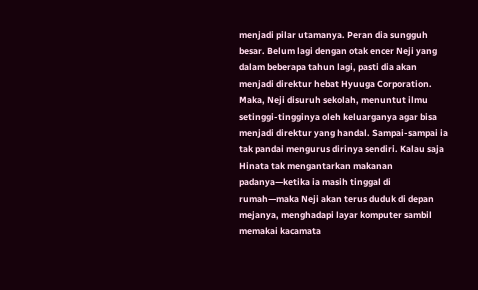menjadi pilar utamanya. Peran dia sungguh besar. Belum lagi dengan otak encer Neji yang dalam beberapa tahun lagi, pasti dia akan menjadi direktur hebat Hyuuga Corporation. Maka, Neji disuruh sekolah, menuntut ilmu setinggi-tingginya oleh keluarganya agar bisa menjadi direktur yang handal. Sampai-sampai ia tak pandai mengurus dirinya sendiri. Kalau saja Hinata tak mengantarkan makanan padanya—ketika ia masih tinggal di rumah—maka Neji akan terus duduk di depan mejanya, menghadapi layar komputer sambil memakai kacamata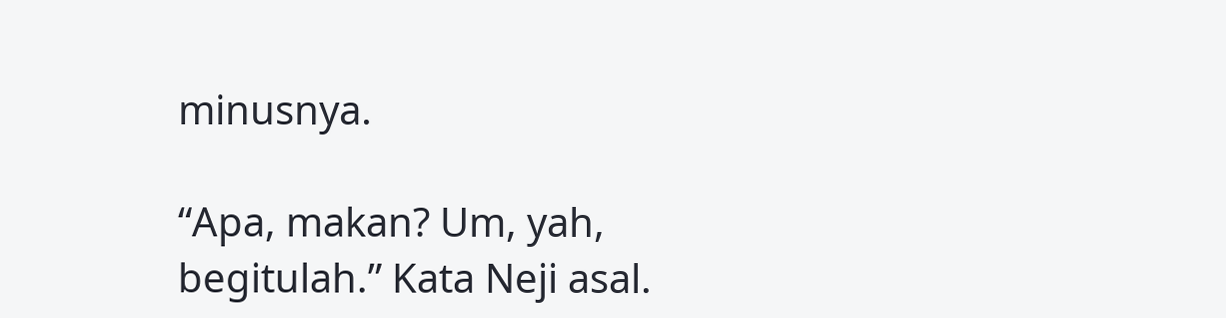minusnya.

“Apa, makan? Um, yah, begitulah.” Kata Neji asal.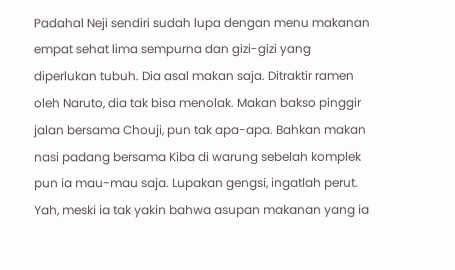Padahal Neji sendiri sudah lupa dengan menu makanan empat sehat lima sempurna dan gizi-gizi yang diperlukan tubuh. Dia asal makan saja. Ditraktir ramen oleh Naruto, dia tak bisa menolak. Makan bakso pinggir jalan bersama Chouji, pun tak apa-apa. Bahkan makan nasi padang bersama Kiba di warung sebelah komplek pun ia mau-mau saja. Lupakan gengsi, ingatlah perut. Yah, meski ia tak yakin bahwa asupan makanan yang ia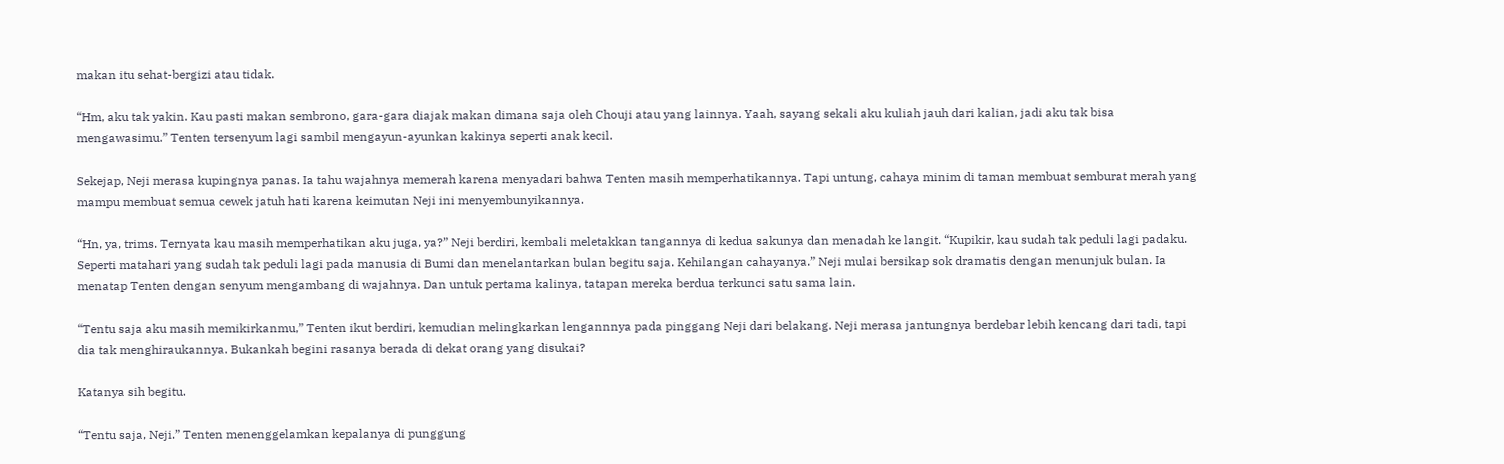makan itu sehat-bergizi atau tidak.

“Hm, aku tak yakin. Kau pasti makan sembrono, gara-gara diajak makan dimana saja oleh Chouji atau yang lainnya. Yaah, sayang sekali aku kuliah jauh dari kalian, jadi aku tak bisa mengawasimu.” Tenten tersenyum lagi sambil mengayun-ayunkan kakinya seperti anak kecil.

Sekejap, Neji merasa kupingnya panas. Ia tahu wajahnya memerah karena menyadari bahwa Tenten masih memperhatikannya. Tapi untung, cahaya minim di taman membuat semburat merah yang mampu membuat semua cewek jatuh hati karena keimutan Neji ini menyembunyikannya.

“Hn, ya, trims. Ternyata kau masih memperhatikan aku juga, ya?” Neji berdiri, kembali meletakkan tangannya di kedua sakunya dan menadah ke langit. “Kupikir, kau sudah tak peduli lagi padaku. Seperti matahari yang sudah tak peduli lagi pada manusia di Bumi dan menelantarkan bulan begitu saja. Kehilangan cahayanya.” Neji mulai bersikap sok dramatis dengan menunjuk bulan. Ia menatap Tenten dengan senyum mengambang di wajahnya. Dan untuk pertama kalinya, tatapan mereka berdua terkunci satu sama lain.

“Tentu saja aku masih memikirkanmu,” Tenten ikut berdiri, kemudian melingkarkan lengannnya pada pinggang Neji dari belakang. Neji merasa jantungnya berdebar lebih kencang dari tadi, tapi dia tak menghiraukannya. Bukankah begini rasanya berada di dekat orang yang disukai?

Katanya sih begitu.

“Tentu saja, Neji.” Tenten menenggelamkan kepalanya di punggung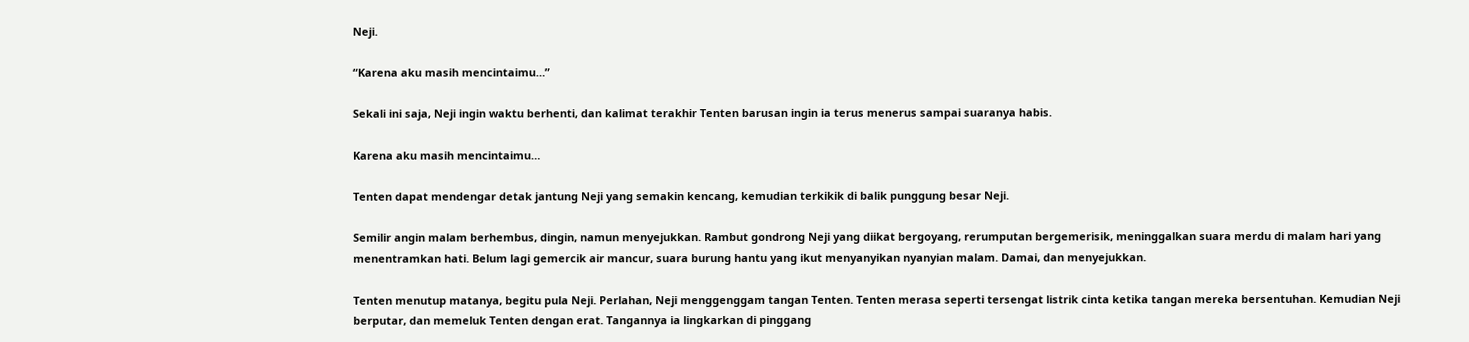Neji.

“Karena aku masih mencintaimu…”

Sekali ini saja, Neji ingin waktu berhenti, dan kalimat terakhir Tenten barusan ingin ia terus menerus sampai suaranya habis.

Karena aku masih mencintaimu…

Tenten dapat mendengar detak jantung Neji yang semakin kencang, kemudian terkikik di balik punggung besar Neji.

Semilir angin malam berhembus, dingin, namun menyejukkan. Rambut gondrong Neji yang diikat bergoyang, rerumputan bergemerisik, meninggalkan suara merdu di malam hari yang menentramkan hati. Belum lagi gemercik air mancur, suara burung hantu yang ikut menyanyikan nyanyian malam. Damai, dan menyejukkan.

Tenten menutup matanya, begitu pula Neji. Perlahan, Neji menggenggam tangan Tenten. Tenten merasa seperti tersengat listrik cinta ketika tangan mereka bersentuhan. Kemudian Neji berputar, dan memeluk Tenten dengan erat. Tangannya ia lingkarkan di pinggang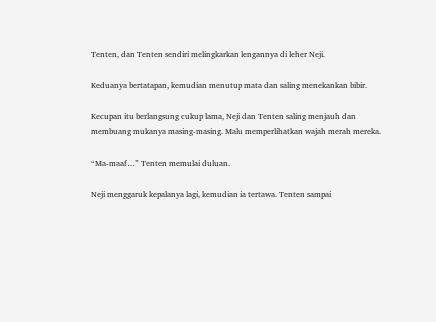Tenten, dan Tenten sendiri melingkarkan lengannya di leher Neji.

Keduanya bertatapan, kemudian menutup mata dan saling menekankan bibir.

Kecupan itu berlangsung cukup lama, Neji dan Tenten saling menjauh dan membuang mukanya masing-masing. Malu memperlihatkan wajah merah mereka.

“Ma-maaf…” Tenten memulai duluan.

Neji menggaruk kepalanya lagi, kemudian ia tertawa. Tenten sampai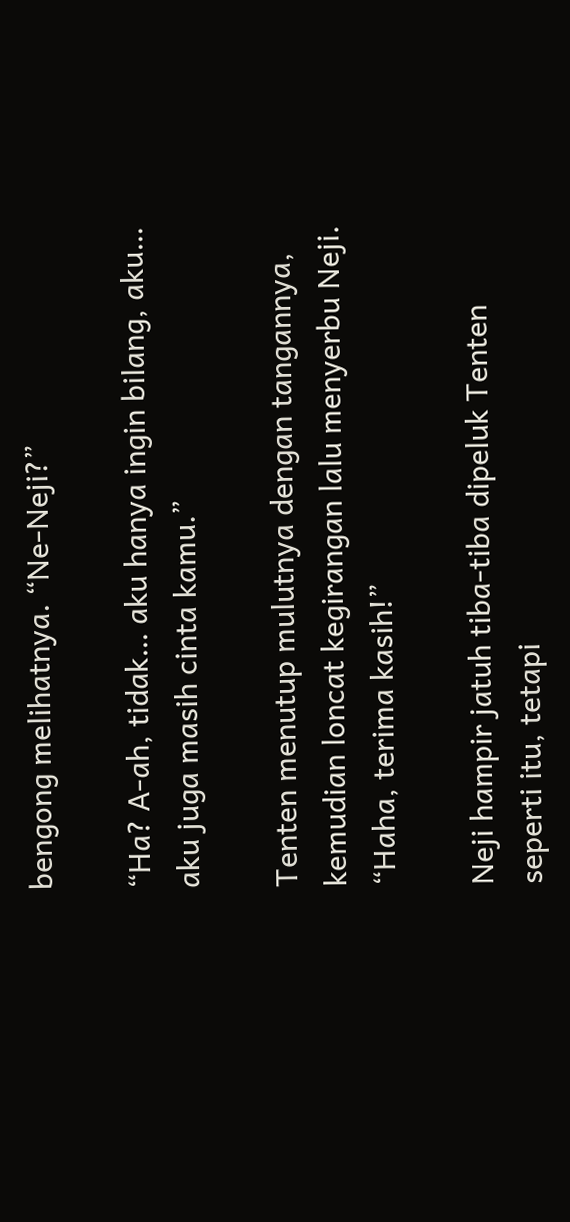bengong melihatnya. “Ne-Neji?”

“Ha? A-ah, tidak… aku hanya ingin bilang, aku… aku juga masih cinta kamu.”

Tenten menutup mulutnya dengan tangannya, kemudian loncat kegirangan lalu menyerbu Neji. “Haha, terima kasih!”

Neji hampir jatuh tiba-tiba dipeluk Tenten seperti itu, tetapi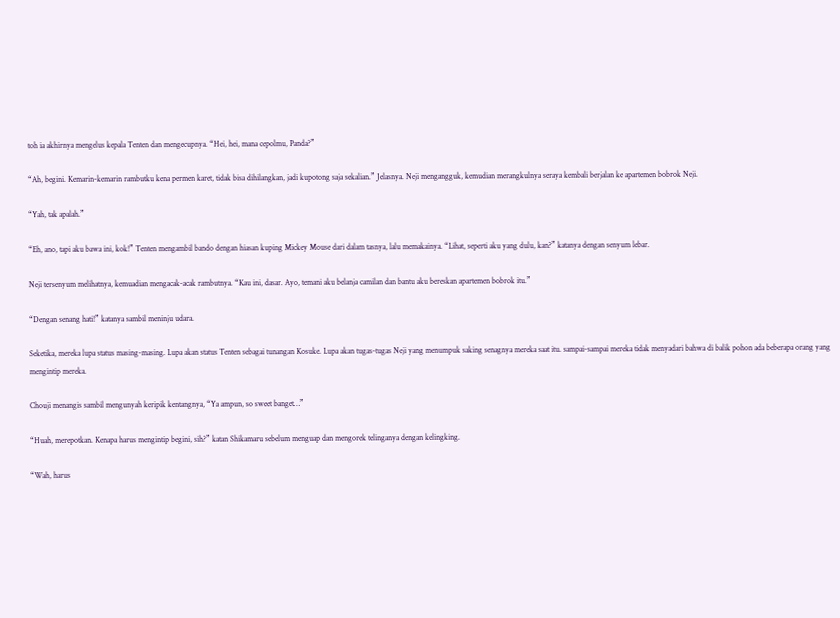toh ia akhirnya mengelus kepala Tenten dan mengecupnya. “Hei, hei, mana cepolmu, Panda?”

“Ah, begini. Kemarin-kemarin rambutku kena permen karet, tidak bisa dihilangkan, jadi kupotong saja sekalian.” Jelasnya. Neji mengangguk, kemudian merangkulnya seraya kembali berjalan ke apartemen bobrok Neji.

“Yah, tak apalah.”

“Eh, ano, tapi aku bawa ini, kok!” Tenten mengambil bando dengan hiasan kuping Mickey Mouse dari dalam tasnya, lalu memakainya. “Lihat, seperti aku yang dulu, kan?” katanya dengan senyum lebar.

Neji tersenyum melihatnya, kemuadian mengacak-acak rambutnya. “Kau ini, dasar. Ayo, temani aku belanja camilan dan bantu aku bereskan apartemen bobrok itu.”

“Dengan senang hati!” katanya sambil meninju udara.

Seketika, mereka lupa status masing-masing. Lupa akan status Tenten sebagai tunangan Kosuke. Lupa akan tugas-tugas Neji yang menumpuk saking senagnya mereka saat itu. sampai-sampai mereka tidak menyadari bahwa di balik pohon ada beberapa orang yang mengintip mereka.

Chouji menangis sambil mengunyah keripik kentangnya, “Ya ampun, so sweet banget…”

“Huah, merepotkan. Kenapa harus mengintip begini, sih?” katan Shikamaru sebelum menguap dan mengorek telinganya dengan kelingking.

“Wah, harus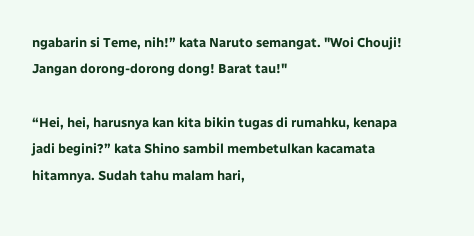ngabarin si Teme, nih!” kata Naruto semangat. "Woi Chouji! Jangan dorong-dorong dong! Barat tau!"

“Hei, hei, harusnya kan kita bikin tugas di rumahku, kenapa jadi begini?” kata Shino sambil membetulkan kacamata hitamnya. Sudah tahu malam hari,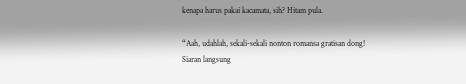kenapa harus pakai kacamata, sih? Hitam pula.

“Aah, udahlah, sekali-sekali nonton romansa gratisan dong! Siaran langsung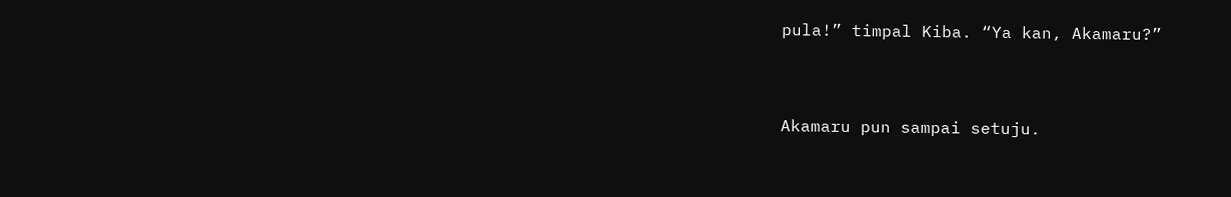pula!” timpal Kiba. “Ya kan, Akamaru?”


Akamaru pun sampai setuju.